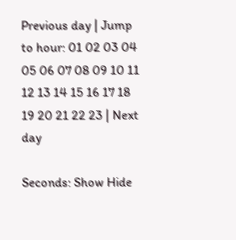Previous day | Jump to hour: 01 02 03 04 05 06 07 08 09 10 11 12 13 14 15 16 17 18 19 20 21 22 23 | Next day

Seconds: Show Hide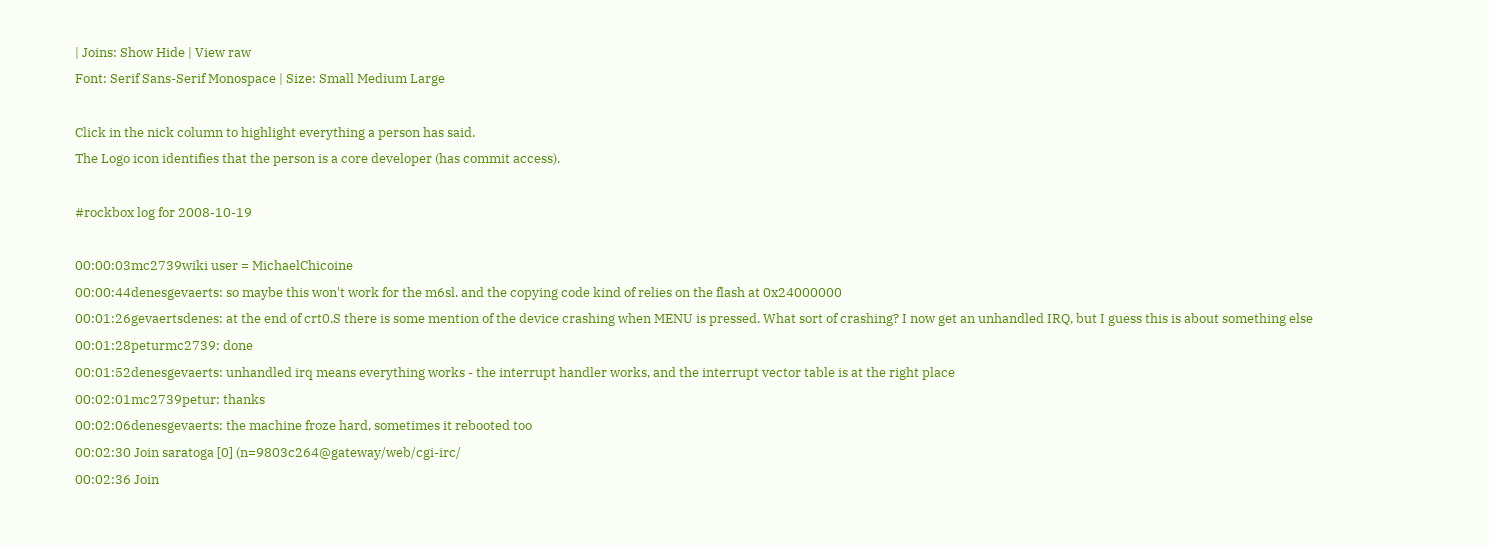| Joins: Show Hide | View raw
Font: Serif Sans-Serif Monospace | Size: Small Medium Large

Click in the nick column to highlight everything a person has said.
The Logo icon identifies that the person is a core developer (has commit access).

#rockbox log for 2008-10-19

00:00:03mc2739wiki user = MichaelChicoine
00:00:44denesgevaerts: so maybe this won't work for the m6sl. and the copying code kind of relies on the flash at 0x24000000
00:01:26gevaertsdenes: at the end of crt0.S there is some mention of the device crashing when MENU is pressed. What sort of crashing? I now get an unhandled IRQ, but I guess this is about something else
00:01:28peturmc2739: done
00:01:52denesgevaerts: unhandled irq means everything works - the interrupt handler works, and the interrupt vector table is at the right place
00:02:01mc2739petur: thanks
00:02:06denesgevaerts: the machine froze hard, sometimes it rebooted too
00:02:30 Join saratoga [0] (n=9803c264@gateway/web/cgi-irc/
00:02:36 Join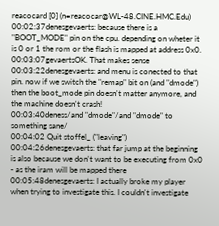reacocard [0] (n=reacocar@WL-48.CINE.HMC.Edu)
00:02:37denesgevaerts: because there is a "BOOT_MODE" pin on the cpu. depending on wheter it is 0 or 1 the rom or the flash is mapped at address 0x0.
00:03:07gevaertsOK. That makes sense
00:03:22denesgevaerts: and menu is conected to that pin. now if we switch the "remap" bit on (and "dmode") then the boot_mode pin doesn't matter anymore, and the machine doesn't crash!
00:03:40deness/and "dmode"/and "dmode" to something sane/
00:04:02 Quit stoffel_ ("leaving")
00:04:26denesgevaerts: that far jump at the beginning is also because we don't want to be executing from 0x0 - as the iram will be mapped there
00:05:48denesgevaerts: I actually broke my player when trying to investigate this. I couldn't investigate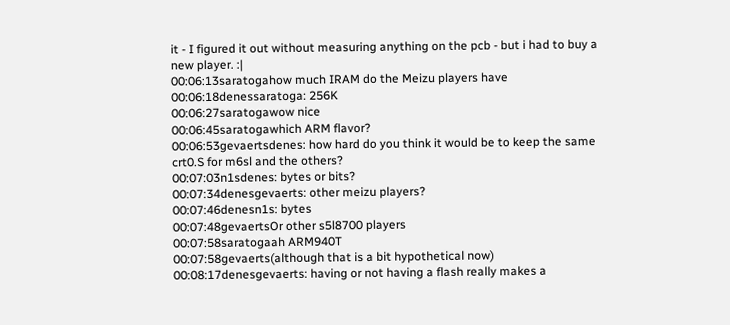it - I figured it out without measuring anything on the pcb - but i had to buy a new player. :|
00:06:13saratogahow much IRAM do the Meizu players have
00:06:18denessaratoga: 256K
00:06:27saratogawow nice
00:06:45saratogawhich ARM flavor?
00:06:53gevaertsdenes: how hard do you think it would be to keep the same crt0.S for m6sl and the others?
00:07:03n1sdenes: bytes or bits?
00:07:34denesgevaerts: other meizu players?
00:07:46denesn1s: bytes
00:07:48gevaertsOr other s5l8700 players
00:07:58saratogaah ARM940T
00:07:58gevaerts(although that is a bit hypothetical now)
00:08:17denesgevaerts: having or not having a flash really makes a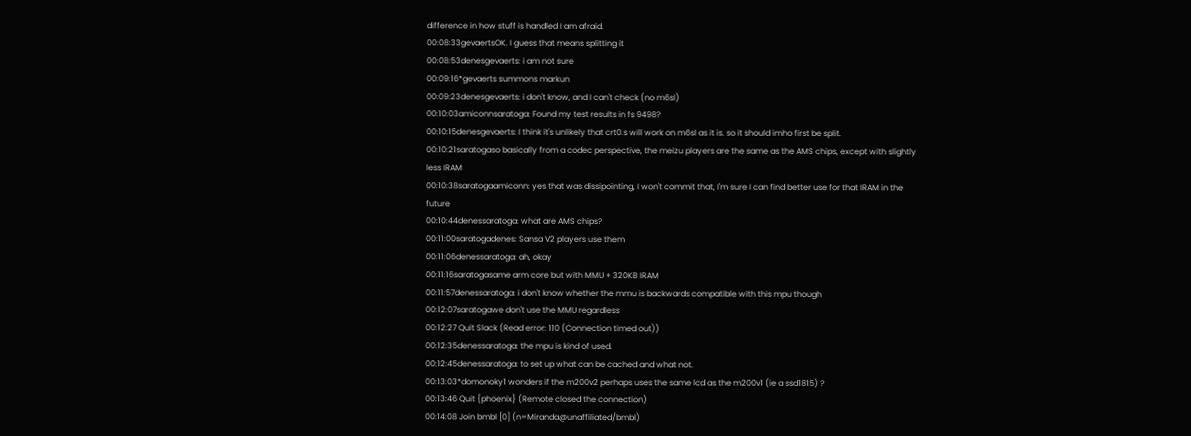difference in how stuff is handled I am afraid.
00:08:33gevaertsOK. I guess that means splitting it
00:08:53denesgevaerts: i am not sure
00:09:16*gevaerts summons markun
00:09:23denesgevaerts: i don't know, and I can't check (no m6sl)
00:10:03amiconnsaratoga: Found my test results in fs 9498?
00:10:15denesgevaerts: I think it's unlikely that crt0.s will work on m6sl as it is. so it should imho first be split.
00:10:21saratogaso basically from a codec perspective, the meizu players are the same as the AMS chips, except with slightly less IRAM
00:10:38saratogaamiconn: yes that was dissipointing, I won't commit that, I'm sure I can find better use for that IRAM in the future
00:10:44denessaratoga: what are AMS chips?
00:11:00saratogadenes: Sansa V2 players use them
00:11:06denessaratoga: ah, okay
00:11:16saratogasame arm core but with MMU + 320KB IRAM
00:11:57denessaratoga: i don't know whether the mmu is backwards compatible with this mpu though
00:12:07saratogawe don't use the MMU regardless
00:12:27 Quit Slack (Read error: 110 (Connection timed out))
00:12:35denessaratoga: the mpu is kind of used.
00:12:45denessaratoga: to set up what can be cached and what not.
00:13:03*domonoky1 wonders if the m200v2 perhaps uses the same lcd as the m200v1 (ie a ssd1815) ?
00:13:46 Quit {phoenix} (Remote closed the connection)
00:14:08 Join bmbl [0] (n=Miranda@unaffiliated/bmbl)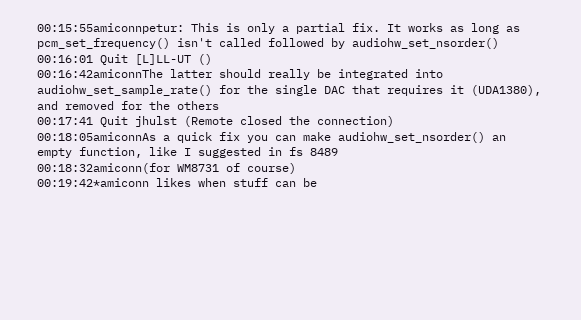00:15:55amiconnpetur: This is only a partial fix. It works as long as pcm_set_frequency() isn't called followed by audiohw_set_nsorder()
00:16:01 Quit [L]LL-UT ()
00:16:42amiconnThe latter should really be integrated into audiohw_set_sample_rate() for the single DAC that requires it (UDA1380), and removed for the others
00:17:41 Quit jhulst (Remote closed the connection)
00:18:05amiconnAs a quick fix you can make audiohw_set_nsorder() an empty function, like I suggested in fs 8489
00:18:32amiconn(for WM8731 of course)
00:19:42*amiconn likes when stuff can be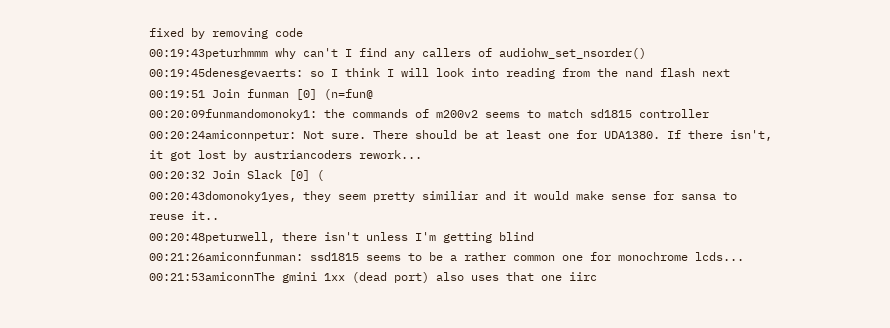fixed by removing code
00:19:43peturhmmm why can't I find any callers of audiohw_set_nsorder()
00:19:45denesgevaerts: so I think I will look into reading from the nand flash next
00:19:51 Join funman [0] (n=fun@
00:20:09funmandomonoky1: the commands of m200v2 seems to match sd1815 controller
00:20:24amiconnpetur: Not sure. There should be at least one for UDA1380. If there isn't, it got lost by austriancoders rework...
00:20:32 Join Slack [0] (
00:20:43domonoky1yes, they seem pretty similiar and it would make sense for sansa to reuse it..
00:20:48peturwell, there isn't unless I'm getting blind
00:21:26amiconnfunman: ssd1815 seems to be a rather common one for monochrome lcds...
00:21:53amiconnThe gmini 1xx (dead port) also uses that one iirc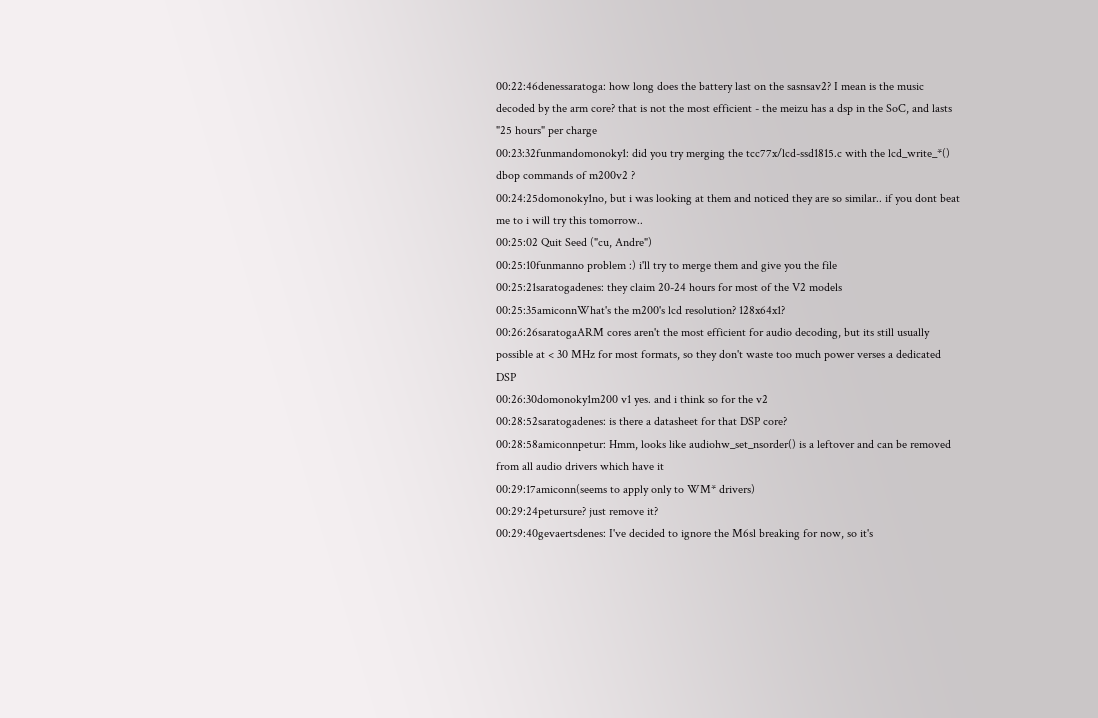00:22:46denessaratoga: how long does the battery last on the sasnsav2? I mean is the music decoded by the arm core? that is not the most efficient - the meizu has a dsp in the SoC, and lasts "25 hours" per charge
00:23:32funmandomonoky1: did you try merging the tcc77x/lcd-ssd1815.c with the lcd_write_*() dbop commands of m200v2 ?
00:24:25domonoky1no, but i was looking at them and noticed they are so similar.. if you dont beat me to i will try this tomorrow..
00:25:02 Quit Seed ("cu, Andre")
00:25:10funmanno problem :) i'll try to merge them and give you the file
00:25:21saratogadenes: they claim 20-24 hours for most of the V2 models
00:25:35amiconnWhat's the m200's lcd resolution? 128x64x1?
00:26:26saratogaARM cores aren't the most efficient for audio decoding, but its still usually possible at < 30 MHz for most formats, so they don't waste too much power verses a dedicated DSP
00:26:30domonoky1m200 v1 yes. and i think so for the v2
00:28:52saratogadenes: is there a datasheet for that DSP core?
00:28:58amiconnpetur: Hmm, looks like audiohw_set_nsorder() is a leftover and can be removed from all audio drivers which have it
00:29:17amiconn(seems to apply only to WM* drivers)
00:29:24petursure? just remove it?
00:29:40gevaertsdenes: I've decided to ignore the M6sl breaking for now, so it's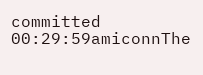committed
00:29:59amiconnThe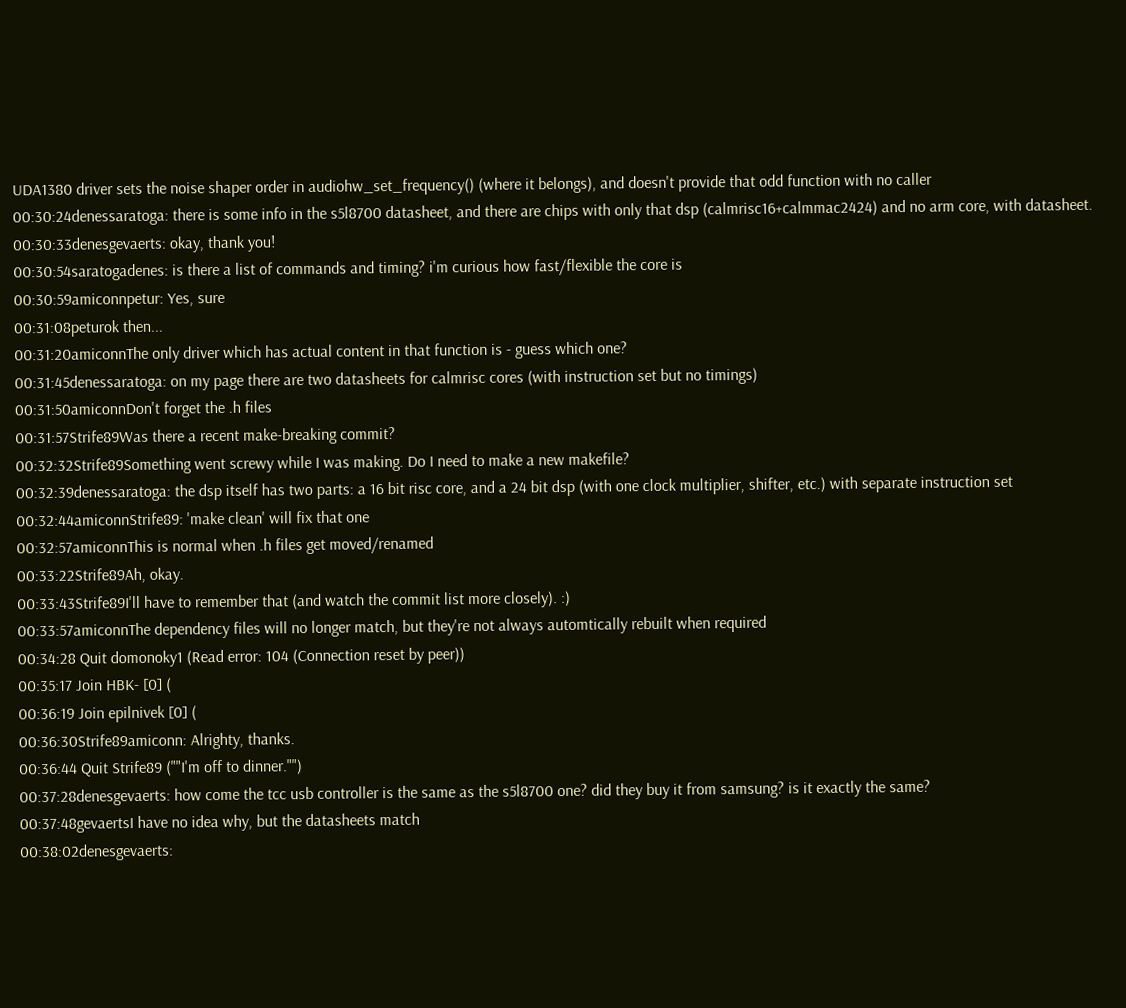UDA1380 driver sets the noise shaper order in audiohw_set_frequency() (where it belongs), and doesn't provide that odd function with no caller
00:30:24denessaratoga: there is some info in the s5l8700 datasheet, and there are chips with only that dsp (calmrisc16+calmmac2424) and no arm core, with datasheet.
00:30:33denesgevaerts: okay, thank you!
00:30:54saratogadenes: is there a list of commands and timing? i'm curious how fast/flexible the core is
00:30:59amiconnpetur: Yes, sure
00:31:08peturok then...
00:31:20amiconnThe only driver which has actual content in that function is - guess which one?
00:31:45denessaratoga: on my page there are two datasheets for calmrisc cores (with instruction set but no timings)
00:31:50amiconnDon't forget the .h files
00:31:57Strife89Was there a recent make-breaking commit?
00:32:32Strife89Something went screwy while I was making. Do I need to make a new makefile?
00:32:39denessaratoga: the dsp itself has two parts: a 16 bit risc core, and a 24 bit dsp (with one clock multiplier, shifter, etc.) with separate instruction set
00:32:44amiconnStrife89: 'make clean' will fix that one
00:32:57amiconnThis is normal when .h files get moved/renamed
00:33:22Strife89Ah, okay.
00:33:43Strife89I'll have to remember that (and watch the commit list more closely). :)
00:33:57amiconnThe dependency files will no longer match, but they're not always automtically rebuilt when required
00:34:28 Quit domonoky1 (Read error: 104 (Connection reset by peer))
00:35:17 Join HBK- [0] (
00:36:19 Join epilnivek [0] (
00:36:30Strife89amiconn: Alrighty, thanks.
00:36:44 Quit Strife89 (""I'm off to dinner."")
00:37:28denesgevaerts: how come the tcc usb controller is the same as the s5l8700 one? did they buy it from samsung? is it exactly the same?
00:37:48gevaertsI have no idea why, but the datasheets match
00:38:02denesgevaerts: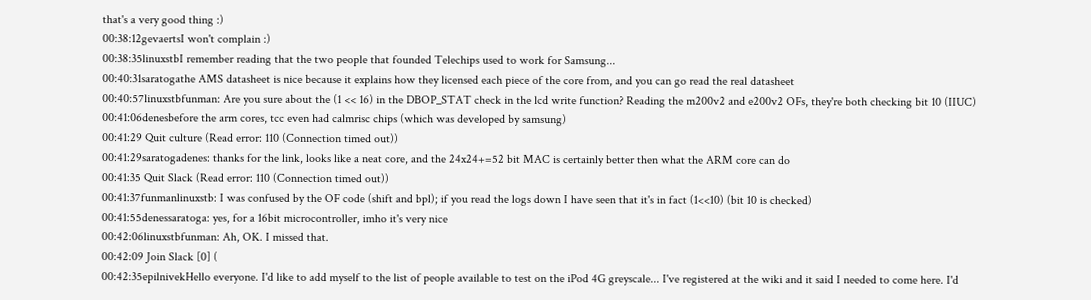that's a very good thing :)
00:38:12gevaertsI won't complain :)
00:38:35linuxstbI remember reading that the two people that founded Telechips used to work for Samsung...
00:40:31saratogathe AMS datasheet is nice because it explains how they licensed each piece of the core from, and you can go read the real datasheet
00:40:57linuxstbfunman: Are you sure about the (1 << 16) in the DBOP_STAT check in the lcd write function? Reading the m200v2 and e200v2 OFs, they're both checking bit 10 (IIUC)
00:41:06denesbefore the arm cores, tcc even had calmrisc chips (which was developed by samsung)
00:41:29 Quit culture (Read error: 110 (Connection timed out))
00:41:29saratogadenes: thanks for the link, looks like a neat core, and the 24x24+=52 bit MAC is certainly better then what the ARM core can do
00:41:35 Quit Slack (Read error: 110 (Connection timed out))
00:41:37funmanlinuxstb: I was confused by the OF code (shift and bpl); if you read the logs down I have seen that it's in fact (1<<10) (bit 10 is checked)
00:41:55denessaratoga: yes, for a 16bit microcontroller, imho it's very nice
00:42:06linuxstbfunman: Ah, OK. I missed that.
00:42:09 Join Slack [0] (
00:42:35epilnivekHello everyone. I'd like to add myself to the list of people available to test on the iPod 4G greyscale... I've registered at the wiki and it said I needed to come here. I'd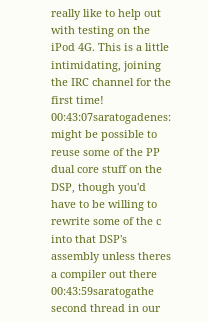really like to help out with testing on the iPod 4G. This is a little intimidating, joining the IRC channel for the first time!
00:43:07saratogadenes: might be possible to reuse some of the PP dual core stuff on the DSP, though you'd have to be willing to rewrite some of the c into that DSP's assembly unless theres a compiler out there
00:43:59saratogathe second thread in our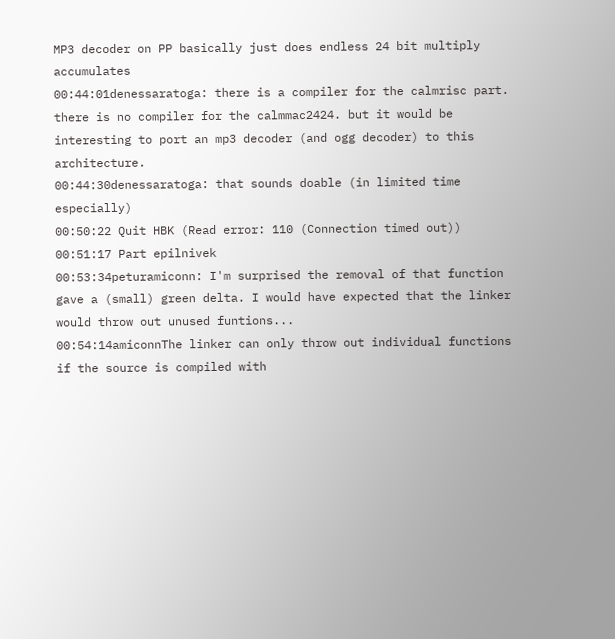MP3 decoder on PP basically just does endless 24 bit multiply accumulates
00:44:01denessaratoga: there is a compiler for the calmrisc part. there is no compiler for the calmmac2424. but it would be interesting to port an mp3 decoder (and ogg decoder) to this architecture.
00:44:30denessaratoga: that sounds doable (in limited time especially)
00:50:22 Quit HBK (Read error: 110 (Connection timed out))
00:51:17 Part epilnivek
00:53:34peturamiconn: I'm surprised the removal of that function gave a (small) green delta. I would have expected that the linker would throw out unused funtions...
00:54:14amiconnThe linker can only throw out individual functions if the source is compiled with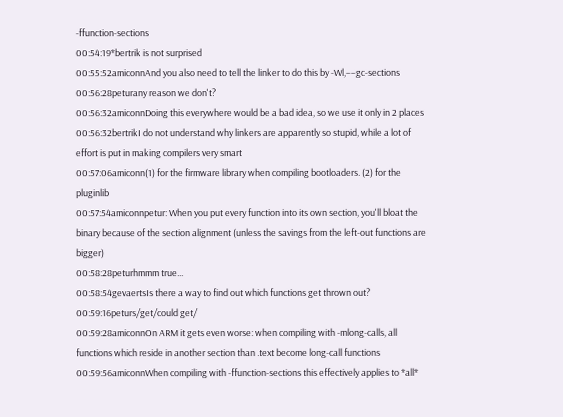-ffunction-sections
00:54:19*bertrik is not surprised
00:55:52amiconnAnd you also need to tell the linker to do this by -Wl,−−gc-sections
00:56:28peturany reason we don't?
00:56:32amiconnDoing this everywhere would be a bad idea, so we use it only in 2 places
00:56:32bertrikI do not understand why linkers are apparently so stupid, while a lot of effort is put in making compilers very smart
00:57:06amiconn(1) for the firmware library when compiling bootloaders. (2) for the pluginlib
00:57:54amiconnpetur: When you put every function into its own section, you'll bloat the binary because of the section alignment (unless the savings from the left-out functions are bigger)
00:58:28peturhmmm true...
00:58:54gevaertsIs there a way to find out which functions get thrown out?
00:59:16peturs/get/could get/
00:59:28amiconnOn ARM it gets even worse: when compiling with -mlong-calls, all functions which reside in another section than .text become long-call functions
00:59:56amiconnWhen compiling with -ffunction-sections this effectively applies to *all*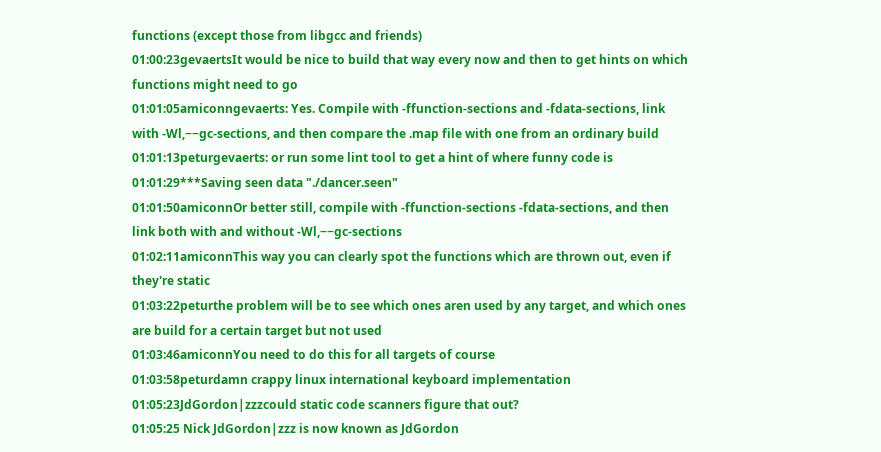functions (except those from libgcc and friends)
01:00:23gevaertsIt would be nice to build that way every now and then to get hints on which functions might need to go
01:01:05amiconngevaerts: Yes. Compile with -ffunction-sections and -fdata-sections, link with -Wl,−−gc-sections, and then compare the .map file with one from an ordinary build
01:01:13peturgevaerts: or run some lint tool to get a hint of where funny code is
01:01:29***Saving seen data "./dancer.seen"
01:01:50amiconnOr better still, compile with -ffunction-sections -fdata-sections, and then link both with and without -Wl,−−gc-sections
01:02:11amiconnThis way you can clearly spot the functions which are thrown out, even if they're static
01:03:22peturthe problem will be to see which ones aren used by any target, and which ones are build for a certain target but not used
01:03:46amiconnYou need to do this for all targets of course
01:03:58peturdamn crappy linux international keyboard implementation
01:05:23JdGordon|zzzcould static code scanners figure that out?
01:05:25 Nick JdGordon|zzz is now known as JdGordon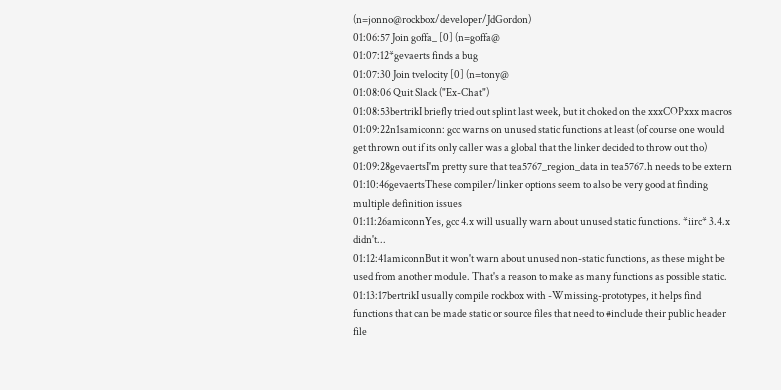(n=jonno@rockbox/developer/JdGordon)
01:06:57 Join goffa_ [0] (n=goffa@
01:07:12*gevaerts finds a bug
01:07:30 Join tvelocity [0] (n=tony@
01:08:06 Quit Slack ("Ex-Chat")
01:08:53bertrikI briefly tried out splint last week, but it choked on the xxxCOPxxx macros
01:09:22n1samiconn: gcc warns on unused static functions at least (of course one would get thrown out if its only caller was a global that the linker decided to throw out tho)
01:09:28gevaertsI'm pretty sure that tea5767_region_data in tea5767.h needs to be extern
01:10:46gevaertsThese compiler/linker options seem to also be very good at finding multiple definition issues
01:11:26amiconnYes, gcc 4.x will usually warn about unused static functions. *iirc* 3.4.x didn't...
01:12:41amiconnBut it won't warn about unused non-static functions, as these might be used from another module. That's a reason to make as many functions as possible static.
01:13:17bertrikI usually compile rockbox with -Wmissing-prototypes, it helps find functions that can be made static or source files that need to #include their public header file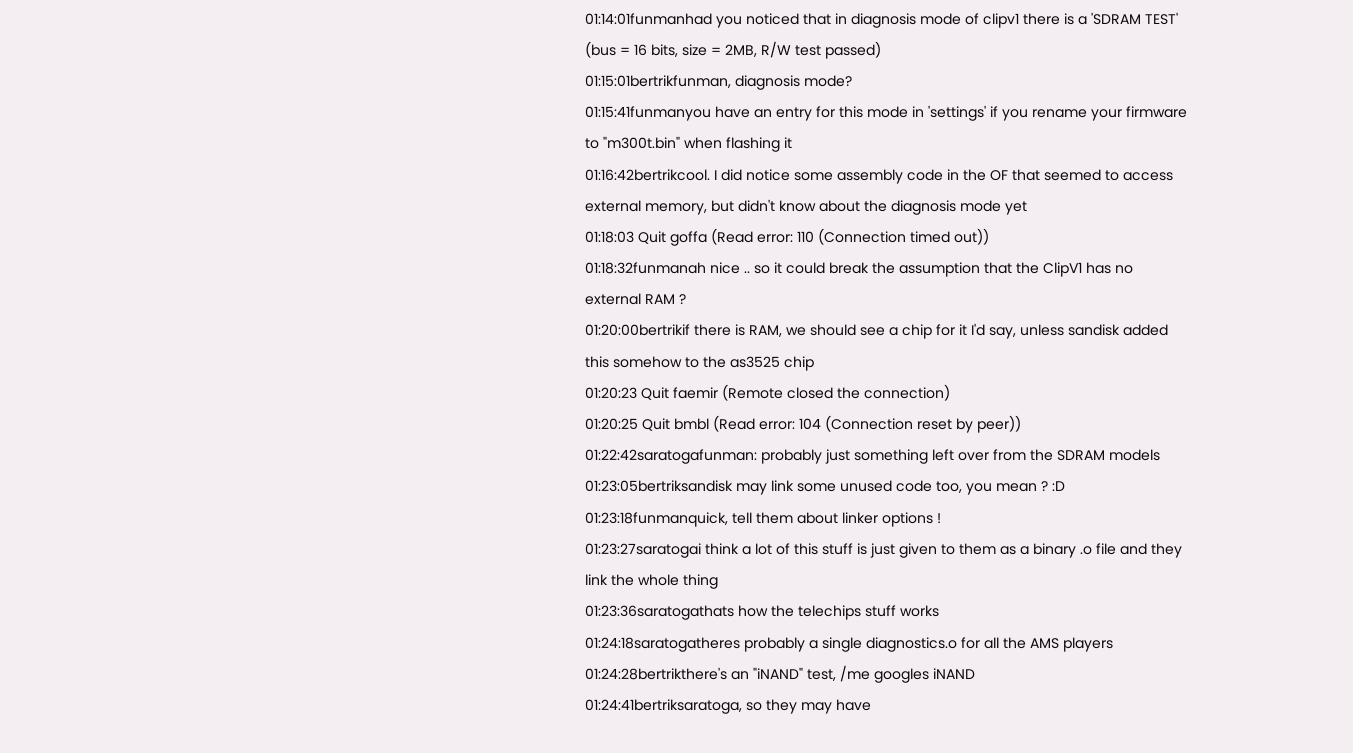01:14:01funmanhad you noticed that in diagnosis mode of clipv1 there is a 'SDRAM TEST' (bus = 16 bits, size = 2MB, R/W test passed)
01:15:01bertrikfunman, diagnosis mode?
01:15:41funmanyou have an entry for this mode in 'settings' if you rename your firmware to "m300t.bin" when flashing it
01:16:42bertrikcool. I did notice some assembly code in the OF that seemed to access external memory, but didn't know about the diagnosis mode yet
01:18:03 Quit goffa (Read error: 110 (Connection timed out))
01:18:32funmanah nice .. so it could break the assumption that the ClipV1 has no external RAM ?
01:20:00bertrikif there is RAM, we should see a chip for it I'd say, unless sandisk added this somehow to the as3525 chip
01:20:23 Quit faemir (Remote closed the connection)
01:20:25 Quit bmbl (Read error: 104 (Connection reset by peer))
01:22:42saratogafunman: probably just something left over from the SDRAM models
01:23:05bertriksandisk may link some unused code too, you mean ? :D
01:23:18funmanquick, tell them about linker options !
01:23:27saratogai think a lot of this stuff is just given to them as a binary .o file and they link the whole thing
01:23:36saratogathats how the telechips stuff works
01:24:18saratogatheres probably a single diagnostics.o for all the AMS players
01:24:28bertrikthere's an "iNAND" test, /me googles iNAND
01:24:41bertriksaratoga, so they may have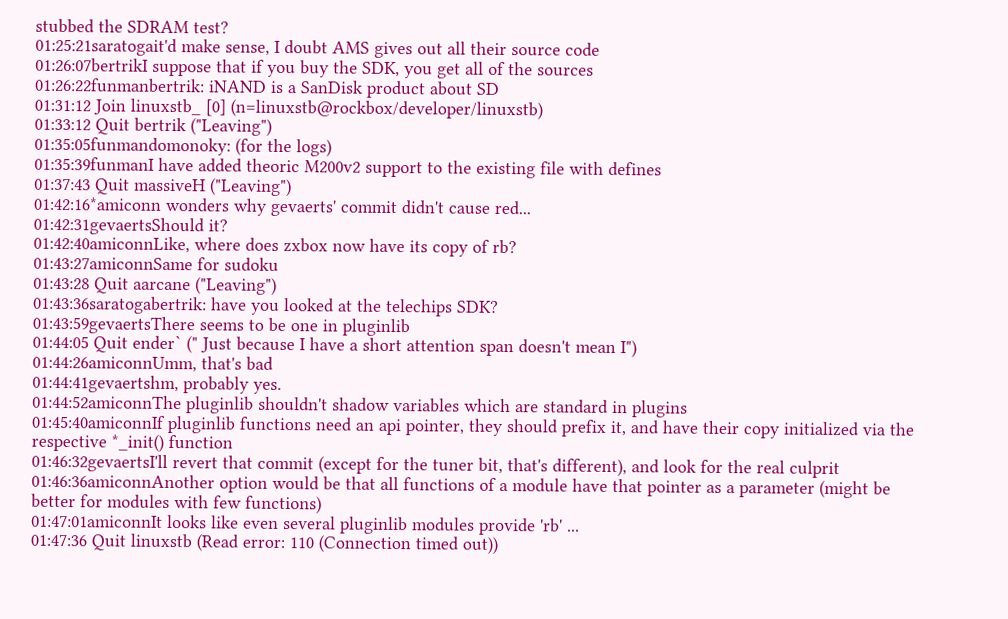stubbed the SDRAM test?
01:25:21saratogait'd make sense, I doubt AMS gives out all their source code
01:26:07bertrikI suppose that if you buy the SDK, you get all of the sources
01:26:22funmanbertrik: iNAND is a SanDisk product about SD
01:31:12 Join linuxstb_ [0] (n=linuxstb@rockbox/developer/linuxstb)
01:33:12 Quit bertrik ("Leaving")
01:35:05funmandomonoky: (for the logs)
01:35:39funmanI have added theoric M200v2 support to the existing file with defines
01:37:43 Quit massiveH ("Leaving")
01:42:16*amiconn wonders why gevaerts' commit didn't cause red...
01:42:31gevaertsShould it?
01:42:40amiconnLike, where does zxbox now have its copy of rb?
01:43:27amiconnSame for sudoku
01:43:28 Quit aarcane ("Leaving")
01:43:36saratogabertrik: have you looked at the telechips SDK?
01:43:59gevaertsThere seems to be one in pluginlib
01:44:05 Quit ender` (" Just because I have a short attention span doesn't mean I")
01:44:26amiconnUmm, that's bad
01:44:41gevaertshm, probably yes.
01:44:52amiconnThe pluginlib shouldn't shadow variables which are standard in plugins
01:45:40amiconnIf pluginlib functions need an api pointer, they should prefix it, and have their copy initialized via the respective *_init() function
01:46:32gevaertsI'll revert that commit (except for the tuner bit, that's different), and look for the real culprit
01:46:36amiconnAnother option would be that all functions of a module have that pointer as a parameter (might be better for modules with few functions)
01:47:01amiconnIt looks like even several pluginlib modules provide 'rb' ...
01:47:36 Quit linuxstb (Read error: 110 (Connection timed out))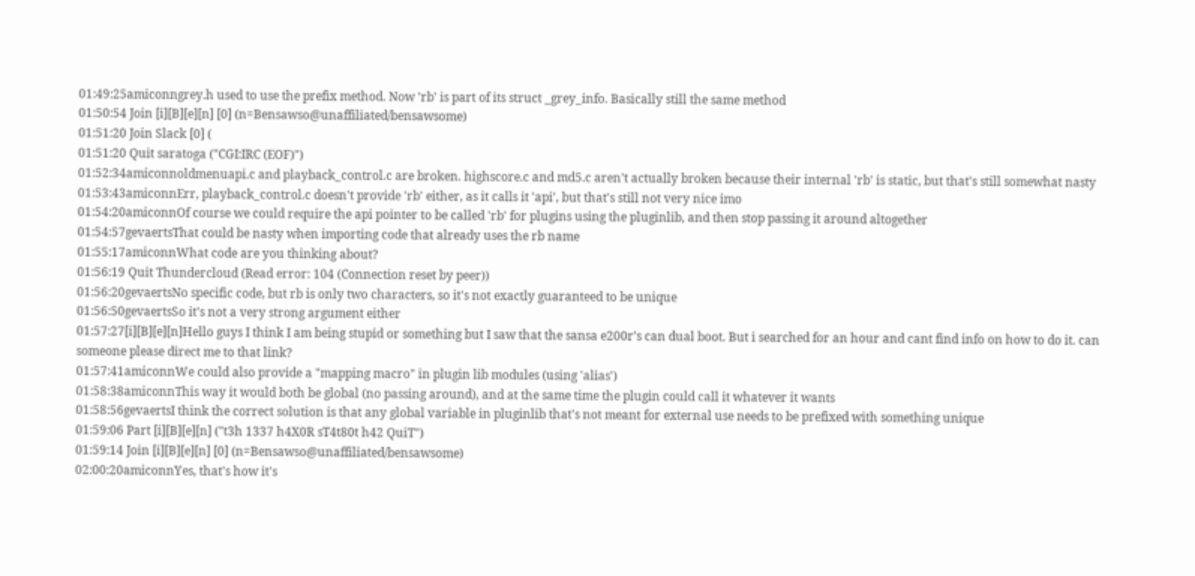01:49:25amiconngrey.h used to use the prefix method. Now 'rb' is part of its struct _grey_info. Basically still the same method
01:50:54 Join [i][B][e][n] [0] (n=Bensawso@unaffiliated/bensawsome)
01:51:20 Join Slack [0] (
01:51:20 Quit saratoga ("CGI:IRC (EOF)")
01:52:34amiconnoldmenuapi.c and playback_control.c are broken. highscore.c and md5.c aren't actually broken because their internal 'rb' is static, but that's still somewhat nasty
01:53:43amiconnErr, playback_control.c doesn't provide 'rb' either, as it calls it 'api', but that's still not very nice imo
01:54:20amiconnOf course we could require the api pointer to be called 'rb' for plugins using the pluginlib, and then stop passing it around altogether
01:54:57gevaertsThat could be nasty when importing code that already uses the rb name
01:55:17amiconnWhat code are you thinking about?
01:56:19 Quit Thundercloud (Read error: 104 (Connection reset by peer))
01:56:20gevaertsNo specific code, but rb is only two characters, so it's not exactly guaranteed to be unique
01:56:50gevaertsSo it's not a very strong argument either
01:57:27[i][B][e][n]Hello guys I think I am being stupid or something but I saw that the sansa e200r's can dual boot. But i searched for an hour and cant find info on how to do it. can someone please direct me to that link?
01:57:41amiconnWe could also provide a "mapping macro" in plugin lib modules (using 'alias')
01:58:38amiconnThis way it would both be global (no passing around), and at the same time the plugin could call it whatever it wants
01:58:56gevaertsI think the correct solution is that any global variable in pluginlib that's not meant for external use needs to be prefixed with something unique
01:59:06 Part [i][B][e][n] ("t3h 1337 h4X0R sT4t80t h42 QuiT")
01:59:14 Join [i][B][e][n] [0] (n=Bensawso@unaffiliated/bensawsome)
02:00:20amiconnYes, that's how it's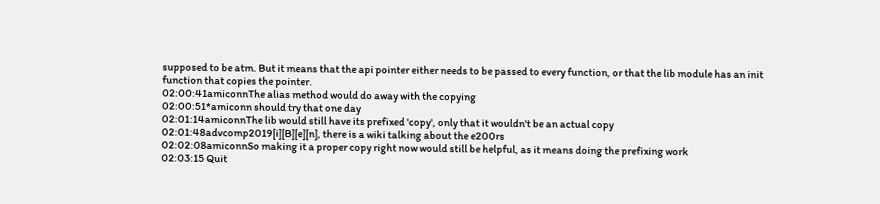supposed to be atm. But it means that the api pointer either needs to be passed to every function, or that the lib module has an init function that copies the pointer.
02:00:41amiconnThe alias method would do away with the copying
02:00:51*amiconn should try that one day
02:01:14amiconnThe lib would still have its prefixed 'copy', only that it wouldn't be an actual copy
02:01:48advcomp2019[i][B][e][n], there is a wiki talking about the e200rs
02:02:08amiconnSo making it a proper copy right now would still be helpful, as it means doing the prefixing work
02:03:15 Quit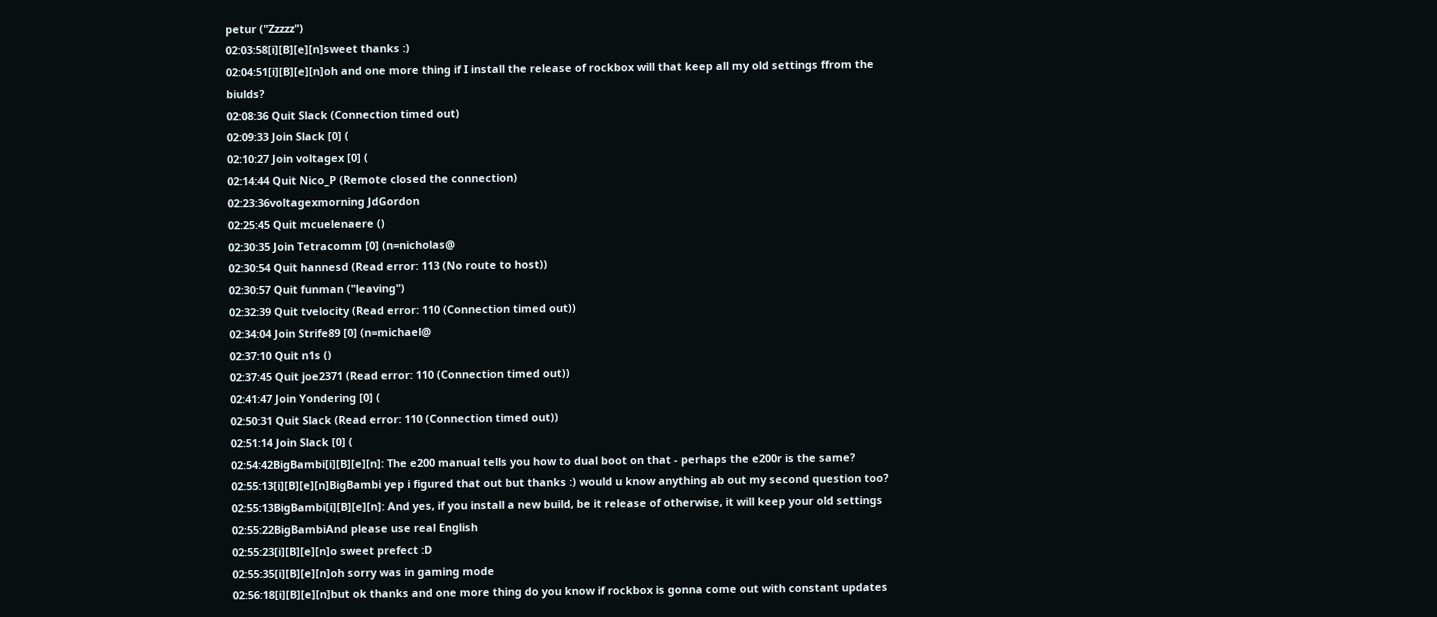petur ("Zzzzz")
02:03:58[i][B][e][n]sweet thanks :)
02:04:51[i][B][e][n]oh and one more thing if I install the release of rockbox will that keep all my old settings ffrom the biulds?
02:08:36 Quit Slack (Connection timed out)
02:09:33 Join Slack [0] (
02:10:27 Join voltagex [0] (
02:14:44 Quit Nico_P (Remote closed the connection)
02:23:36voltagexmorning JdGordon
02:25:45 Quit mcuelenaere ()
02:30:35 Join Tetracomm [0] (n=nicholas@
02:30:54 Quit hannesd (Read error: 113 (No route to host))
02:30:57 Quit funman ("leaving")
02:32:39 Quit tvelocity (Read error: 110 (Connection timed out))
02:34:04 Join Strife89 [0] (n=michael@
02:37:10 Quit n1s ()
02:37:45 Quit joe2371 (Read error: 110 (Connection timed out))
02:41:47 Join Yondering [0] (
02:50:31 Quit Slack (Read error: 110 (Connection timed out))
02:51:14 Join Slack [0] (
02:54:42BigBambi[i][B][e][n]: The e200 manual tells you how to dual boot on that - perhaps the e200r is the same?
02:55:13[i][B][e][n]BigBambi yep i figured that out but thanks :) would u know anything ab out my second question too?
02:55:13BigBambi[i][B][e][n]: And yes, if you install a new build, be it release of otherwise, it will keep your old settings
02:55:22BigBambiAnd please use real English
02:55:23[i][B][e][n]o sweet prefect :D
02:55:35[i][B][e][n]oh sorry was in gaming mode
02:56:18[i][B][e][n]but ok thanks and one more thing do you know if rockbox is gonna come out with constant updates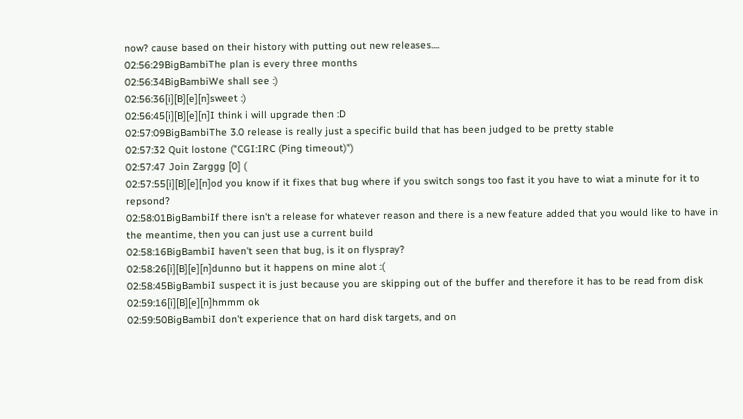now? cause based on their history with putting out new releases....
02:56:29BigBambiThe plan is every three months
02:56:34BigBambiWe shall see :)
02:56:36[i][B][e][n]sweet :)
02:56:45[i][B][e][n]I think i will upgrade then :D
02:57:09BigBambiThe 3.0 release is really just a specific build that has been judged to be pretty stable
02:57:32 Quit lostone ("CGI:IRC (Ping timeout)")
02:57:47 Join Zarggg [0] (
02:57:55[i][B][e][n]od you know if it fixes that bug where if you switch songs too fast it you have to wiat a minute for it to repsond?
02:58:01BigBambiIf there isn't a release for whatever reason and there is a new feature added that you would like to have in the meantime, then you can just use a current build
02:58:16BigBambiI haven't seen that bug, is it on flyspray?
02:58:26[i][B][e][n]dunno but it happens on mine alot :(
02:58:45BigBambiI suspect it is just because you are skipping out of the buffer and therefore it has to be read from disk
02:59:16[i][B][e][n]hmmm ok
02:59:50BigBambiI don't experience that on hard disk targets, and on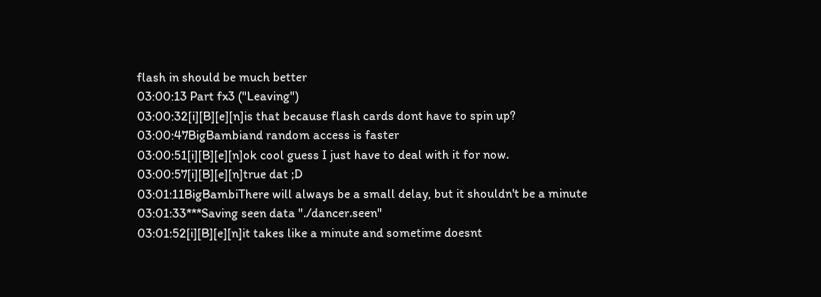flash in should be much better
03:00:13 Part fx3 ("Leaving")
03:00:32[i][B][e][n]is that because flash cards dont have to spin up?
03:00:47BigBambiand random access is faster
03:00:51[i][B][e][n]ok cool guess I just have to deal with it for now.
03:00:57[i][B][e][n]true dat ;D
03:01:11BigBambiThere will always be a small delay, but it shouldn't be a minute
03:01:33***Saving seen data "./dancer.seen"
03:01:52[i][B][e][n]it takes like a minute and sometime doesnt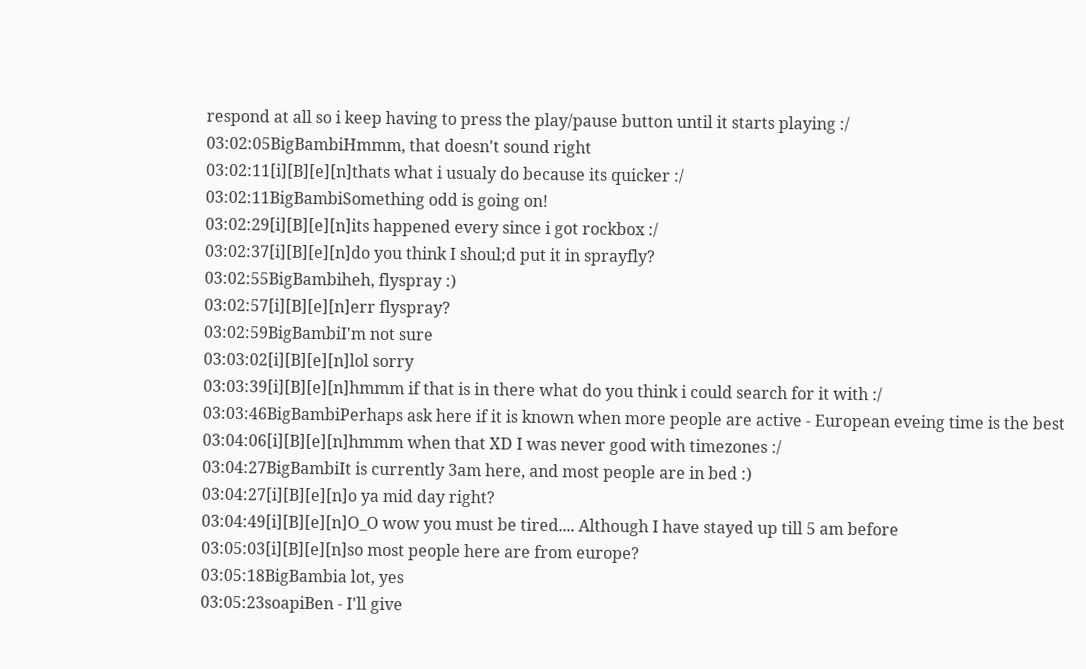respond at all so i keep having to press the play/pause button until it starts playing :/
03:02:05BigBambiHmmm, that doesn't sound right
03:02:11[i][B][e][n]thats what i usualy do because its quicker :/
03:02:11BigBambiSomething odd is going on!
03:02:29[i][B][e][n]its happened every since i got rockbox :/
03:02:37[i][B][e][n]do you think I shoul;d put it in sprayfly?
03:02:55BigBambiheh, flyspray :)
03:02:57[i][B][e][n]err flyspray?
03:02:59BigBambiI'm not sure
03:03:02[i][B][e][n]lol sorry
03:03:39[i][B][e][n]hmmm if that is in there what do you think i could search for it with :/
03:03:46BigBambiPerhaps ask here if it is known when more people are active - European eveing time is the best
03:04:06[i][B][e][n]hmmm when that XD I was never good with timezones :/
03:04:27BigBambiIt is currently 3am here, and most people are in bed :)
03:04:27[i][B][e][n]o ya mid day right?
03:04:49[i][B][e][n]O_O wow you must be tired.... Although I have stayed up till 5 am before
03:05:03[i][B][e][n]so most people here are from europe?
03:05:18BigBambia lot, yes
03:05:23soapiBen - I'll give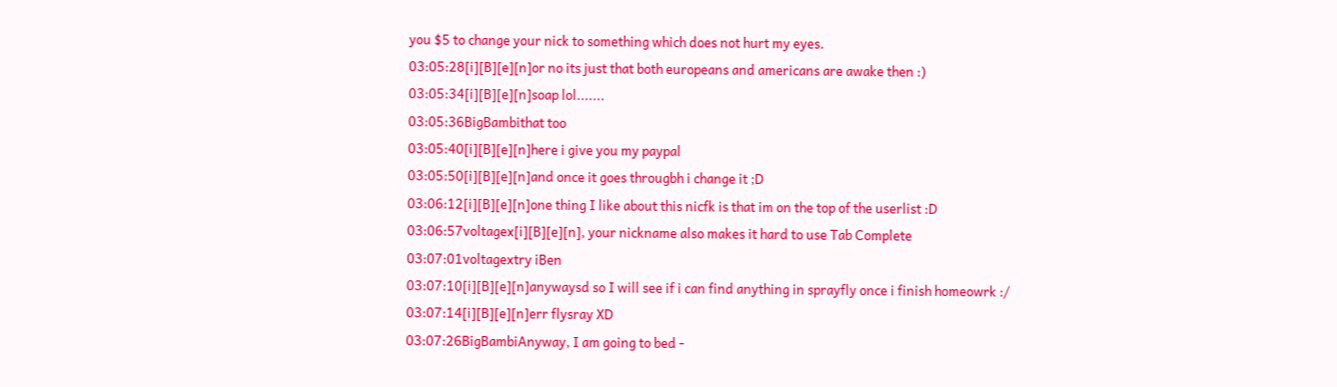you $5 to change your nick to something which does not hurt my eyes.
03:05:28[i][B][e][n]or no its just that both europeans and americans are awake then :)
03:05:34[i][B][e][n]soap lol.......
03:05:36BigBambithat too
03:05:40[i][B][e][n]here i give you my paypal
03:05:50[i][B][e][n]and once it goes througbh i change it ;D
03:06:12[i][B][e][n]one thing I like about this nicfk is that im on the top of the userlist :D
03:06:57voltagex[i][B][e][n], your nickname also makes it hard to use Tab Complete
03:07:01voltagextry iBen
03:07:10[i][B][e][n]anywaysd so I will see if i can find anything in sprayfly once i finish homeowrk :/
03:07:14[i][B][e][n]err flysray XD
03:07:26BigBambiAnyway, I am going to bed -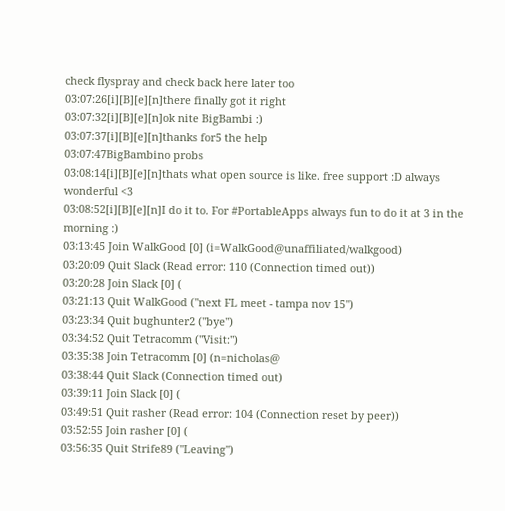check flyspray and check back here later too
03:07:26[i][B][e][n]there finally got it right
03:07:32[i][B][e][n]ok nite BigBambi :)
03:07:37[i][B][e][n]thanks for5 the help
03:07:47BigBambino probs
03:08:14[i][B][e][n]thats what open source is like. free support :D always wonderful <3
03:08:52[i][B][e][n]I do it to. For #PortableApps always fun to do it at 3 in the morning :)
03:13:45 Join WalkGood [0] (i=WalkGood@unaffiliated/walkgood)
03:20:09 Quit Slack (Read error: 110 (Connection timed out))
03:20:28 Join Slack [0] (
03:21:13 Quit WalkGood ("next FL meet - tampa nov 15")
03:23:34 Quit bughunter2 ("bye")
03:34:52 Quit Tetracomm ("Visit:")
03:35:38 Join Tetracomm [0] (n=nicholas@
03:38:44 Quit Slack (Connection timed out)
03:39:11 Join Slack [0] (
03:49:51 Quit rasher (Read error: 104 (Connection reset by peer))
03:52:55 Join rasher [0] (
03:56:35 Quit Strife89 ("Leaving")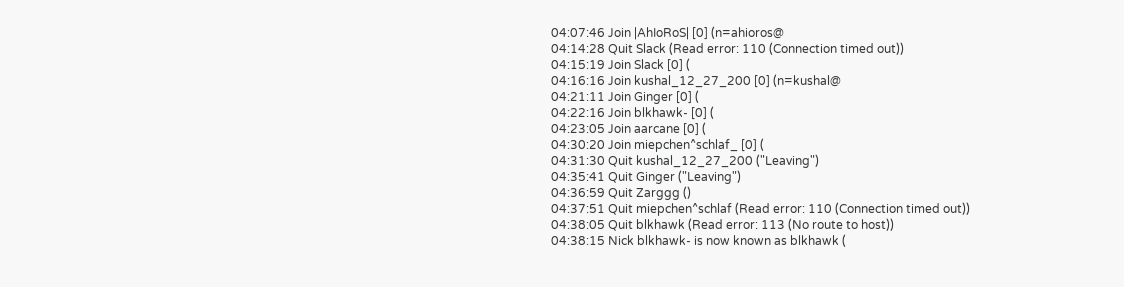04:07:46 Join |AhIoRoS| [0] (n=ahioros@
04:14:28 Quit Slack (Read error: 110 (Connection timed out))
04:15:19 Join Slack [0] (
04:16:16 Join kushal_12_27_200 [0] (n=kushal@
04:21:11 Join Ginger [0] (
04:22:16 Join blkhawk- [0] (
04:23:05 Join aarcane [0] (
04:30:20 Join miepchen^schlaf_ [0] (
04:31:30 Quit kushal_12_27_200 ("Leaving")
04:35:41 Quit Ginger ("Leaving")
04:36:59 Quit Zarggg ()
04:37:51 Quit miepchen^schlaf (Read error: 110 (Connection timed out))
04:38:05 Quit blkhawk (Read error: 113 (No route to host))
04:38:15 Nick blkhawk- is now known as blkhawk (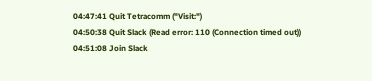04:47:41 Quit Tetracomm ("Visit:")
04:50:38 Quit Slack (Read error: 110 (Connection timed out))
04:51:08 Join Slack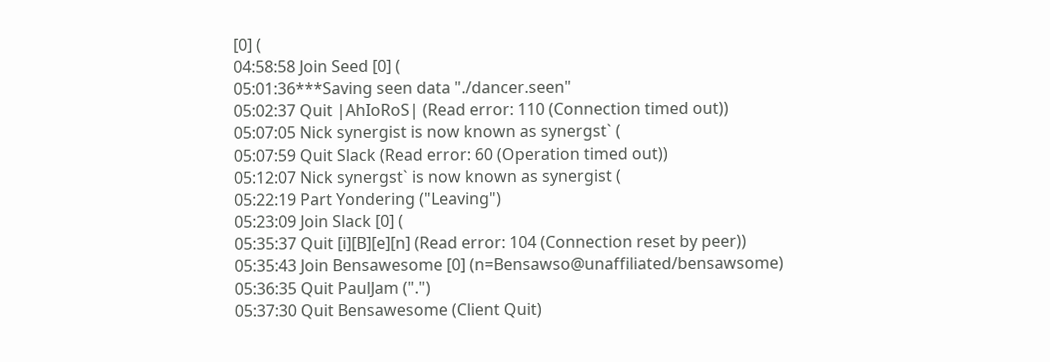[0] (
04:58:58 Join Seed [0] (
05:01:36***Saving seen data "./dancer.seen"
05:02:37 Quit |AhIoRoS| (Read error: 110 (Connection timed out))
05:07:05 Nick synergist is now known as synergst` (
05:07:59 Quit Slack (Read error: 60 (Operation timed out))
05:12:07 Nick synergst` is now known as synergist (
05:22:19 Part Yondering ("Leaving")
05:23:09 Join Slack [0] (
05:35:37 Quit [i][B][e][n] (Read error: 104 (Connection reset by peer))
05:35:43 Join Bensawesome [0] (n=Bensawso@unaffiliated/bensawsome)
05:36:35 Quit PaulJam (".")
05:37:30 Quit Bensawesome (Client Quit)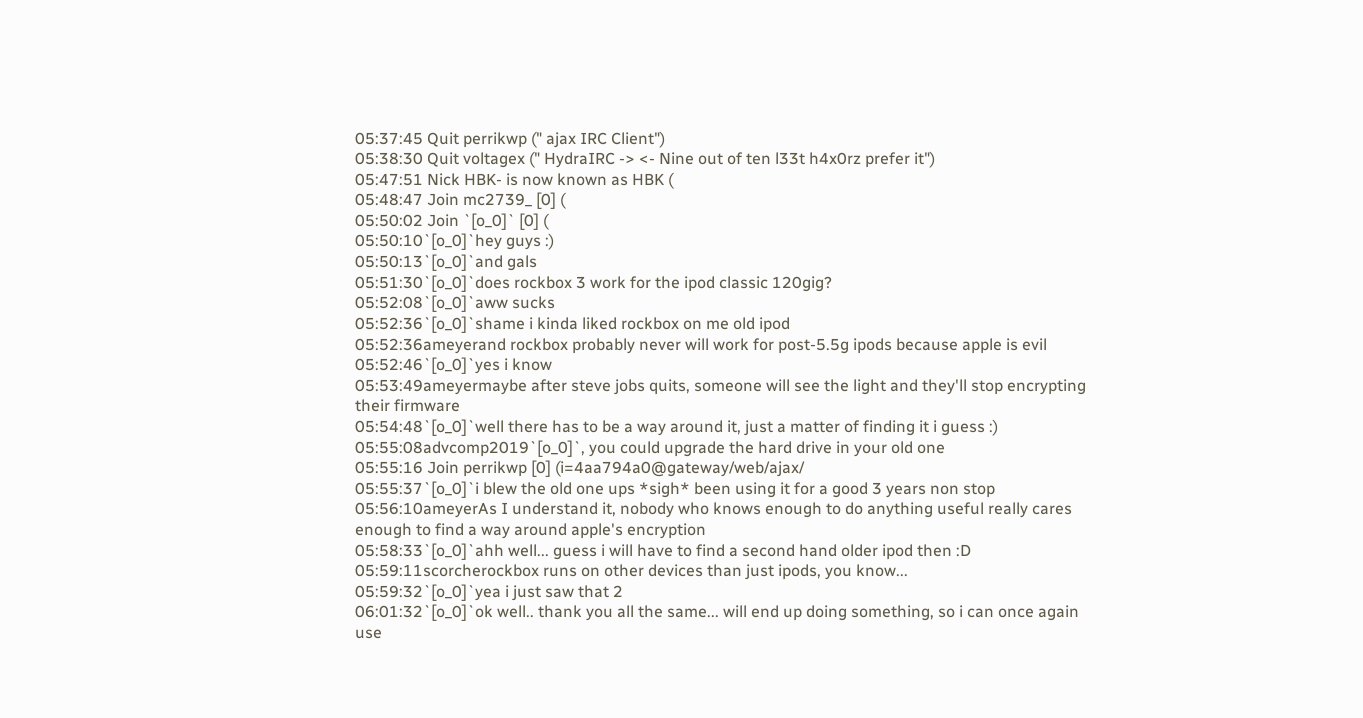05:37:45 Quit perrikwp (" ajax IRC Client")
05:38:30 Quit voltagex (" HydraIRC -> <- Nine out of ten l33t h4x0rz prefer it")
05:47:51 Nick HBK- is now known as HBK (
05:48:47 Join mc2739_ [0] (
05:50:02 Join `[o_0]` [0] (
05:50:10`[o_0]`hey guys :)
05:50:13`[o_0]`and gals
05:51:30`[o_0]`does rockbox 3 work for the ipod classic 120gig?
05:52:08`[o_0]`aww sucks
05:52:36`[o_0]`shame i kinda liked rockbox on me old ipod
05:52:36ameyerand rockbox probably never will work for post-5.5g ipods because apple is evil
05:52:46`[o_0]`yes i know
05:53:49ameyermaybe after steve jobs quits, someone will see the light and they'll stop encrypting their firmware
05:54:48`[o_0]`well there has to be a way around it, just a matter of finding it i guess :)
05:55:08advcomp2019`[o_0]`, you could upgrade the hard drive in your old one
05:55:16 Join perrikwp [0] (i=4aa794a0@gateway/web/ajax/
05:55:37`[o_0]`i blew the old one ups *sigh* been using it for a good 3 years non stop
05:56:10ameyerAs I understand it, nobody who knows enough to do anything useful really cares enough to find a way around apple's encryption
05:58:33`[o_0]`ahh well... guess i will have to find a second hand older ipod then :D
05:59:11scorcherockbox runs on other devices than just ipods, you know...
05:59:32`[o_0]`yea i just saw that 2
06:01:32`[o_0]`ok well.. thank you all the same... will end up doing something, so i can once again use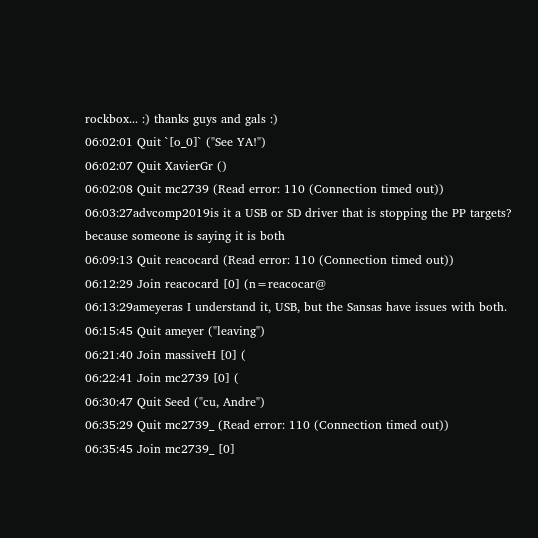rockbox... :) thanks guys and gals :)
06:02:01 Quit `[o_0]` ("See YA!")
06:02:07 Quit XavierGr ()
06:02:08 Quit mc2739 (Read error: 110 (Connection timed out))
06:03:27advcomp2019is it a USB or SD driver that is stopping the PP targets? because someone is saying it is both
06:09:13 Quit reacocard (Read error: 110 (Connection timed out))
06:12:29 Join reacocard [0] (n=reacocar@
06:13:29ameyeras I understand it, USB, but the Sansas have issues with both.
06:15:45 Quit ameyer ("leaving")
06:21:40 Join massiveH [0] (
06:22:41 Join mc2739 [0] (
06:30:47 Quit Seed ("cu, Andre")
06:35:29 Quit mc2739_ (Read error: 110 (Connection timed out))
06:35:45 Join mc2739_ [0]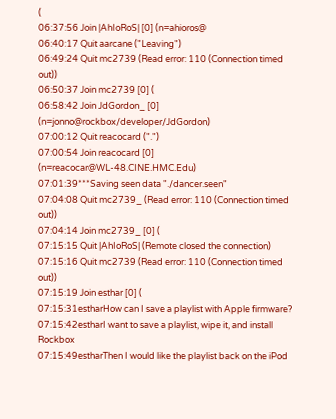(
06:37:56 Join |AhIoRoS| [0] (n=ahioros@
06:40:17 Quit aarcane ("Leaving")
06:49:24 Quit mc2739 (Read error: 110 (Connection timed out))
06:50:37 Join mc2739 [0] (
06:58:42 Join JdGordon_ [0] (n=jonno@rockbox/developer/JdGordon)
07:00:12 Quit reacocard (".")
07:00:54 Join reacocard [0] (n=reacocar@WL-48.CINE.HMC.Edu)
07:01:39***Saving seen data "./dancer.seen"
07:04:08 Quit mc2739_ (Read error: 110 (Connection timed out))
07:04:14 Join mc2739_ [0] (
07:15:15 Quit |AhIoRoS| (Remote closed the connection)
07:15:16 Quit mc2739 (Read error: 110 (Connection timed out))
07:15:19 Join esthar [0] (
07:15:31estharHow can I save a playlist with Apple firmware?
07:15:42estharI want to save a playlist, wipe it, and install Rockbox
07:15:49estharThen I would like the playlist back on the iPod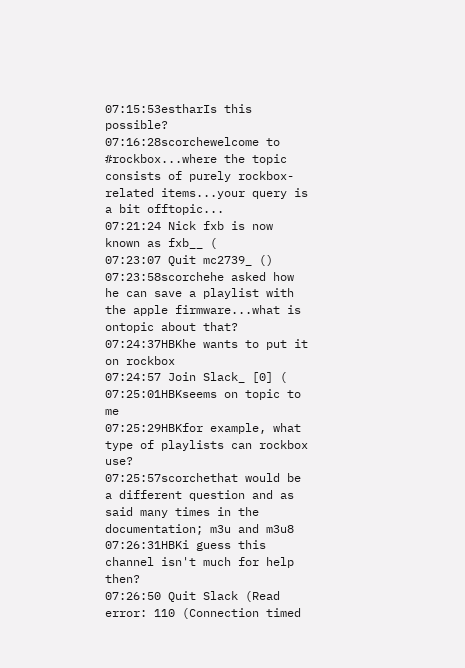07:15:53estharIs this possible?
07:16:28scorchewelcome to #rockbox...where the topic consists of purely rockbox-related items...your query is a bit offtopic...
07:21:24 Nick fxb is now known as fxb__ (
07:23:07 Quit mc2739_ ()
07:23:58scorchehe asked how he can save a playlist with the apple firmware...what is ontopic about that?
07:24:37HBKhe wants to put it on rockbox
07:24:57 Join Slack_ [0] (
07:25:01HBKseems on topic to me
07:25:29HBKfor example, what type of playlists can rockbox use?
07:25:57scorchethat would be a different question and as said many times in the documentation; m3u and m3u8
07:26:31HBKi guess this channel isn't much for help then?
07:26:50 Quit Slack (Read error: 110 (Connection timed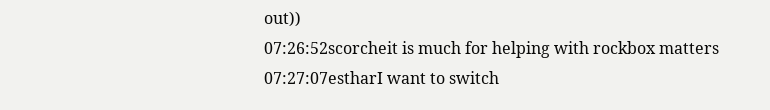out))
07:26:52scorcheit is much for helping with rockbox matters
07:27:07estharI want to switch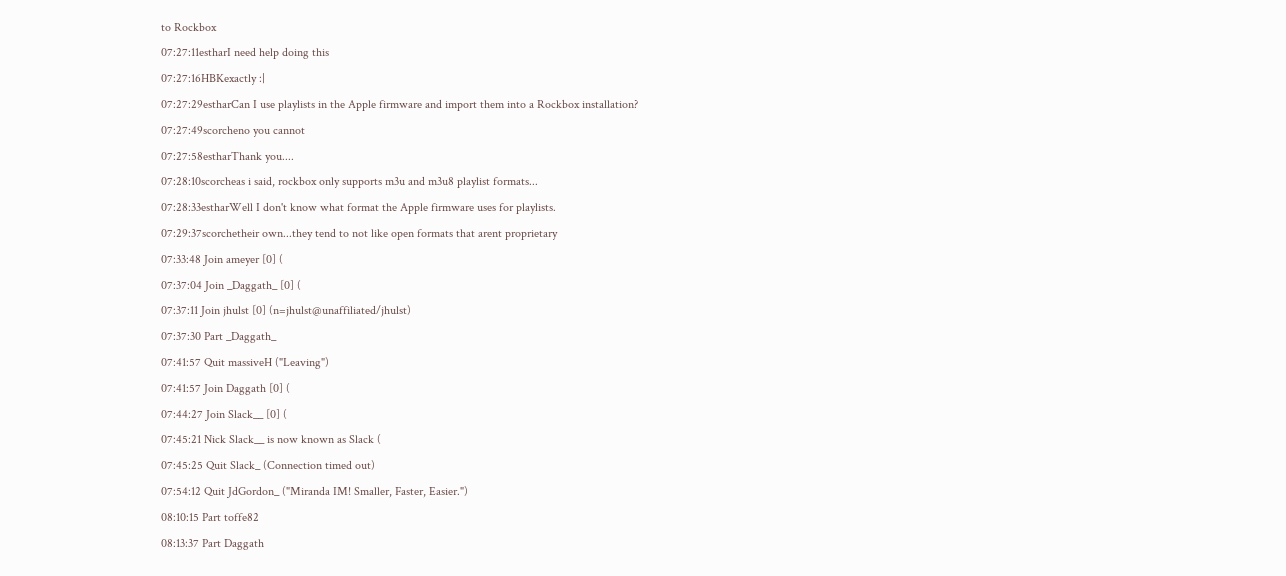to Rockbox
07:27:11estharI need help doing this
07:27:16HBKexactly :|
07:27:29estharCan I use playlists in the Apple firmware and import them into a Rockbox installation?
07:27:49scorcheno you cannot
07:27:58estharThank you....
07:28:10scorcheas i said, rockbox only supports m3u and m3u8 playlist formats...
07:28:33estharWell I don't know what format the Apple firmware uses for playlists.
07:29:37scorchetheir own...they tend to not like open formats that arent proprietary
07:33:48 Join ameyer [0] (
07:37:04 Join _Daggath_ [0] (
07:37:11 Join jhulst [0] (n=jhulst@unaffiliated/jhulst)
07:37:30 Part _Daggath_
07:41:57 Quit massiveH ("Leaving")
07:41:57 Join Daggath [0] (
07:44:27 Join Slack__ [0] (
07:45:21 Nick Slack__ is now known as Slack (
07:45:25 Quit Slack_ (Connection timed out)
07:54:12 Quit JdGordon_ ("Miranda IM! Smaller, Faster, Easier.")
08:10:15 Part toffe82
08:13:37 Part Daggath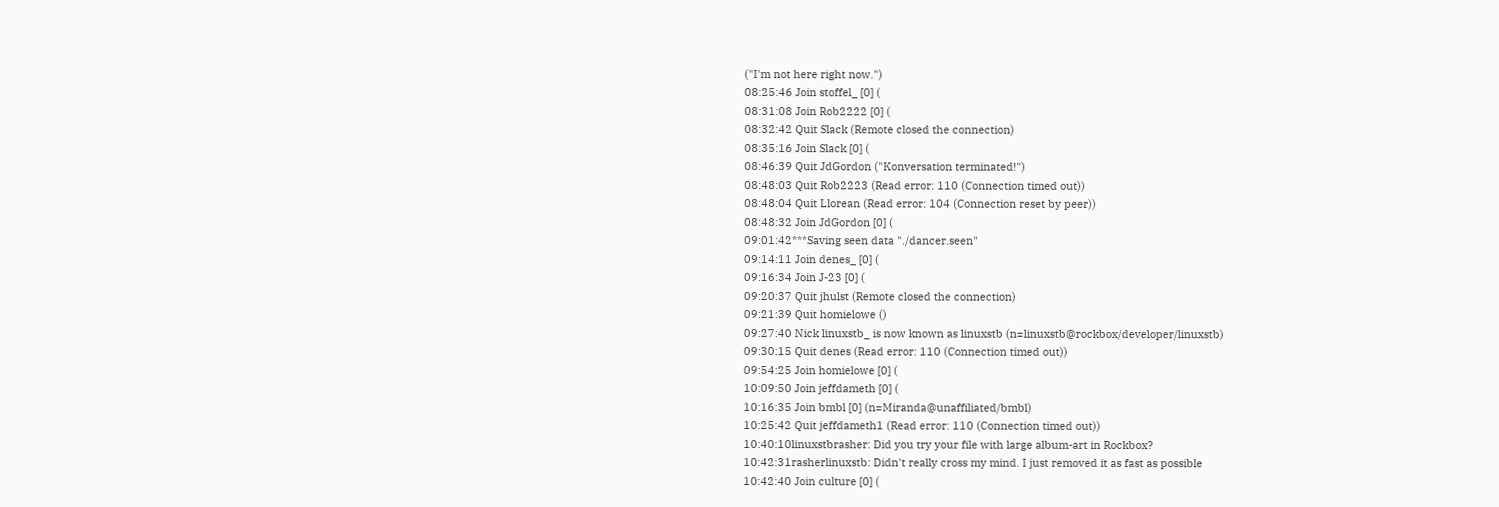("I'm not here right now.")
08:25:46 Join stoffel_ [0] (
08:31:08 Join Rob2222 [0] (
08:32:42 Quit Slack (Remote closed the connection)
08:35:16 Join Slack [0] (
08:46:39 Quit JdGordon ("Konversation terminated!")
08:48:03 Quit Rob2223 (Read error: 110 (Connection timed out))
08:48:04 Quit Llorean (Read error: 104 (Connection reset by peer))
08:48:32 Join JdGordon [0] (
09:01:42***Saving seen data "./dancer.seen"
09:14:11 Join denes_ [0] (
09:16:34 Join J-23 [0] (
09:20:37 Quit jhulst (Remote closed the connection)
09:21:39 Quit homielowe ()
09:27:40 Nick linuxstb_ is now known as linuxstb (n=linuxstb@rockbox/developer/linuxstb)
09:30:15 Quit denes (Read error: 110 (Connection timed out))
09:54:25 Join homielowe [0] (
10:09:50 Join jeffdameth [0] (
10:16:35 Join bmbl [0] (n=Miranda@unaffiliated/bmbl)
10:25:42 Quit jeffdameth1 (Read error: 110 (Connection timed out))
10:40:10linuxstbrasher: Did you try your file with large album-art in Rockbox?
10:42:31rasherlinuxstb: Didn't really cross my mind. I just removed it as fast as possible
10:42:40 Join culture [0] (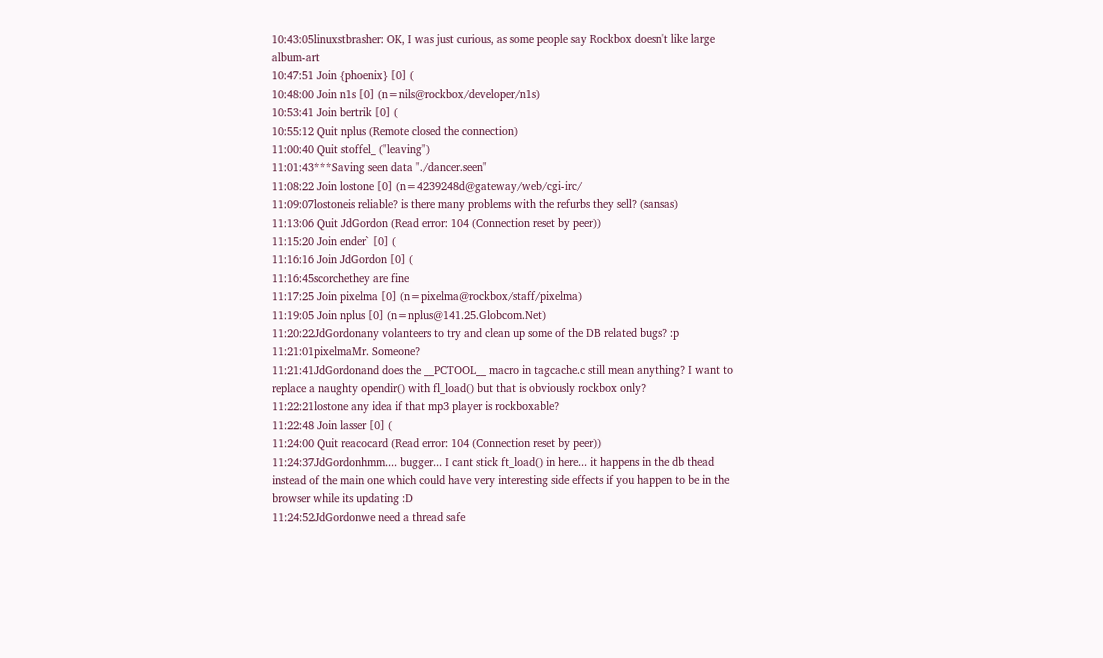10:43:05linuxstbrasher: OK, I was just curious, as some people say Rockbox doesn't like large album-art
10:47:51 Join {phoenix} [0] (
10:48:00 Join n1s [0] (n=nils@rockbox/developer/n1s)
10:53:41 Join bertrik [0] (
10:55:12 Quit nplus (Remote closed the connection)
11:00:40 Quit stoffel_ ("leaving")
11:01:43***Saving seen data "./dancer.seen"
11:08:22 Join lostone [0] (n=4239248d@gateway/web/cgi-irc/
11:09:07lostoneis reliable? is there many problems with the refurbs they sell? (sansas)
11:13:06 Quit JdGordon (Read error: 104 (Connection reset by peer))
11:15:20 Join ender` [0] (
11:16:16 Join JdGordon [0] (
11:16:45scorchethey are fine
11:17:25 Join pixelma [0] (n=pixelma@rockbox/staff/pixelma)
11:19:05 Join nplus [0] (n=nplus@141.25.Globcom.Net)
11:20:22JdGordonany volanteers to try and clean up some of the DB related bugs? :p
11:21:01pixelmaMr. Someone?
11:21:41JdGordonand does the __PCTOOL__ macro in tagcache.c still mean anything? I want to replace a naughty opendir() with fl_load() but that is obviously rockbox only?
11:22:21lostone any idea if that mp3 player is rockboxable?
11:22:48 Join lasser [0] (
11:24:00 Quit reacocard (Read error: 104 (Connection reset by peer))
11:24:37JdGordonhmm.... bugger... I cant stick ft_load() in here... it happens in the db thead instead of the main one which could have very interesting side effects if you happen to be in the browser while its updating :D
11:24:52JdGordonwe need a thread safe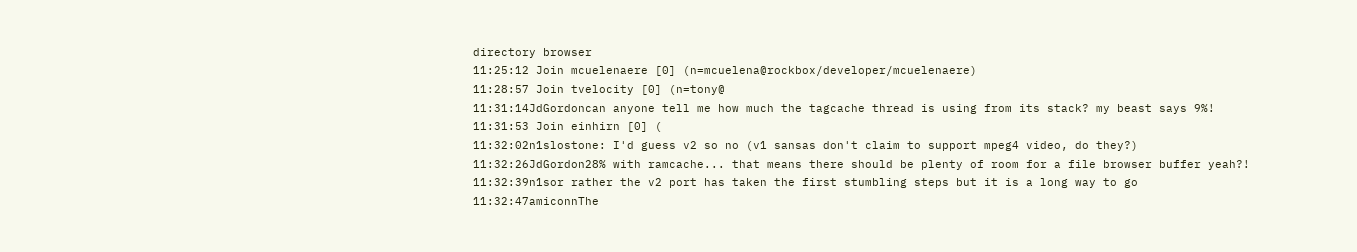directory browser
11:25:12 Join mcuelenaere [0] (n=mcuelena@rockbox/developer/mcuelenaere)
11:28:57 Join tvelocity [0] (n=tony@
11:31:14JdGordoncan anyone tell me how much the tagcache thread is using from its stack? my beast says 9%!
11:31:53 Join einhirn [0] (
11:32:02n1slostone: I'd guess v2 so no (v1 sansas don't claim to support mpeg4 video, do they?)
11:32:26JdGordon28% with ramcache... that means there should be plenty of room for a file browser buffer yeah?!
11:32:39n1sor rather the v2 port has taken the first stumbling steps but it is a long way to go
11:32:47amiconnThe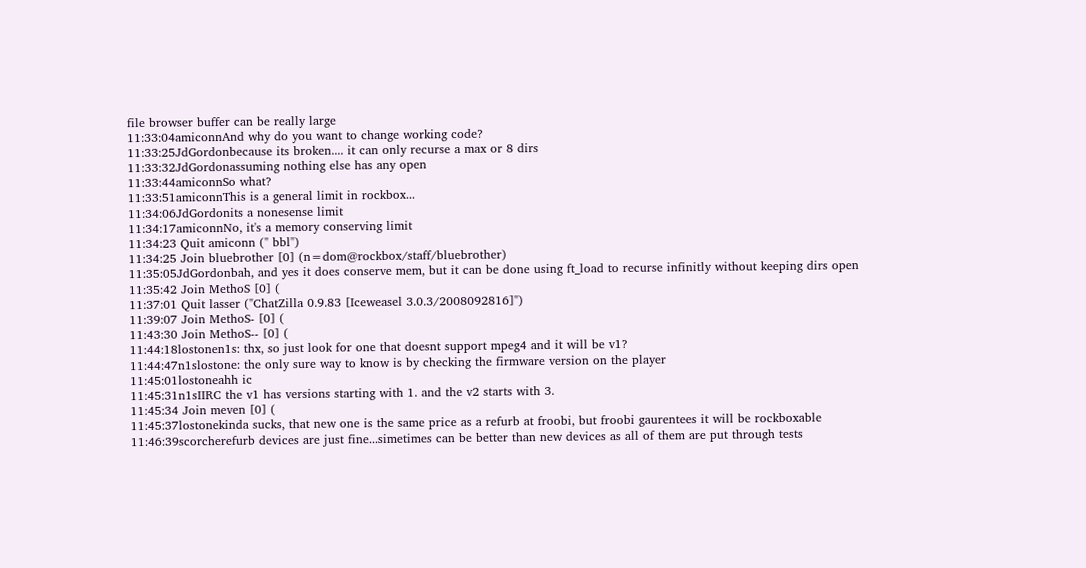file browser buffer can be really large
11:33:04amiconnAnd why do you want to change working code?
11:33:25JdGordonbecause its broken.... it can only recurse a max or 8 dirs
11:33:32JdGordonassuming nothing else has any open
11:33:44amiconnSo what?
11:33:51amiconnThis is a general limit in rockbox...
11:34:06JdGordonits a nonesense limit
11:34:17amiconnNo, it's a memory conserving limit
11:34:23 Quit amiconn (" bbl")
11:34:25 Join bluebrother [0] (n=dom@rockbox/staff/bluebrother)
11:35:05JdGordonbah, and yes it does conserve mem, but it can be done using ft_load to recurse infinitly without keeping dirs open
11:35:42 Join MethoS [0] (
11:37:01 Quit lasser ("ChatZilla 0.9.83 [Iceweasel 3.0.3/2008092816]")
11:39:07 Join MethoS- [0] (
11:43:30 Join MethoS-- [0] (
11:44:18lostonen1s: thx, so just look for one that doesnt support mpeg4 and it will be v1?
11:44:47n1slostone: the only sure way to know is by checking the firmware version on the player
11:45:01lostoneahh ic
11:45:31n1sIIRC the v1 has versions starting with 1. and the v2 starts with 3.
11:45:34 Join meven [0] (
11:45:37lostonekinda sucks, that new one is the same price as a refurb at froobi, but froobi gaurentees it will be rockboxable
11:46:39scorcherefurb devices are just fine...simetimes can be better than new devices as all of them are put through tests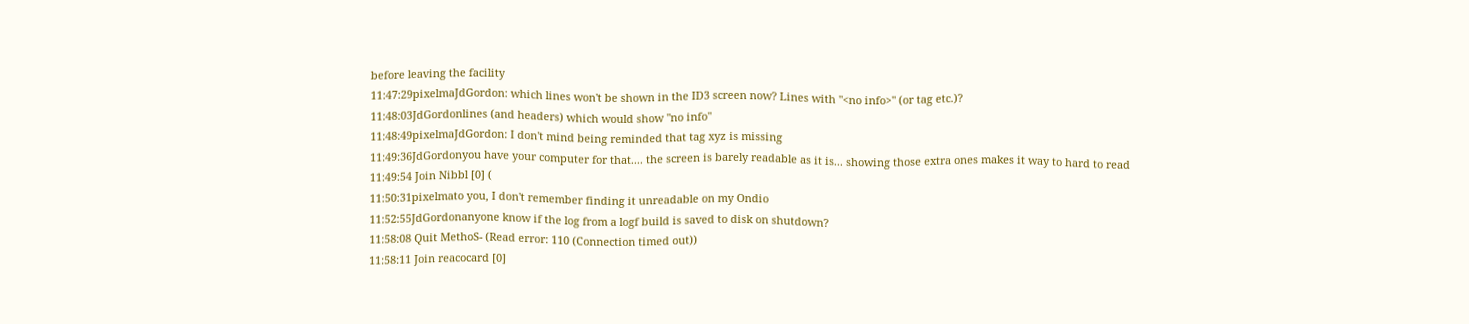before leaving the facility
11:47:29pixelmaJdGordon: which lines won't be shown in the ID3 screen now? Lines with "<no info>" (or tag etc.)?
11:48:03JdGordonlines (and headers) which would show "no info"
11:48:49pixelmaJdGordon: I don't mind being reminded that tag xyz is missing
11:49:36JdGordonyou have your computer for that.... the screen is barely readable as it is... showing those extra ones makes it way to hard to read
11:49:54 Join Nibbl [0] (
11:50:31pixelmato you, I don't remember finding it unreadable on my Ondio
11:52:55JdGordonanyone know if the log from a logf build is saved to disk on shutdown?
11:58:08 Quit MethoS- (Read error: 110 (Connection timed out))
11:58:11 Join reacocard [0]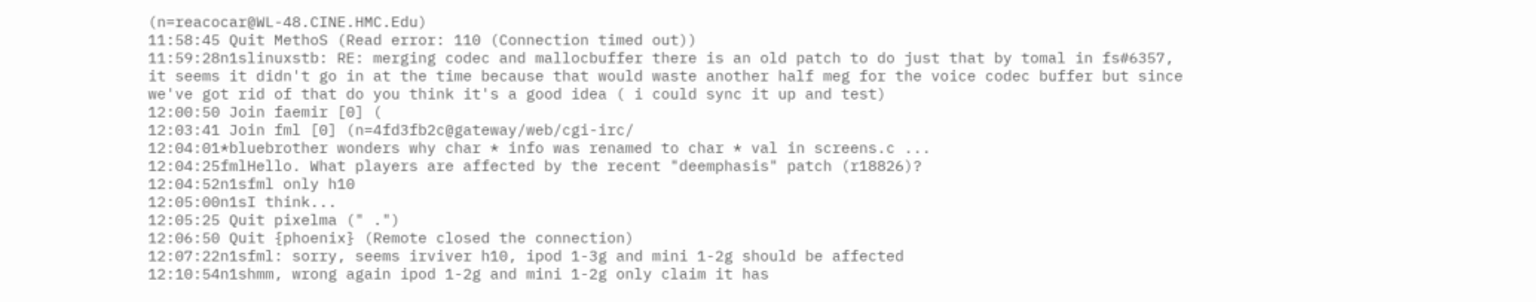(n=reacocar@WL-48.CINE.HMC.Edu)
11:58:45 Quit MethoS (Read error: 110 (Connection timed out))
11:59:28n1slinuxstb: RE: merging codec and mallocbuffer there is an old patch to do just that by tomal in fs#6357, it seems it didn't go in at the time because that would waste another half meg for the voice codec buffer but since we've got rid of that do you think it's a good idea ( i could sync it up and test)
12:00:50 Join faemir [0] (
12:03:41 Join fml [0] (n=4fd3fb2c@gateway/web/cgi-irc/
12:04:01*bluebrother wonders why char * info was renamed to char * val in screens.c ...
12:04:25fmlHello. What players are affected by the recent "deemphasis" patch (r18826)?
12:04:52n1sfml only h10
12:05:00n1sI think...
12:05:25 Quit pixelma (" .")
12:06:50 Quit {phoenix} (Remote closed the connection)
12:07:22n1sfml: sorry, seems irviver h10, ipod 1-3g and mini 1-2g should be affected
12:10:54n1shmm, wrong again ipod 1-2g and mini 1-2g only claim it has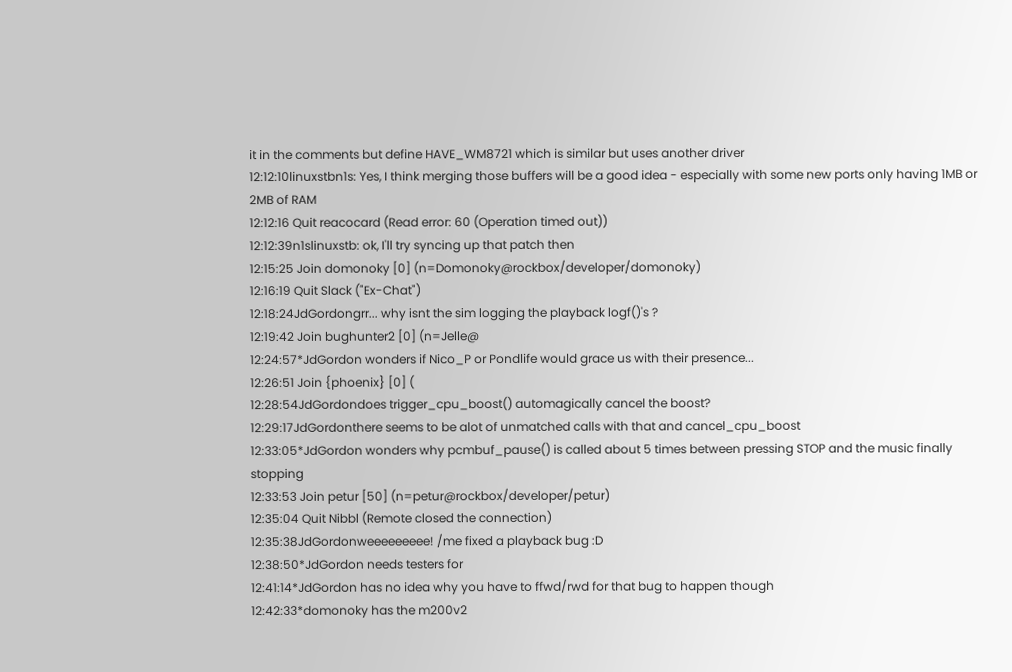it in the comments but define HAVE_WM8721 which is similar but uses another driver
12:12:10linuxstbn1s: Yes, I think merging those buffers will be a good idea - especially with some new ports only having 1MB or 2MB of RAM
12:12:16 Quit reacocard (Read error: 60 (Operation timed out))
12:12:39n1slinuxstb: ok, I'll try syncing up that patch then
12:15:25 Join domonoky [0] (n=Domonoky@rockbox/developer/domonoky)
12:16:19 Quit Slack ("Ex-Chat")
12:18:24JdGordongrr... why isnt the sim logging the playback logf()'s ?
12:19:42 Join bughunter2 [0] (n=Jelle@
12:24:57*JdGordon wonders if Nico_P or Pondlife would grace us with their presence...
12:26:51 Join {phoenix} [0] (
12:28:54JdGordondoes trigger_cpu_boost() automagically cancel the boost?
12:29:17JdGordonthere seems to be alot of unmatched calls with that and cancel_cpu_boost
12:33:05*JdGordon wonders why pcmbuf_pause() is called about 5 times between pressing STOP and the music finally stopping
12:33:53 Join petur [50] (n=petur@rockbox/developer/petur)
12:35:04 Quit Nibbl (Remote closed the connection)
12:35:38JdGordonweeeeeeeee! /me fixed a playback bug :D
12:38:50*JdGordon needs testers for
12:41:14*JdGordon has no idea why you have to ffwd/rwd for that bug to happen though
12:42:33*domonoky has the m200v2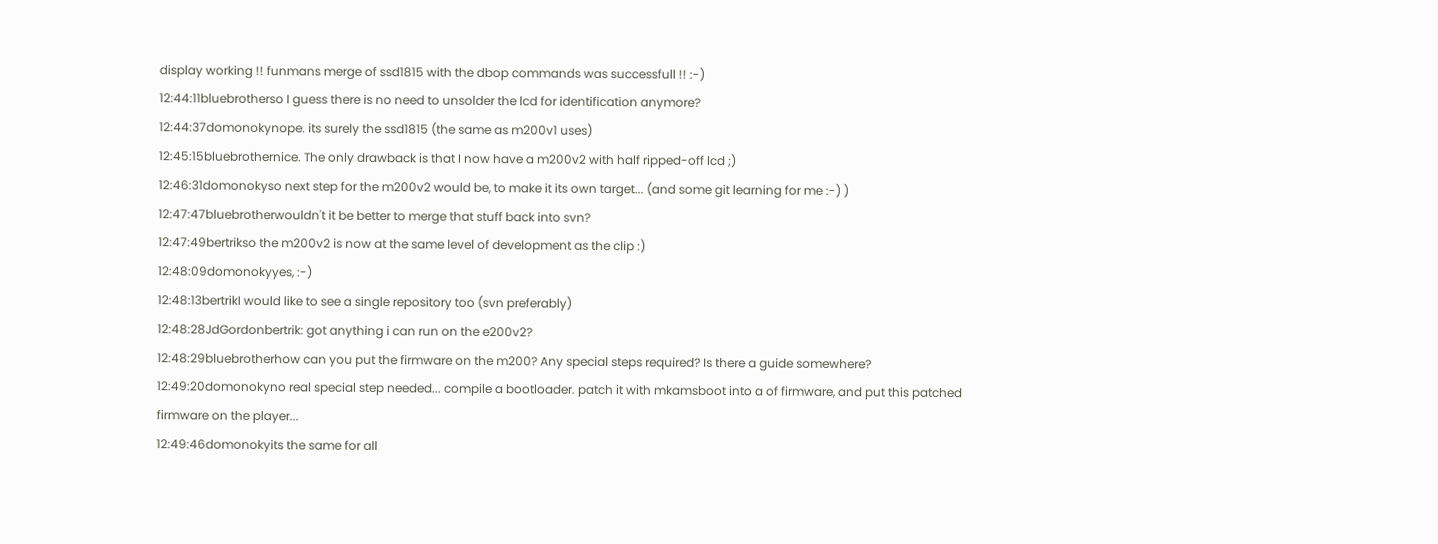display working !! funmans merge of ssd1815 with the dbop commands was successfull !! :-)
12:44:11bluebrotherso I guess there is no need to unsolder the lcd for identification anymore?
12:44:37domonokynope. its surely the ssd1815 (the same as m200v1 uses)
12:45:15bluebrothernice. The only drawback is that I now have a m200v2 with half ripped-off lcd ;)
12:46:31domonokyso next step for the m200v2 would be, to make it its own target... (and some git learning for me :-) )
12:47:47bluebrotherwouldn't it be better to merge that stuff back into svn?
12:47:49bertrikso the m200v2 is now at the same level of development as the clip :)
12:48:09domonokyyes, :-)
12:48:13bertrikI would like to see a single repository too (svn preferably)
12:48:28JdGordonbertrik: got anything i can run on the e200v2?
12:48:29bluebrotherhow can you put the firmware on the m200? Any special steps required? Is there a guide somewhere?
12:49:20domonokyno real special step needed... compile a bootloader. patch it with mkamsboot into a of firmware, and put this patched firmware on the player...
12:49:46domonokyits the same for all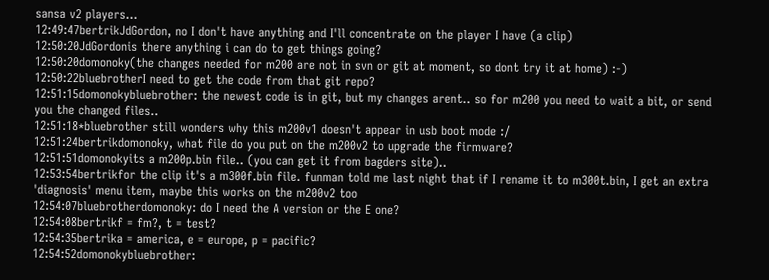sansa v2 players...
12:49:47bertrikJdGordon, no I don't have anything and I'll concentrate on the player I have (a clip)
12:50:20JdGordonis there anything i can do to get things going?
12:50:20domonoky(the changes needed for m200 are not in svn or git at moment, so dont try it at home) :-)
12:50:22bluebrotherI need to get the code from that git repo?
12:51:15domonokybluebrother: the newest code is in git, but my changes arent.. so for m200 you need to wait a bit, or send you the changed files..
12:51:18*bluebrother still wonders why this m200v1 doesn't appear in usb boot mode :/
12:51:24bertrikdomonoky, what file do you put on the m200v2 to upgrade the firmware?
12:51:51domonokyits a m200p.bin file.. (you can get it from bagders site)..
12:53:54bertrikfor the clip it's a m300f.bin file. funman told me last night that if I rename it to m300t.bin, I get an extra 'diagnosis' menu item, maybe this works on the m200v2 too
12:54:07bluebrotherdomonoky: do I need the A version or the E one?
12:54:08bertrikf = fm?, t = test?
12:54:35bertrika = america, e = europe, p = pacific?
12:54:52domonokybluebrother: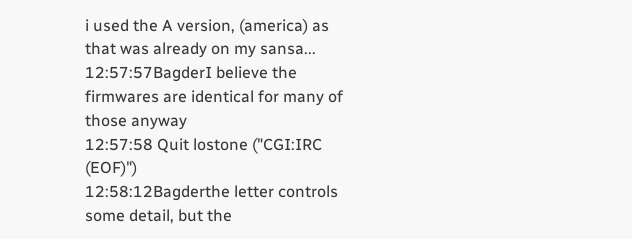i used the A version, (america) as that was already on my sansa...
12:57:57BagderI believe the firmwares are identical for many of those anyway
12:57:58 Quit lostone ("CGI:IRC (EOF)")
12:58:12Bagderthe letter controls some detail, but the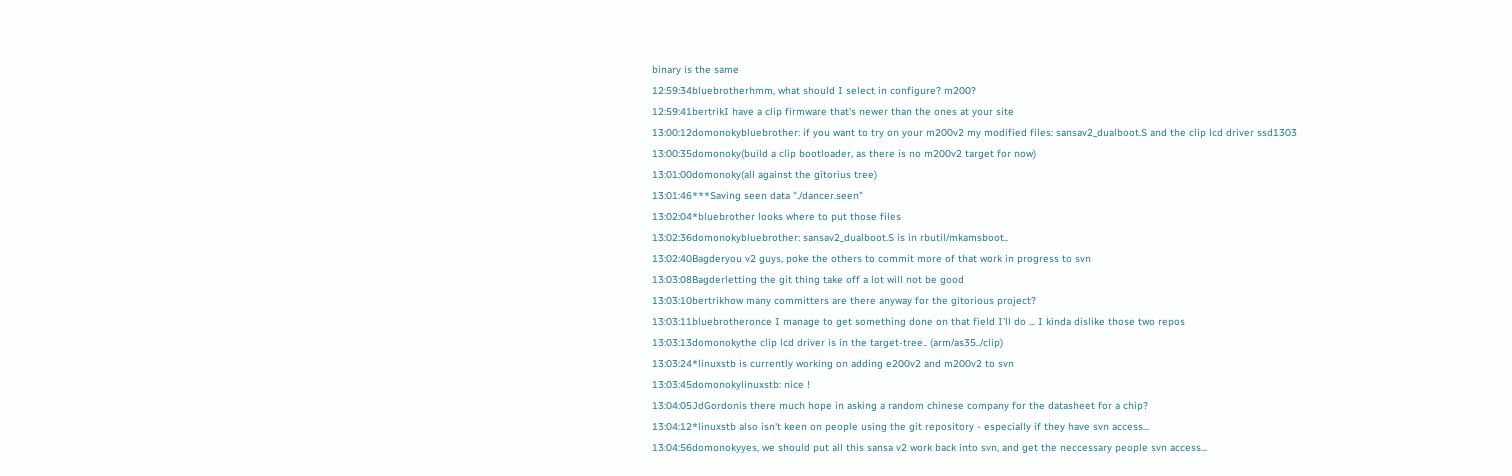binary is the same
12:59:34bluebrotherhmm, what should I select in configure? m200?
12:59:41bertrikI have a clip firmware that's newer than the ones at your site
13:00:12domonokybluebrother: if you want to try on your m200v2 my modified files: sansav2_dualboot.S and the clip lcd driver ssd1303
13:00:35domonoky(build a clip bootloader, as there is no m200v2 target for now)
13:01:00domonoky(all against the gitorius tree)
13:01:46***Saving seen data "./dancer.seen"
13:02:04*bluebrother looks where to put those files
13:02:36domonokybluebrother: sansav2_dualboot.S is in rbutil/mkamsboot..
13:02:40Bagderyou v2 guys, poke the others to commit more of that work in progress to svn
13:03:08Bagderletting the git thing take off a lot will not be good
13:03:10bertrikhow many committers are there anyway for the gitorious project?
13:03:11bluebrotheronce I manage to get something done on that field I'll do ... I kinda dislike those two repos
13:03:13domonokythe clip lcd driver is in the target-tree.. (arm/as35../clip)
13:03:24*linuxstb is currently working on adding e200v2 and m200v2 to svn
13:03:45domonokylinuxstb: nice !
13:04:05JdGordonis there much hope in asking a random chinese company for the datasheet for a chip?
13:04:12*linuxstb also isn't keen on people using the git repository - especially if they have svn access...
13:04:56domonokyyes, we should put all this sansa v2 work back into svn, and get the neccessary people svn access...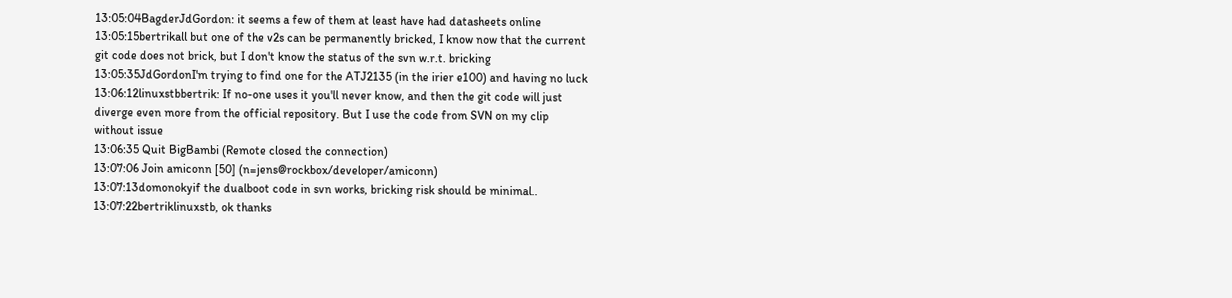13:05:04BagderJdGordon: it seems a few of them at least have had datasheets online
13:05:15bertrikall but one of the v2s can be permanently bricked, I know now that the current git code does not brick, but I don't know the status of the svn w.r.t. bricking
13:05:35JdGordonI'm trying to find one for the ATJ2135 (in the irier e100) and having no luck
13:06:12linuxstbbertrik: If no-one uses it you'll never know, and then the git code will just diverge even more from the official repository. But I use the code from SVN on my clip without issue
13:06:35 Quit BigBambi (Remote closed the connection)
13:07:06 Join amiconn [50] (n=jens@rockbox/developer/amiconn)
13:07:13domonokyif the dualboot code in svn works, bricking risk should be minimal..
13:07:22bertriklinuxstb, ok thanks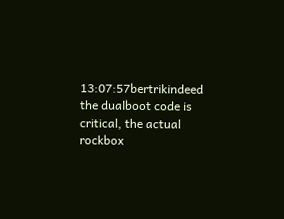13:07:57bertrikindeed the dualboot code is critical, the actual rockbox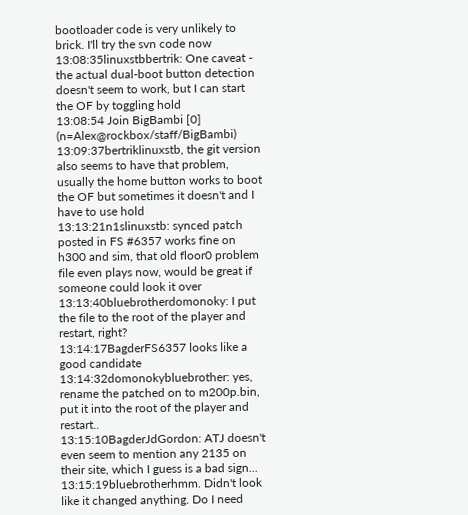bootloader code is very unlikely to brick. I'll try the svn code now
13:08:35linuxstbbertrik: One caveat - the actual dual-boot button detection doesn't seem to work, but I can start the OF by toggling hold
13:08:54 Join BigBambi [0] (n=Alex@rockbox/staff/BigBambi)
13:09:37bertriklinuxstb, the git version also seems to have that problem, usually the home button works to boot the OF but sometimes it doesn't and I have to use hold
13:13:21n1slinuxstb: synced patch posted in FS #6357 works fine on h300 and sim, that old floor0 problem file even plays now, would be great if someone could look it over
13:13:40bluebrotherdomonoky: I put the file to the root of the player and restart, right?
13:14:17BagderFS6357 looks like a good candidate
13:14:32domonokybluebrother: yes, rename the patched on to m200p.bin, put it into the root of the player and restart..
13:15:10BagderJdGordon: ATJ doesn't even seem to mention any 2135 on their site, which I guess is a bad sign...
13:15:19bluebrotherhmm. Didn't look like it changed anything. Do I need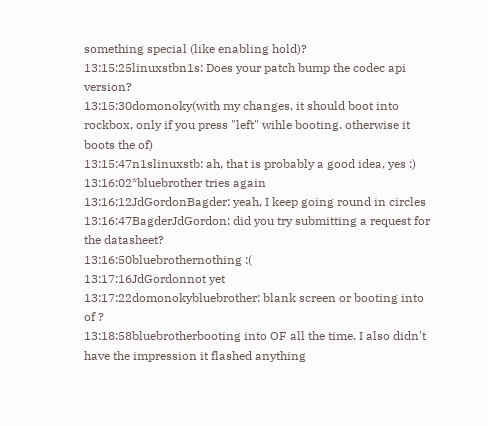something special (like enabling hold)?
13:15:25linuxstbn1s: Does your patch bump the codec api version?
13:15:30domonoky(with my changes, it should boot into rockbox, only if you press "left" wihle booting. otherwise it boots the of)
13:15:47n1slinuxstb: ah, that is probably a good idea, yes :)
13:16:02*bluebrother tries again
13:16:12JdGordonBagder: yeah, I keep going round in circles
13:16:47BagderJdGordon: did you try submitting a request for the datasheet?
13:16:50bluebrothernothing :(
13:17:16JdGordonnot yet
13:17:22domonokybluebrother: blank screen or booting into of ?
13:18:58bluebrotherbooting into OF all the time. I also didn't have the impression it flashed anything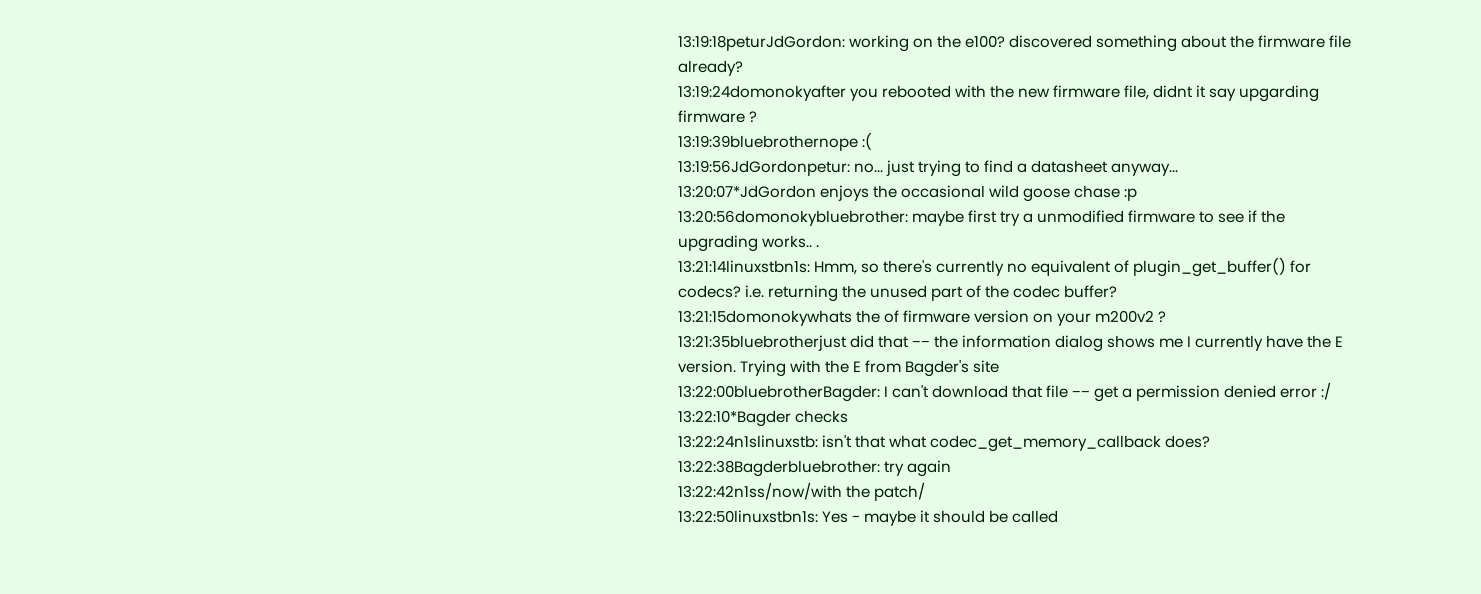13:19:18peturJdGordon: working on the e100? discovered something about the firmware file already?
13:19:24domonokyafter you rebooted with the new firmware file, didnt it say upgarding firmware ?
13:19:39bluebrothernope :(
13:19:56JdGordonpetur: no... just trying to find a datasheet anyway...
13:20:07*JdGordon enjoys the occasional wild goose chase :p
13:20:56domonokybluebrother: maybe first try a unmodified firmware to see if the upgrading works.. .
13:21:14linuxstbn1s: Hmm, so there's currently no equivalent of plugin_get_buffer() for codecs? i.e. returning the unused part of the codec buffer?
13:21:15domonokywhats the of firmware version on your m200v2 ?
13:21:35bluebrotherjust did that −− the information dialog shows me I currently have the E version. Trying with the E from Bagder's site
13:22:00bluebrotherBagder: I can't download that file −− get a permission denied error :/
13:22:10*Bagder checks
13:22:24n1slinuxstb: isn't that what codec_get_memory_callback does?
13:22:38Bagderbluebrother: try again
13:22:42n1ss/now/with the patch/
13:22:50linuxstbn1s: Yes - maybe it should be called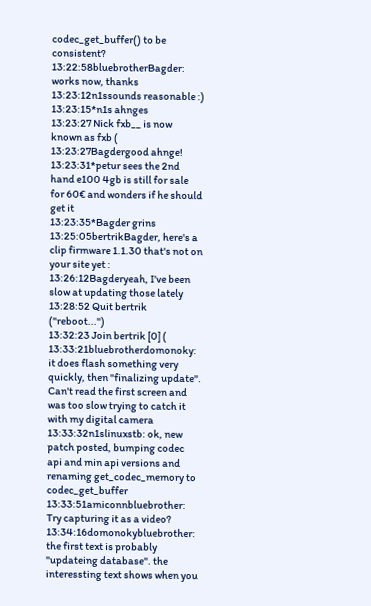codec_get_buffer() to be consistent?
13:22:58bluebrotherBagder: works now, thanks
13:23:12n1ssounds reasonable :)
13:23:15*n1s ahnges
13:23:27 Nick fxb__ is now known as fxb (
13:23:27Bagdergood ahnge!
13:23:31*petur sees the 2nd hand e100 4gb is still for sale for 60€ and wonders if he should get it
13:23:35*Bagder grins
13:25:05bertrikBagder, here's a clip firmware 1.1.30 that's not on your site yet :
13:26:12Bagderyeah, I've been slow at updating those lately
13:28:52 Quit bertrik ("reboot...")
13:32:23 Join bertrik [0] (
13:33:21bluebrotherdomonoky: it does flash something very quickly, then "finalizing update". Can't read the first screen and was too slow trying to catch it with my digital camera
13:33:32n1slinuxstb: ok, new patch posted, bumping codec api and min api versions and renaming get_codec_memory to codec_get_buffer
13:33:51amiconnbluebrother: Try capturing it as a video?
13:34:16domonokybluebrother: the first text is probably "updateing database". the interessting text shows when you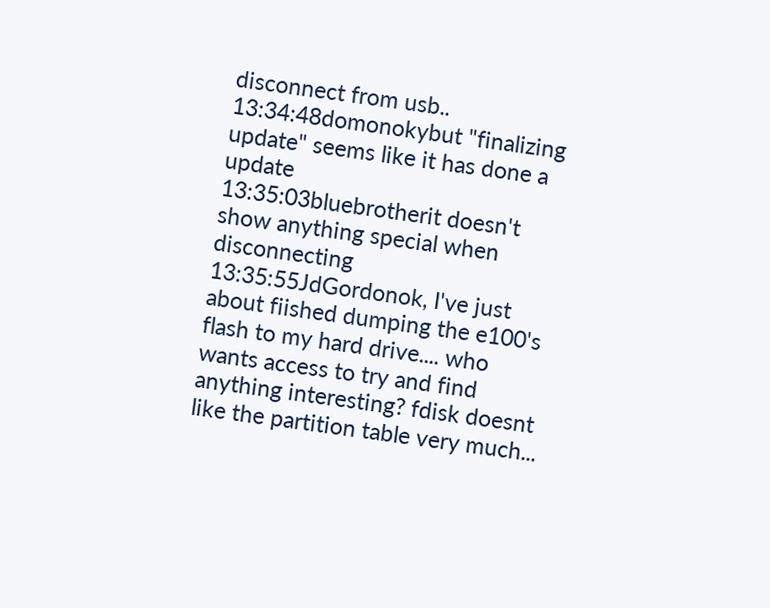disconnect from usb..
13:34:48domonokybut "finalizing update" seems like it has done a update
13:35:03bluebrotherit doesn't show anything special when disconnecting
13:35:55JdGordonok, I've just about fiished dumping the e100's flash to my hard drive.... who wants access to try and find anything interesting? fdisk doesnt like the partition table very much...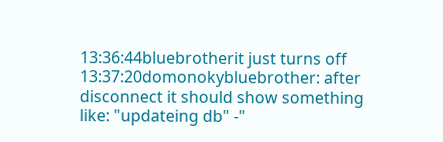13:36:44bluebrotherit just turns off
13:37:20domonokybluebrother: after disconnect it should show something like: "updateing db" -"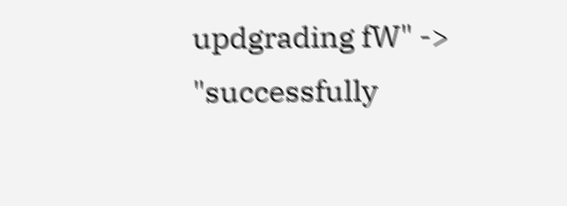updgrading fW" -> "successfully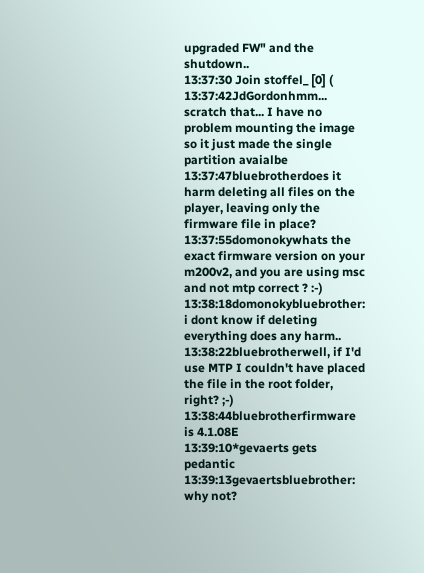upgraded FW" and the shutdown..
13:37:30 Join stoffel_ [0] (
13:37:42JdGordonhmm... scratch that... I have no problem mounting the image so it just made the single partition avaialbe
13:37:47bluebrotherdoes it harm deleting all files on the player, leaving only the firmware file in place?
13:37:55domonokywhats the exact firmware version on your m200v2, and you are using msc and not mtp correct ? :-)
13:38:18domonokybluebrother: i dont know if deleting everything does any harm..
13:38:22bluebrotherwell, if I'd use MTP I couldn't have placed the file in the root folder, right? ;-)
13:38:44bluebrotherfirmware is 4.1.08E
13:39:10*gevaerts gets pedantic
13:39:13gevaertsbluebrother: why not?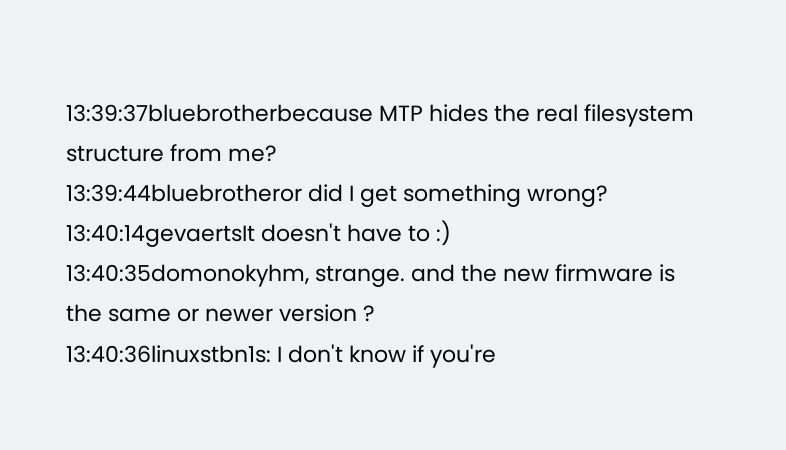13:39:37bluebrotherbecause MTP hides the real filesystem structure from me?
13:39:44bluebrotheror did I get something wrong?
13:40:14gevaertsIt doesn't have to :)
13:40:35domonokyhm, strange. and the new firmware is the same or newer version ?
13:40:36linuxstbn1s: I don't know if you're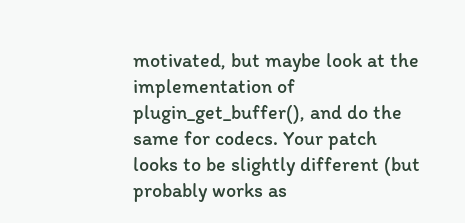motivated, but maybe look at the implementation of plugin_get_buffer(), and do the same for codecs. Your patch looks to be slightly different (but probably works as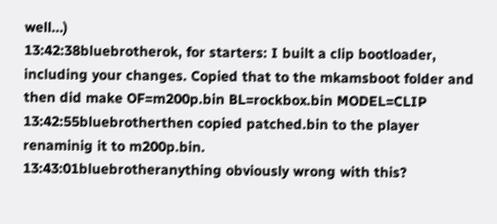well...)
13:42:38bluebrotherok, for starters: I built a clip bootloader, including your changes. Copied that to the mkamsboot folder and then did make OF=m200p.bin BL=rockbox.bin MODEL=CLIP
13:42:55bluebrotherthen copied patched.bin to the player renaminig it to m200p.bin.
13:43:01bluebrotheranything obviously wrong with this?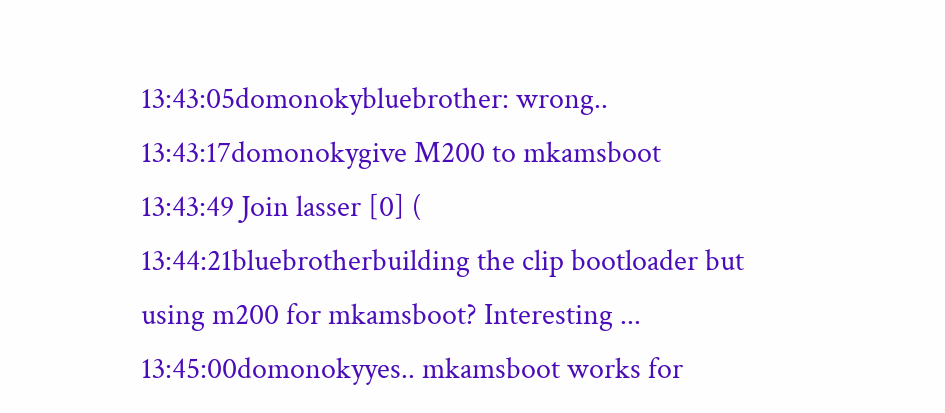13:43:05domonokybluebrother: wrong..
13:43:17domonokygive M200 to mkamsboot
13:43:49 Join lasser [0] (
13:44:21bluebrotherbuilding the clip bootloader but using m200 for mkamsboot? Interesting ...
13:45:00domonokyyes.. mkamsboot works for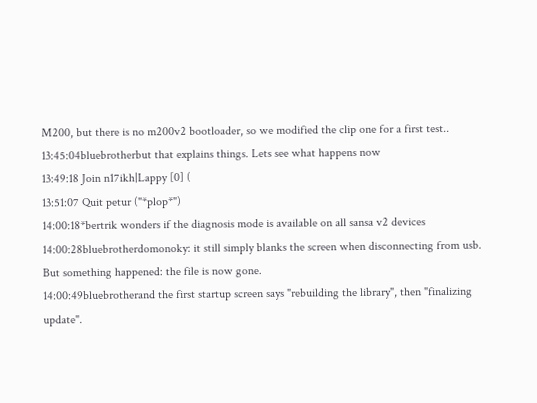M200, but there is no m200v2 bootloader, so we modified the clip one for a first test..
13:45:04bluebrotherbut that explains things. Lets see what happens now
13:49:18 Join n17ikh|Lappy [0] (
13:51:07 Quit petur ("*plop*")
14:00:18*bertrik wonders if the diagnosis mode is available on all sansa v2 devices
14:00:28bluebrotherdomonoky: it still simply blanks the screen when disconnecting from usb. But something happened: the file is now gone.
14:00:49bluebrotherand the first startup screen says "rebuilding the library", then "finalizing update".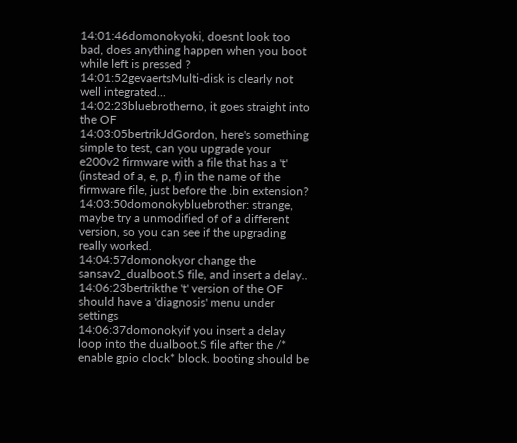14:01:46domonokyoki, doesnt look too bad, does anything happen when you boot while left is pressed ?
14:01:52gevaertsMulti-disk is clearly not well integrated...
14:02:23bluebrotherno, it goes straight into the OF
14:03:05bertrikJdGordon, here's something simple to test, can you upgrade your e200v2 firmware with a file that has a 't' (instead of a, e, p, f) in the name of the firmware file, just before the .bin extension?
14:03:50domonokybluebrother: strange, maybe try a unmodified of of a different version, so you can see if the upgrading really worked.
14:04:57domonokyor change the sansav2_dualboot.S file, and insert a delay..
14:06:23bertrikthe 't' version of the OF should have a 'diagnosis' menu under settings
14:06:37domonokyif you insert a delay loop into the dualboot.S file after the /* enable gpio clock* block. booting should be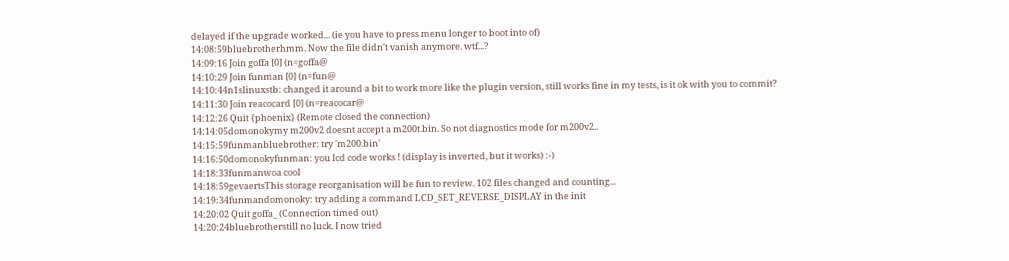delayed if the upgrade worked... (ie you have to press menu longer to boot into of)
14:08:59bluebrotherhmm. Now the file didn't vanish anymore. wtf...?
14:09:16 Join goffa [0] (n=goffa@
14:10:29 Join funman [0] (n=fun@
14:10:44n1slinuxstb: changed it around a bit to work more like the plugin version, still works fine in my tests, is it ok with you to commit?
14:11:30 Join reacocard [0] (n=reacocar@
14:12:26 Quit {phoenix} (Remote closed the connection)
14:14:05domonokymy m200v2 doesnt accept a m200t.bin. So not diagnostics mode for m200v2..
14:15:59funmanbluebrother: try 'm200.bin'
14:16:50domonokyfunman: you lcd code works ! (display is inverted, but it works) :-)
14:18:33funmanwoa cool
14:18:59gevaertsThis storage reorganisation will be fun to review. 102 files changed and counting...
14:19:34funmandomonoky: try adding a command LCD_SET_REVERSE_DISPLAY in the init
14:20:02 Quit goffa_ (Connection timed out)
14:20:24bluebrotherstill no luck. I now tried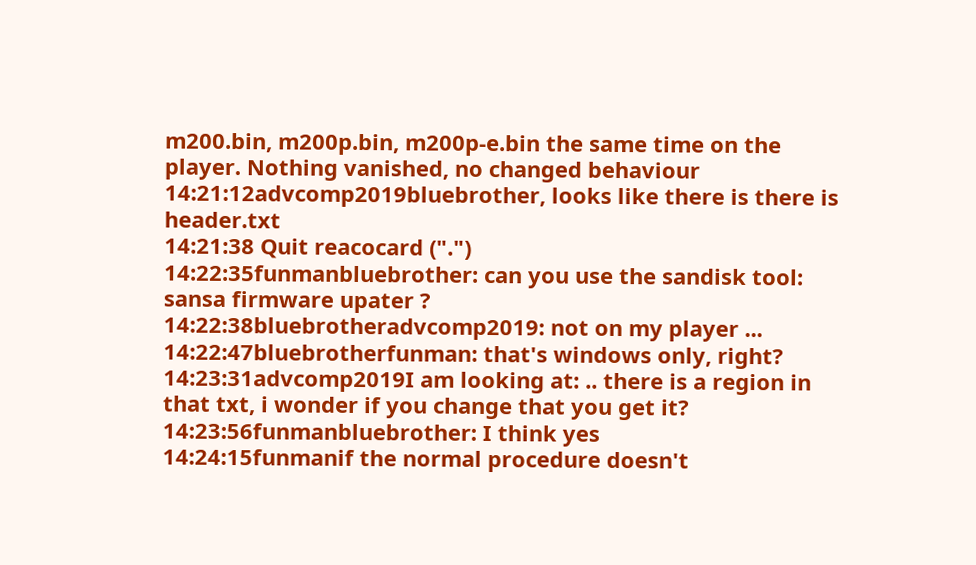m200.bin, m200p.bin, m200p-e.bin the same time on the player. Nothing vanished, no changed behaviour
14:21:12advcomp2019bluebrother, looks like there is there is header.txt
14:21:38 Quit reacocard (".")
14:22:35funmanbluebrother: can you use the sandisk tool: sansa firmware upater ?
14:22:38bluebrotheradvcomp2019: not on my player ...
14:22:47bluebrotherfunman: that's windows only, right?
14:23:31advcomp2019I am looking at: .. there is a region in that txt, i wonder if you change that you get it?
14:23:56funmanbluebrother: I think yes
14:24:15funmanif the normal procedure doesn't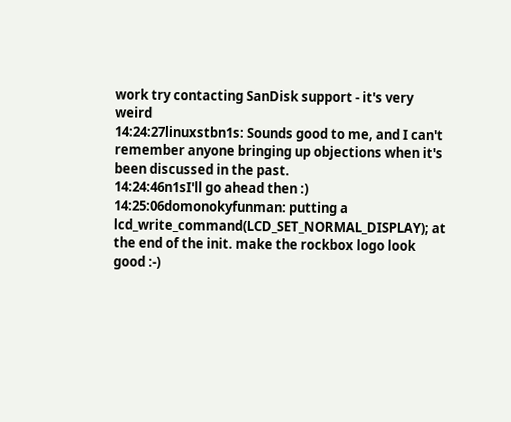work try contacting SanDisk support - it's very weird
14:24:27linuxstbn1s: Sounds good to me, and I can't remember anyone bringing up objections when it's been discussed in the past.
14:24:46n1sI'll go ahead then :)
14:25:06domonokyfunman: putting a lcd_write_command(LCD_SET_NORMAL_DISPLAY); at the end of the init. make the rockbox logo look good :-)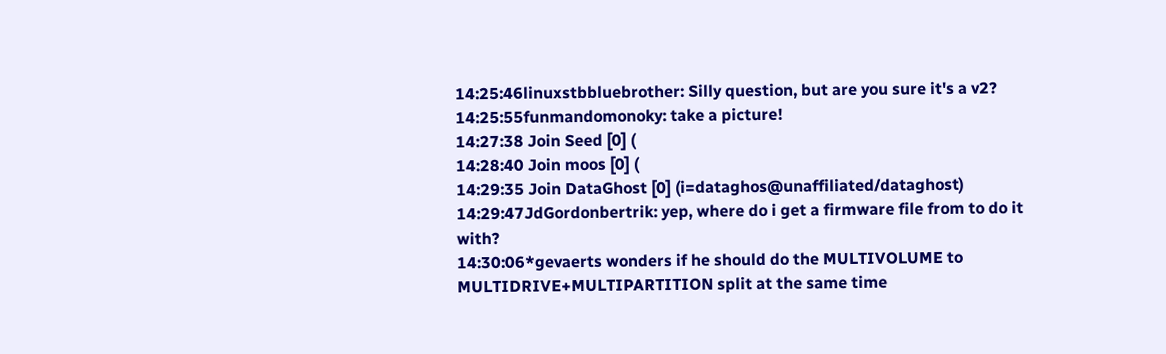14:25:46linuxstbbluebrother: Silly question, but are you sure it's a v2?
14:25:55funmandomonoky: take a picture!
14:27:38 Join Seed [0] (
14:28:40 Join moos [0] (
14:29:35 Join DataGhost [0] (i=dataghos@unaffiliated/dataghost)
14:29:47JdGordonbertrik: yep, where do i get a firmware file from to do it with?
14:30:06*gevaerts wonders if he should do the MULTIVOLUME to MULTIDRIVE+MULTIPARTITION split at the same time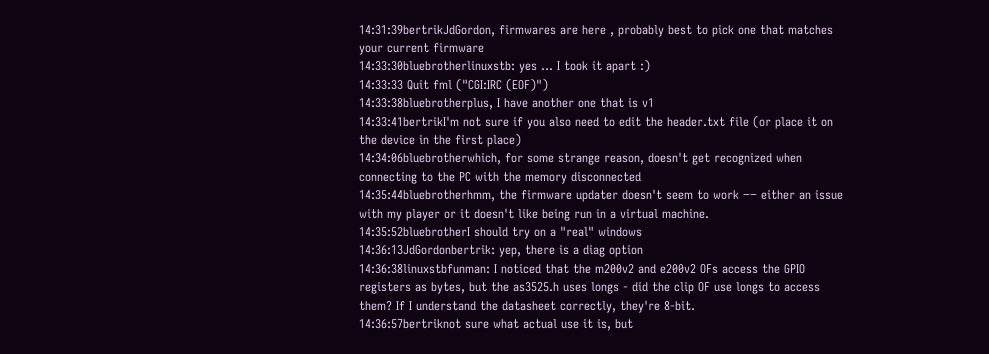14:31:39bertrikJdGordon, firmwares are here , probably best to pick one that matches your current firmware
14:33:30bluebrotherlinuxstb: yes ... I took it apart :)
14:33:33 Quit fml ("CGI:IRC (EOF)")
14:33:38bluebrotherplus, I have another one that is v1
14:33:41bertrikI'm not sure if you also need to edit the header.txt file (or place it on the device in the first place)
14:34:06bluebrotherwhich, for some strange reason, doesn't get recognized when connecting to the PC with the memory disconnected
14:35:44bluebrotherhmm, the firmware updater doesn't seem to work −− either an issue with my player or it doesn't like being run in a virtual machine.
14:35:52bluebrotherI should try on a "real" windows
14:36:13JdGordonbertrik: yep, there is a diag option
14:36:38linuxstbfunman: I noticed that the m200v2 and e200v2 OFs access the GPIO registers as bytes, but the as3525.h uses longs - did the clip OF use longs to access them? If I understand the datasheet correctly, they're 8-bit.
14:36:57bertriknot sure what actual use it is, but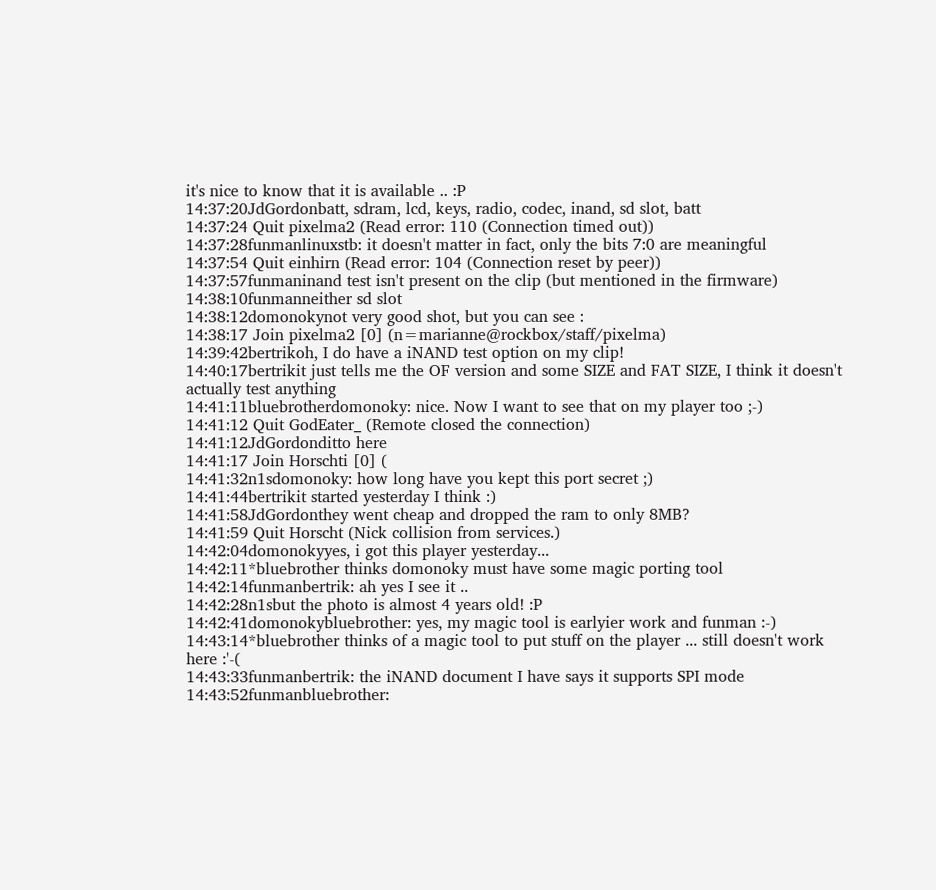it's nice to know that it is available .. :P
14:37:20JdGordonbatt, sdram, lcd, keys, radio, codec, inand, sd slot, batt
14:37:24 Quit pixelma2 (Read error: 110 (Connection timed out))
14:37:28funmanlinuxstb: it doesn't matter in fact, only the bits 7:0 are meaningful
14:37:54 Quit einhirn (Read error: 104 (Connection reset by peer))
14:37:57funmaninand test isn't present on the clip (but mentioned in the firmware)
14:38:10funmanneither sd slot
14:38:12domonokynot very good shot, but you can see :
14:38:17 Join pixelma2 [0] (n=marianne@rockbox/staff/pixelma)
14:39:42bertrikoh, I do have a iNAND test option on my clip!
14:40:17bertrikit just tells me the OF version and some SIZE and FAT SIZE, I think it doesn't actually test anything
14:41:11bluebrotherdomonoky: nice. Now I want to see that on my player too ;-)
14:41:12 Quit GodEater_ (Remote closed the connection)
14:41:12JdGordonditto here
14:41:17 Join Horschti [0] (
14:41:32n1sdomonoky: how long have you kept this port secret ;)
14:41:44bertrikit started yesterday I think :)
14:41:58JdGordonthey went cheap and dropped the ram to only 8MB?
14:41:59 Quit Horscht (Nick collision from services.)
14:42:04domonokyyes, i got this player yesterday...
14:42:11*bluebrother thinks domonoky must have some magic porting tool
14:42:14funmanbertrik: ah yes I see it ..
14:42:28n1sbut the photo is almost 4 years old! :P
14:42:41domonokybluebrother: yes, my magic tool is earlyier work and funman :-)
14:43:14*bluebrother thinks of a magic tool to put stuff on the player ... still doesn't work here :'-(
14:43:33funmanbertrik: the iNAND document I have says it supports SPI mode
14:43:52funmanbluebrother: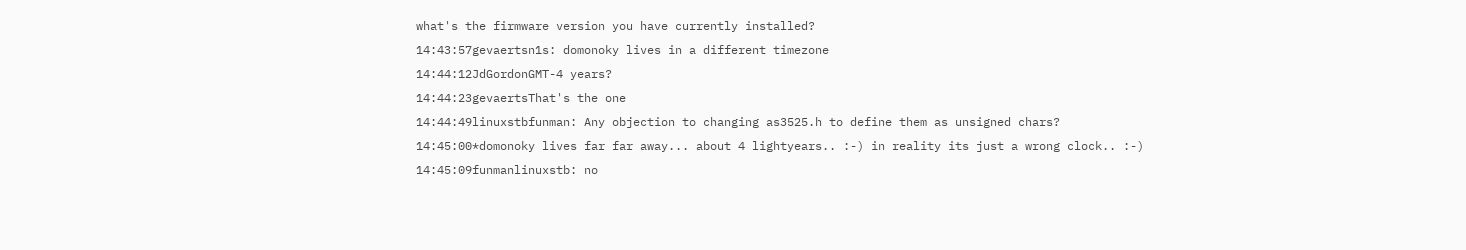what's the firmware version you have currently installed?
14:43:57gevaertsn1s: domonoky lives in a different timezone
14:44:12JdGordonGMT-4 years?
14:44:23gevaertsThat's the one
14:44:49linuxstbfunman: Any objection to changing as3525.h to define them as unsigned chars?
14:45:00*domonoky lives far far away... about 4 lightyears.. :-) in reality its just a wrong clock.. :-)
14:45:09funmanlinuxstb: no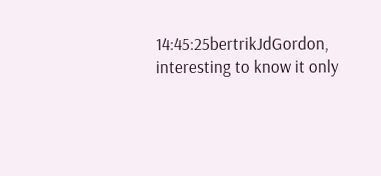14:45:25bertrikJdGordon, interesting to know it only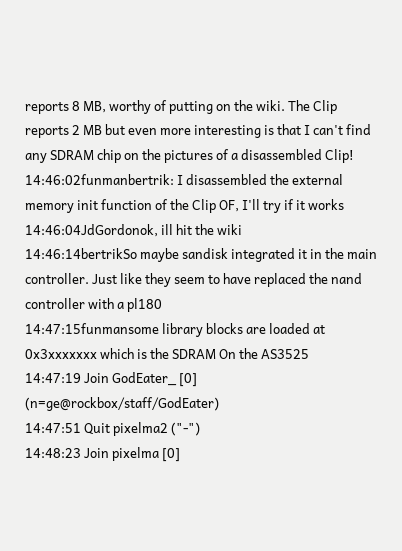reports 8 MB, worthy of putting on the wiki. The Clip reports 2 MB but even more interesting is that I can't find any SDRAM chip on the pictures of a disassembled Clip!
14:46:02funmanbertrik: I disassembled the external memory init function of the Clip OF, I'll try if it works
14:46:04JdGordonok, ill hit the wiki
14:46:14bertrikSo maybe sandisk integrated it in the main controller. Just like they seem to have replaced the nand controller with a pl180
14:47:15funmansome library blocks are loaded at 0x3xxxxxxx which is the SDRAM On the AS3525
14:47:19 Join GodEater_ [0] (n=ge@rockbox/staff/GodEater)
14:47:51 Quit pixelma2 ("-")
14:48:23 Join pixelma [0]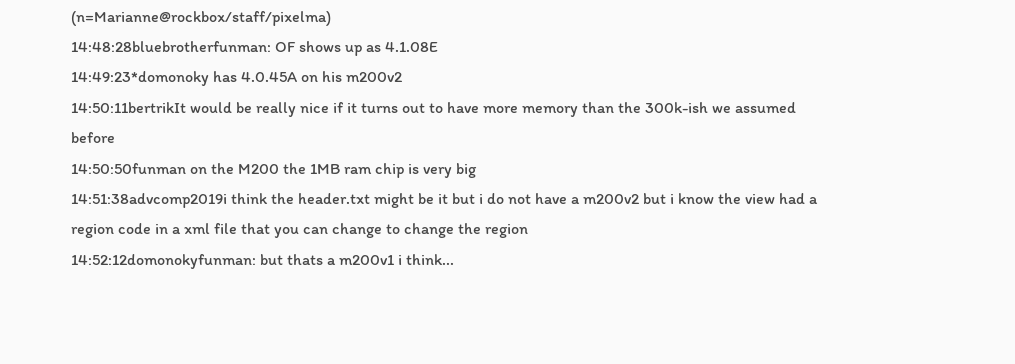(n=Marianne@rockbox/staff/pixelma)
14:48:28bluebrotherfunman: OF shows up as 4.1.08E
14:49:23*domonoky has 4.0.45A on his m200v2
14:50:11bertrikIt would be really nice if it turns out to have more memory than the 300k-ish we assumed before
14:50:50funman on the M200 the 1MB ram chip is very big
14:51:38advcomp2019i think the header.txt might be it but i do not have a m200v2 but i know the view had a region code in a xml file that you can change to change the region
14:52:12domonokyfunman: but thats a m200v1 i think...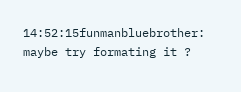14:52:15funmanbluebrother: maybe try formating it ?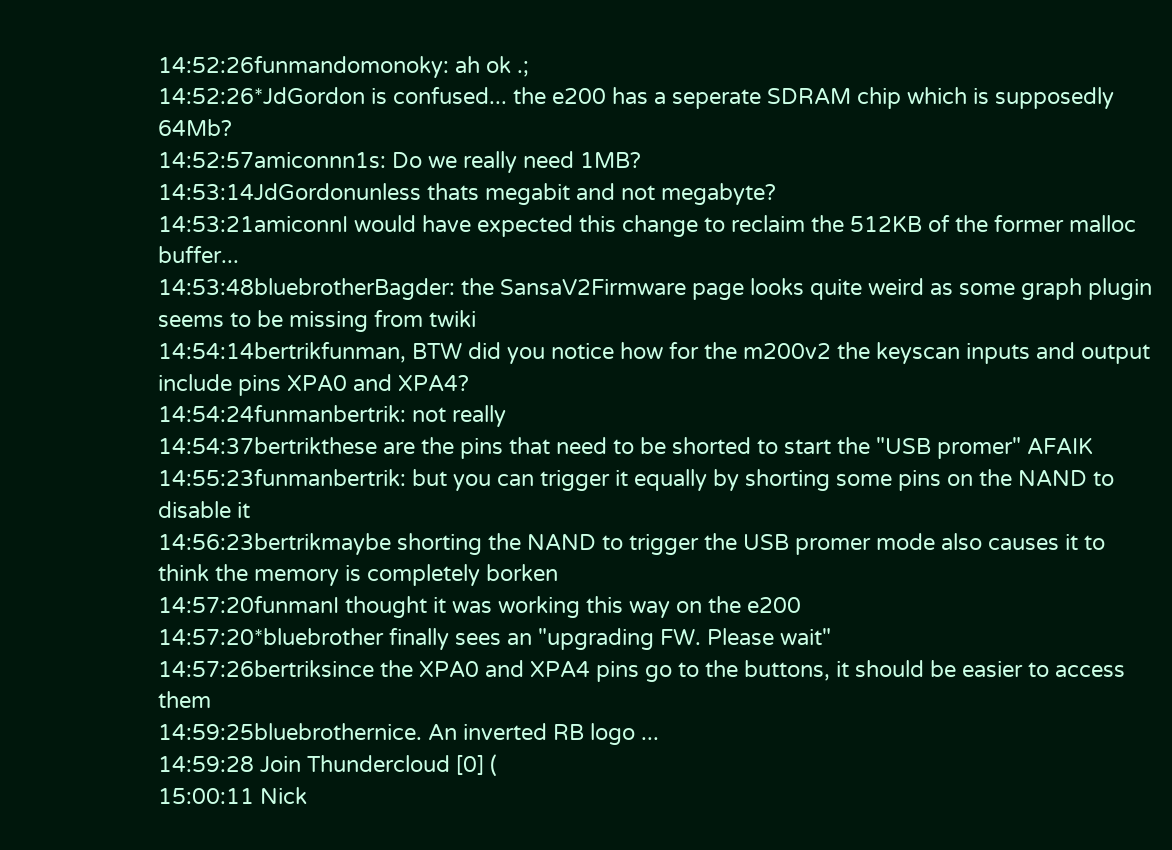14:52:26funmandomonoky: ah ok .;
14:52:26*JdGordon is confused... the e200 has a seperate SDRAM chip which is supposedly 64Mb?
14:52:57amiconnn1s: Do we really need 1MB?
14:53:14JdGordonunless thats megabit and not megabyte?
14:53:21amiconnI would have expected this change to reclaim the 512KB of the former malloc buffer...
14:53:48bluebrotherBagder: the SansaV2Firmware page looks quite weird as some graph plugin seems to be missing from twiki
14:54:14bertrikfunman, BTW did you notice how for the m200v2 the keyscan inputs and output include pins XPA0 and XPA4?
14:54:24funmanbertrik: not really
14:54:37bertrikthese are the pins that need to be shorted to start the "USB promer" AFAIK
14:55:23funmanbertrik: but you can trigger it equally by shorting some pins on the NAND to disable it
14:56:23bertrikmaybe shorting the NAND to trigger the USB promer mode also causes it to think the memory is completely borken
14:57:20funmanI thought it was working this way on the e200
14:57:20*bluebrother finally sees an "upgrading FW. Please wait"
14:57:26bertriksince the XPA0 and XPA4 pins go to the buttons, it should be easier to access them
14:59:25bluebrothernice. An inverted RB logo ...
14:59:28 Join Thundercloud [0] (
15:00:11 Nick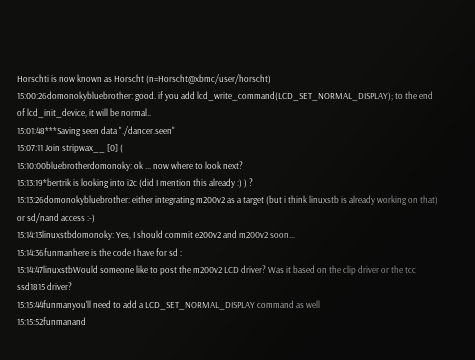Horschti is now known as Horscht (n=Horscht@xbmc/user/horscht)
15:00:26domonokybluebrother: good. if you add lcd_write_command(LCD_SET_NORMAL_DISPLAY); to the end of lcd_init_device, it will be normal..
15:01:48***Saving seen data "./dancer.seen"
15:07:11 Join stripwax__ [0] (
15:10:00bluebrotherdomonoky: ok ... now where to look next?
15:13:19*bertrik is looking into i2c (did I mention this already :) ) ?
15:13:26domonokybluebrother: either integrating m200v2 as a target (but i think linuxstb is already working on that) or sd/nand access :-)
15:14:13linuxstbdomonoky: Yes, I should commit e200v2 and m200v2 soon...
15:14:36funmanhere is the code I have for sd :
15:14:47linuxstbWould someone like to post the m200v2 LCD driver? Was it based on the clip driver or the tcc ssd1815 driver?
15:15:44funmanyou'll need to add a LCD_SET_NORMAL_DISPLAY command as well
15:15:52funmanand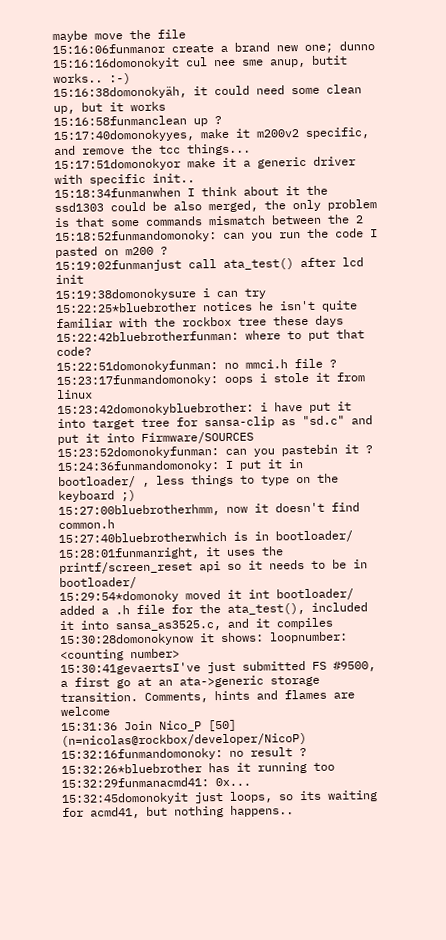maybe move the file
15:16:06funmanor create a brand new one; dunno
15:16:16domonokyit cul nee sme anup, butit works.. :-)
15:16:38domonokyäh, it could need some clean up, but it works
15:16:58funmanclean up ?
15:17:40domonokyyes, make it m200v2 specific, and remove the tcc things...
15:17:51domonokyor make it a generic driver with specific init..
15:18:34funmanwhen I think about it the ssd1303 could be also merged, the only problem is that some commands mismatch between the 2
15:18:52funmandomonoky: can you run the code I pasted on m200 ?
15:19:02funmanjust call ata_test() after lcd init
15:19:38domonokysure i can try
15:22:25*bluebrother notices he isn't quite familiar with the rockbox tree these days
15:22:42bluebrotherfunman: where to put that code?
15:22:51domonokyfunman: no mmci.h file ?
15:23:17funmandomonoky: oops i stole it from linux
15:23:42domonokybluebrother: i have put it into target tree for sansa-clip as "sd.c" and put it into Firmware/SOURCES
15:23:52domonokyfunman: can you pastebin it ?
15:24:36funmandomonoky: I put it in bootloader/ , less things to type on the keyboard ;)
15:27:00bluebrotherhmm, now it doesn't find common.h
15:27:40bluebrotherwhich is in bootloader/
15:28:01funmanright, it uses the printf/screen_reset api so it needs to be in bootloader/
15:29:54*domonoky moved it int bootloader/ added a .h file for the ata_test(), included it into sansa_as3525.c, and it compiles
15:30:28domonokynow it shows: loopnumber: <counting number>
15:30:41gevaertsI've just submitted FS #9500, a first go at an ata->generic storage transition. Comments, hints and flames are welcome
15:31:36 Join Nico_P [50] (n=nicolas@rockbox/developer/NicoP)
15:32:16funmandomonoky: no result ?
15:32:26*bluebrother has it running too
15:32:29funmanacmd41: 0x...
15:32:45domonokyit just loops, so its waiting for acmd41, but nothing happens..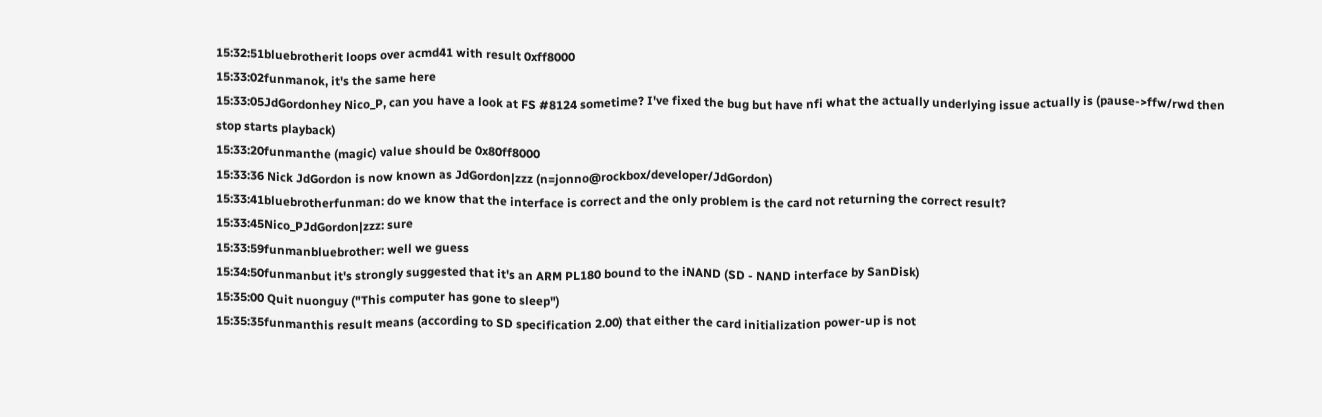15:32:51bluebrotherit loops over acmd41 with result 0xff8000
15:33:02funmanok, it's the same here
15:33:05JdGordonhey Nico_P, can you have a look at FS #8124 sometime? I've fixed the bug but have nfi what the actually underlying issue actually is (pause->ffw/rwd then stop starts playback)
15:33:20funmanthe (magic) value should be 0x80ff8000
15:33:36 Nick JdGordon is now known as JdGordon|zzz (n=jonno@rockbox/developer/JdGordon)
15:33:41bluebrotherfunman: do we know that the interface is correct and the only problem is the card not returning the correct result?
15:33:45Nico_PJdGordon|zzz: sure
15:33:59funmanbluebrother: well we guess
15:34:50funmanbut it's strongly suggested that it's an ARM PL180 bound to the iNAND (SD - NAND interface by SanDisk)
15:35:00 Quit nuonguy ("This computer has gone to sleep")
15:35:35funmanthis result means (according to SD specification 2.00) that either the card initialization power-up is not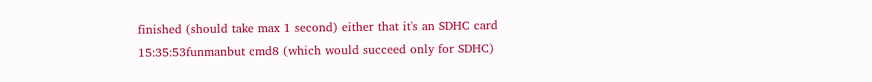finished (should take max 1 second) either that it's an SDHC card
15:35:53funmanbut cmd8 (which would succeed only for SDHC)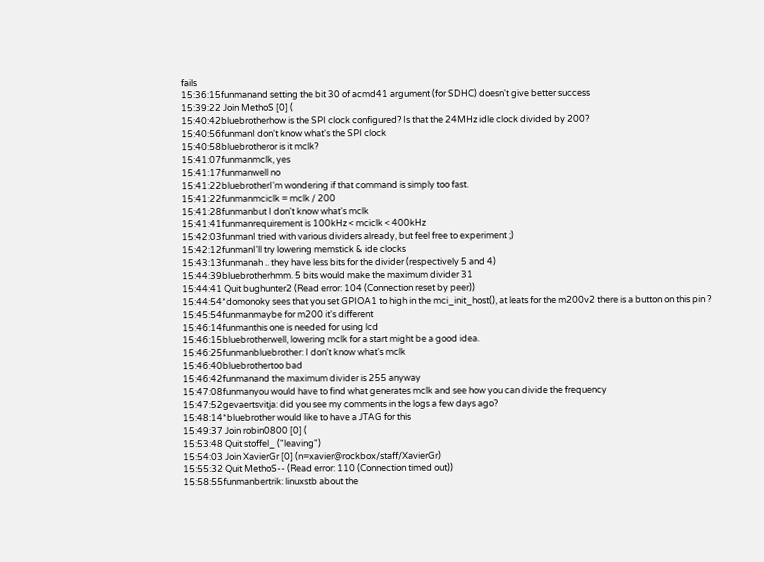fails
15:36:15funmanand setting the bit 30 of acmd41 argument (for SDHC) doesn't give better success
15:39:22 Join MethoS [0] (
15:40:42bluebrotherhow is the SPI clock configured? Is that the 24MHz idle clock divided by 200?
15:40:56funmanI don't know what's the SPI clock
15:40:58bluebrotheror is it mclk?
15:41:07funmanmclk, yes
15:41:17funmanwell no
15:41:22bluebrotherI'm wondering if that command is simply too fast.
15:41:22funmanmciclk = mclk / 200
15:41:28funmanbut I don't know what's mclk
15:41:41funmanrequirement is 100kHz < mciclk < 400kHz
15:42:03funmanI tried with various dividers already, but feel free to experiment ;)
15:42:12funmanI'll try lowering memstick & ide clocks
15:43:13funmanah .. they have less bits for the divider (respectively 5 and 4)
15:44:39bluebrotherhmm. 5 bits would make the maximum divider 31
15:44:41 Quit bughunter2 (Read error: 104 (Connection reset by peer))
15:44:54*domonoky sees that you set GPIOA1 to high in the mci_init_host(), at leats for the m200v2 there is a button on this pin ?
15:45:54funmanmaybe for m200 it's different
15:46:14funmanthis one is needed for using lcd
15:46:15bluebrotherwell, lowering mclk for a start might be a good idea.
15:46:25funmanbluebrother: I don't know what's mclk
15:46:40bluebrothertoo bad
15:46:42funmanand the maximum divider is 255 anyway
15:47:08funmanyou would have to find what generates mclk and see how you can divide the frequency
15:47:52gevaertsvitja: did you see my comments in the logs a few days ago?
15:48:14*bluebrother would like to have a JTAG for this
15:49:37 Join robin0800 [0] (
15:53:48 Quit stoffel_ ("leaving")
15:54:03 Join XavierGr [0] (n=xavier@rockbox/staff/XavierGr)
15:55:32 Quit MethoS-- (Read error: 110 (Connection timed out))
15:58:55funmanbertrik: linuxstb about the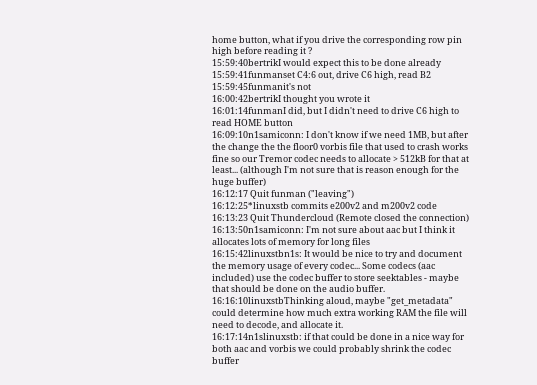home button, what if you drive the corresponding row pin high before reading it ?
15:59:40bertrikI would expect this to be done already
15:59:41funmanset C4:6 out, drive C6 high, read B2
15:59:45funmanit's not
16:00:42bertrikI thought you wrote it
16:01:14funmanI did, but I didn't need to drive C6 high to read HOME button
16:09:10n1samiconn: I don't know if we need 1MB, but after the change the the floor0 vorbis file that used to crash works fine so our Tremor codec needs to allocate > 512kB for that at least... (although I'm not sure that is reason enough for the huge buffer)
16:12:17 Quit funman ("leaving")
16:12:25*linuxstb commits e200v2 and m200v2 code
16:13:23 Quit Thundercloud (Remote closed the connection)
16:13:50n1samiconn: I'm not sure about aac but I think it allocates lots of memory for long files
16:15:42linuxstbn1s: It would be nice to try and document the memory usage of every codec... Some codecs (aac included) use the codec buffer to store seektables - maybe that should be done on the audio buffer.
16:16:10linuxstbThinking aloud, maybe "get_metadata" could determine how much extra working RAM the file will need to decode, and allocate it.
16:17:14n1slinuxstb: if that could be done in a nice way for both aac and vorbis we could probably shrink the codec buffer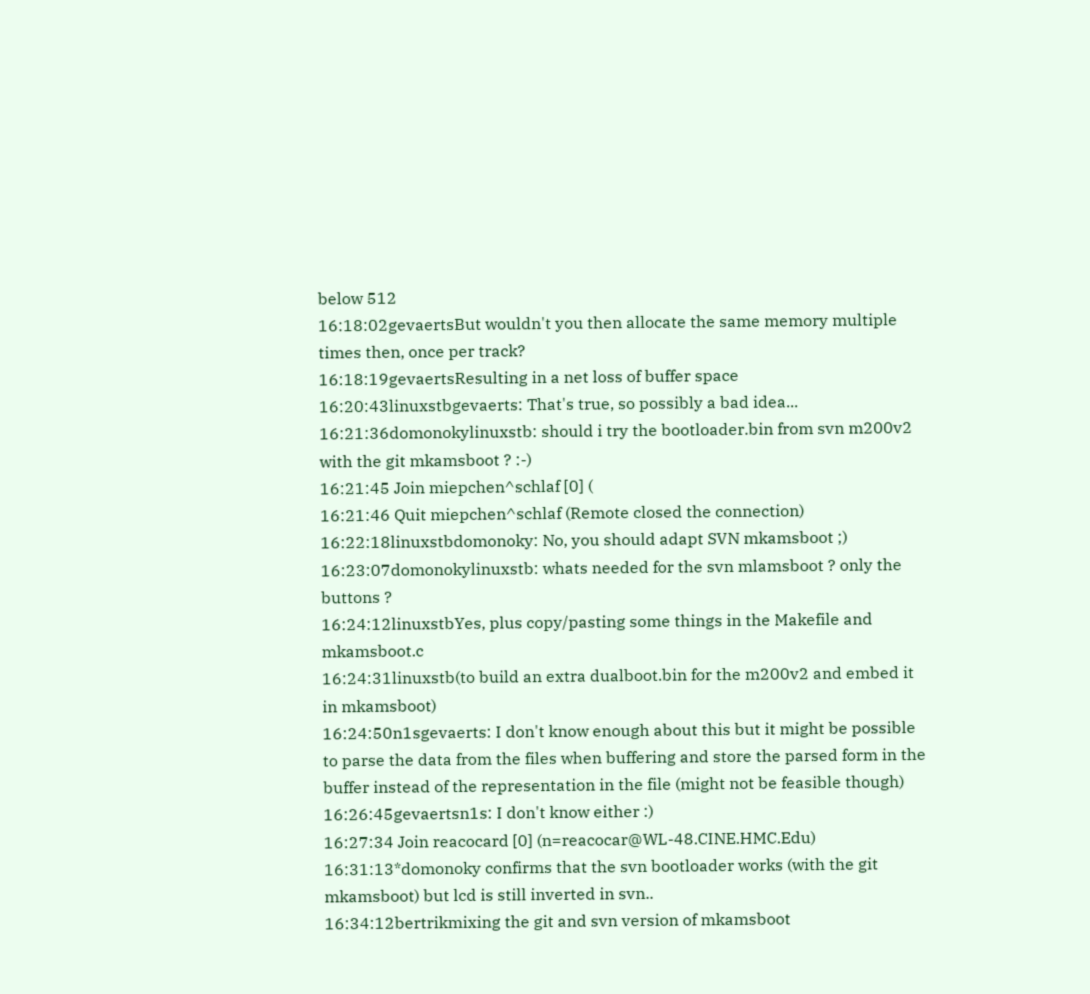below 512
16:18:02gevaertsBut wouldn't you then allocate the same memory multiple times then, once per track?
16:18:19gevaertsResulting in a net loss of buffer space
16:20:43linuxstbgevaerts: That's true, so possibly a bad idea...
16:21:36domonokylinuxstb: should i try the bootloader.bin from svn m200v2 with the git mkamsboot ? :-)
16:21:45 Join miepchen^schlaf [0] (
16:21:46 Quit miepchen^schlaf (Remote closed the connection)
16:22:18linuxstbdomonoky: No, you should adapt SVN mkamsboot ;)
16:23:07domonokylinuxstb: whats needed for the svn mlamsboot ? only the buttons ?
16:24:12linuxstbYes, plus copy/pasting some things in the Makefile and mkamsboot.c
16:24:31linuxstb(to build an extra dualboot.bin for the m200v2 and embed it in mkamsboot)
16:24:50n1sgevaerts: I don't know enough about this but it might be possible to parse the data from the files when buffering and store the parsed form in the buffer instead of the representation in the file (might not be feasible though)
16:26:45gevaertsn1s: I don't know either :)
16:27:34 Join reacocard [0] (n=reacocar@WL-48.CINE.HMC.Edu)
16:31:13*domonoky confirms that the svn bootloader works (with the git mkamsboot) but lcd is still inverted in svn..
16:34:12bertrikmixing the git and svn version of mkamsboot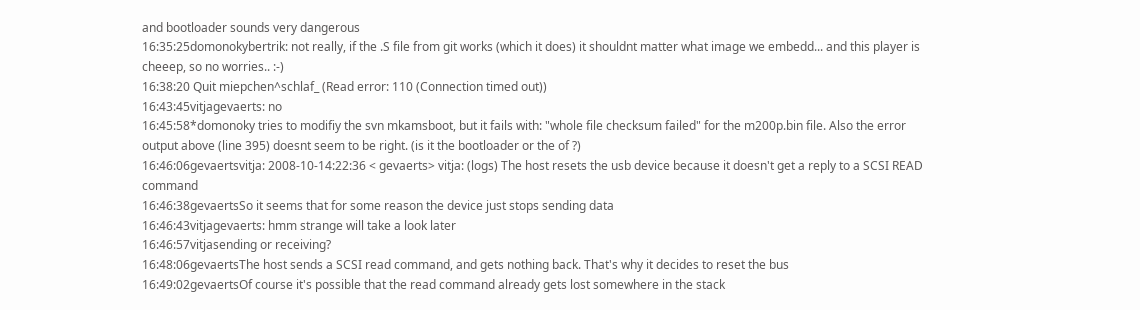and bootloader sounds very dangerous
16:35:25domonokybertrik: not really, if the .S file from git works (which it does) it shouldnt matter what image we embedd... and this player is cheeep, so no worries.. :-)
16:38:20 Quit miepchen^schlaf_ (Read error: 110 (Connection timed out))
16:43:45vitjagevaerts: no
16:45:58*domonoky tries to modifiy the svn mkamsboot, but it fails with: "whole file checksum failed" for the m200p.bin file. Also the error output above (line 395) doesnt seem to be right. (is it the bootloader or the of ?)
16:46:06gevaertsvitja: 2008-10-14:22:36 < gevaerts> vitja: (logs) The host resets the usb device because it doesn't get a reply to a SCSI READ command
16:46:38gevaertsSo it seems that for some reason the device just stops sending data
16:46:43vitjagevaerts: hmm strange will take a look later
16:46:57vitjasending or receiving?
16:48:06gevaertsThe host sends a SCSI read command, and gets nothing back. That's why it decides to reset the bus
16:49:02gevaertsOf course it's possible that the read command already gets lost somewhere in the stack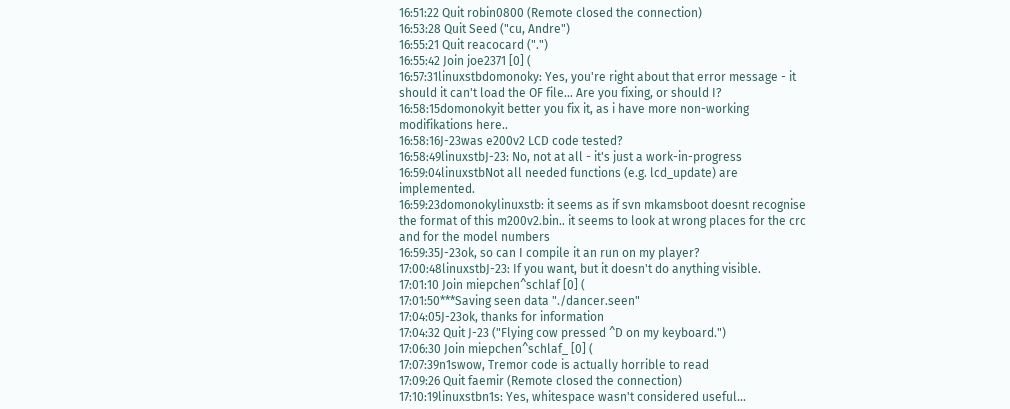16:51:22 Quit robin0800 (Remote closed the connection)
16:53:28 Quit Seed ("cu, Andre")
16:55:21 Quit reacocard (".")
16:55:42 Join joe2371 [0] (
16:57:31linuxstbdomonoky: Yes, you're right about that error message - it should it can't load the OF file... Are you fixing, or should I?
16:58:15domonokyit better you fix it, as i have more non-working modifikations here..
16:58:16J-23was e200v2 LCD code tested?
16:58:49linuxstbJ-23: No, not at all - it's just a work-in-progress
16:59:04linuxstbNot all needed functions (e.g. lcd_update) are implemented.
16:59:23domonokylinuxstb: it seems as if svn mkamsboot doesnt recognise the format of this m200v2.bin.. it seems to look at wrong places for the crc and for the model numbers
16:59:35J-23ok, so can I compile it an run on my player?
17:00:48linuxstbJ-23: If you want, but it doesn't do anything visible.
17:01:10 Join miepchen^schlaf [0] (
17:01:50***Saving seen data "./dancer.seen"
17:04:05J-23ok, thanks for information
17:04:32 Quit J-23 ("Flying cow pressed ^D on my keyboard.")
17:06:30 Join miepchen^schlaf_ [0] (
17:07:39n1swow, Tremor code is actually horrible to read
17:09:26 Quit faemir (Remote closed the connection)
17:10:19linuxstbn1s: Yes, whitespace wasn't considered useful...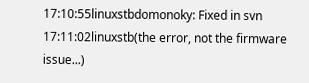17:10:55linuxstbdomonoky: Fixed in svn
17:11:02linuxstb(the error, not the firmware issue...)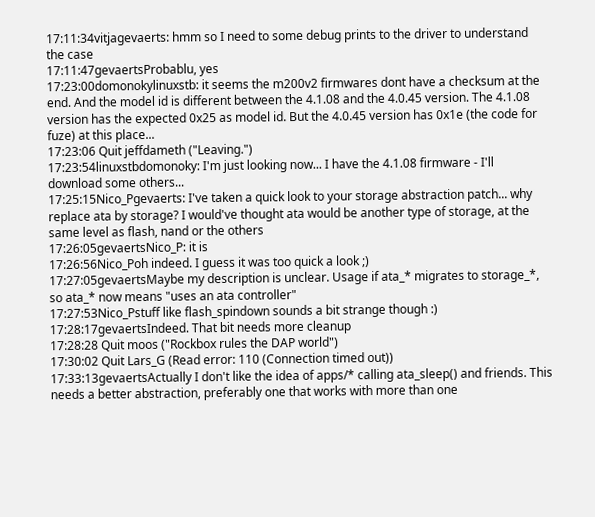17:11:34vitjagevaerts: hmm so I need to some debug prints to the driver to understand the case
17:11:47gevaertsProbablu, yes
17:23:00domonokylinuxstb: it seems the m200v2 firmwares dont have a checksum at the end. And the model id is different between the 4.1.08 and the 4.0.45 version. The 4.1.08 version has the expected 0x25 as model id. But the 4.0.45 version has 0x1e (the code for fuze) at this place...
17:23:06 Quit jeffdameth ("Leaving.")
17:23:54linuxstbdomonoky: I'm just looking now... I have the 4.1.08 firmware - I'll download some others...
17:25:15Nico_Pgevaerts: I've taken a quick look to your storage abstraction patch... why replace ata by storage? I would've thought ata would be another type of storage, at the same level as flash, nand or the others
17:26:05gevaertsNico_P: it is
17:26:56Nico_Poh indeed. I guess it was too quick a look ;)
17:27:05gevaertsMaybe my description is unclear. Usage if ata_* migrates to storage_*, so ata_* now means "uses an ata controller"
17:27:53Nico_Pstuff like flash_spindown sounds a bit strange though :)
17:28:17gevaertsIndeed. That bit needs more cleanup
17:28:28 Quit moos ("Rockbox rules the DAP world")
17:30:02 Quit Lars_G (Read error: 110 (Connection timed out))
17:33:13gevaertsActually I don't like the idea of apps/* calling ata_sleep() and friends. This needs a better abstraction, preferably one that works with more than one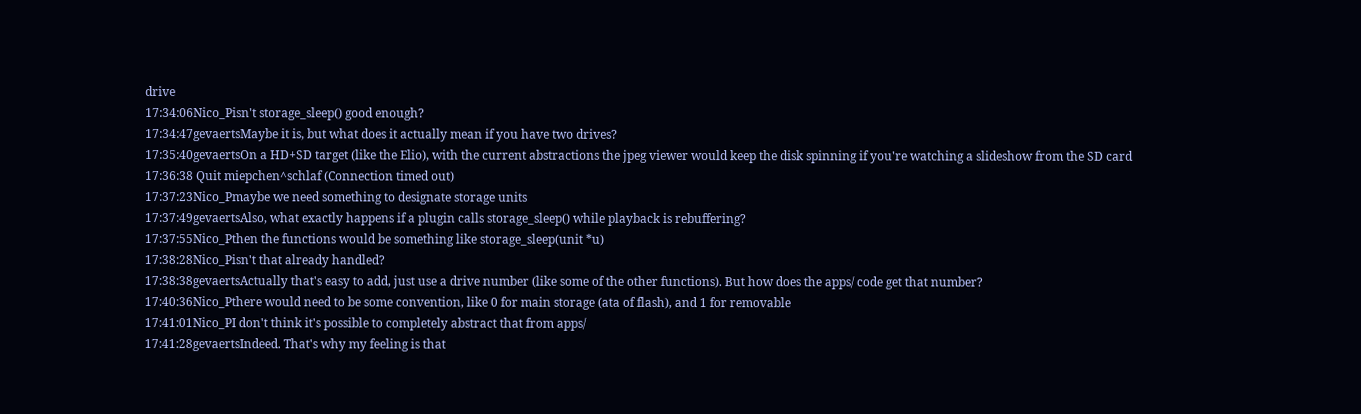drive
17:34:06Nico_Pisn't storage_sleep() good enough?
17:34:47gevaertsMaybe it is, but what does it actually mean if you have two drives?
17:35:40gevaertsOn a HD+SD target (like the Elio), with the current abstractions the jpeg viewer would keep the disk spinning if you're watching a slideshow from the SD card
17:36:38 Quit miepchen^schlaf (Connection timed out)
17:37:23Nico_Pmaybe we need something to designate storage units
17:37:49gevaertsAlso, what exactly happens if a plugin calls storage_sleep() while playback is rebuffering?
17:37:55Nico_Pthen the functions would be something like storage_sleep(unit *u)
17:38:28Nico_Pisn't that already handled?
17:38:38gevaertsActually that's easy to add, just use a drive number (like some of the other functions). But how does the apps/ code get that number?
17:40:36Nico_Pthere would need to be some convention, like 0 for main storage (ata of flash), and 1 for removable
17:41:01Nico_PI don't think it's possible to completely abstract that from apps/
17:41:28gevaertsIndeed. That's why my feeling is that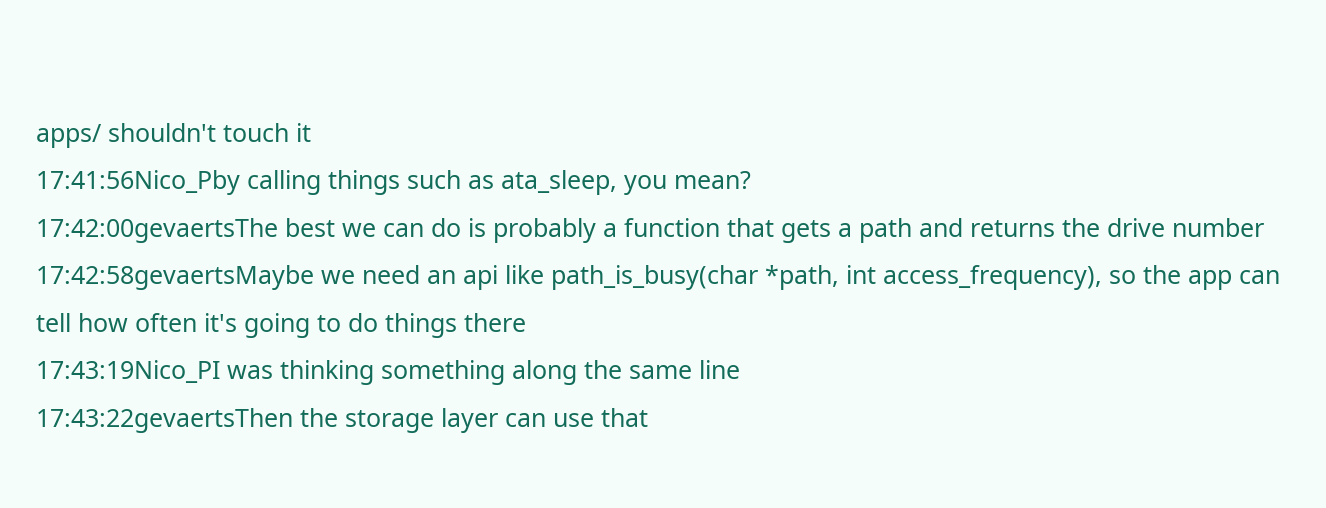apps/ shouldn't touch it
17:41:56Nico_Pby calling things such as ata_sleep, you mean?
17:42:00gevaertsThe best we can do is probably a function that gets a path and returns the drive number
17:42:58gevaertsMaybe we need an api like path_is_busy(char *path, int access_frequency), so the app can tell how often it's going to do things there
17:43:19Nico_PI was thinking something along the same line
17:43:22gevaertsThen the storage layer can use that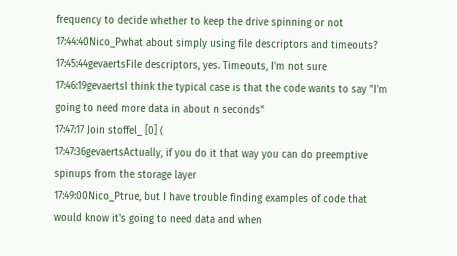frequency to decide whether to keep the drive spinning or not
17:44:40Nico_Pwhat about simply using file descriptors and timeouts?
17:45:44gevaertsFile descriptors, yes. Timeouts, I'm not sure
17:46:19gevaertsI think the typical case is that the code wants to say "I'm going to need more data in about n seconds"
17:47:17 Join stoffel_ [0] (
17:47:36gevaertsActually, if you do it that way you can do preemptive spinups from the storage layer
17:49:00Nico_Ptrue, but I have trouble finding examples of code that would know it's going to need data and when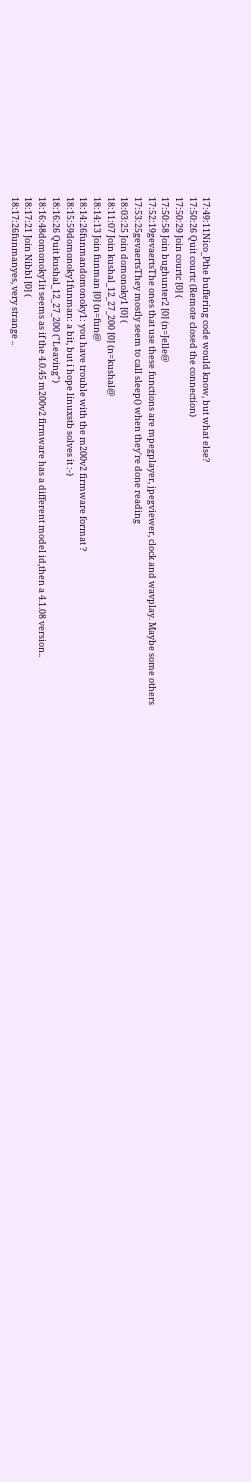17:49:11Nico_Pthe buffering code would know, but what else?
17:50:26 Quit courtc (Remote closed the connection)
17:50:29 Join courtc [0] (
17:50:58 Join bughunter2 [0] (n=Jelle@
17:52:19gevaertsThe ones that use these functions are mpegplayer, jpegviewer, clock and wavplay. Maybe some others
17:53:25gevaertsThey mostly seem to call sleep() when they're done reading
18:03:25 Join domonoky1 [0] (
18:11:07 Join kushal_12_27_200 [0] (n=kushal@
18:14:13 Join funman [0] (n=fun@
18:14:26funmandomonoky1: you have trouble with the m200v2 firmware format ?
18:15:59domonoky1funman: a bit, but i hope linuxstb solves it :-)
18:16:26 Quit kushal_12_27_200 ("Leaving")
18:16:48domonoky1it seems as if the 4.0.45 m200v2 firmware has a different model id,then a 4.1.08 version..
18:17:21 Join Nibbl [0] (
18:17:26funmanyes, very strange ..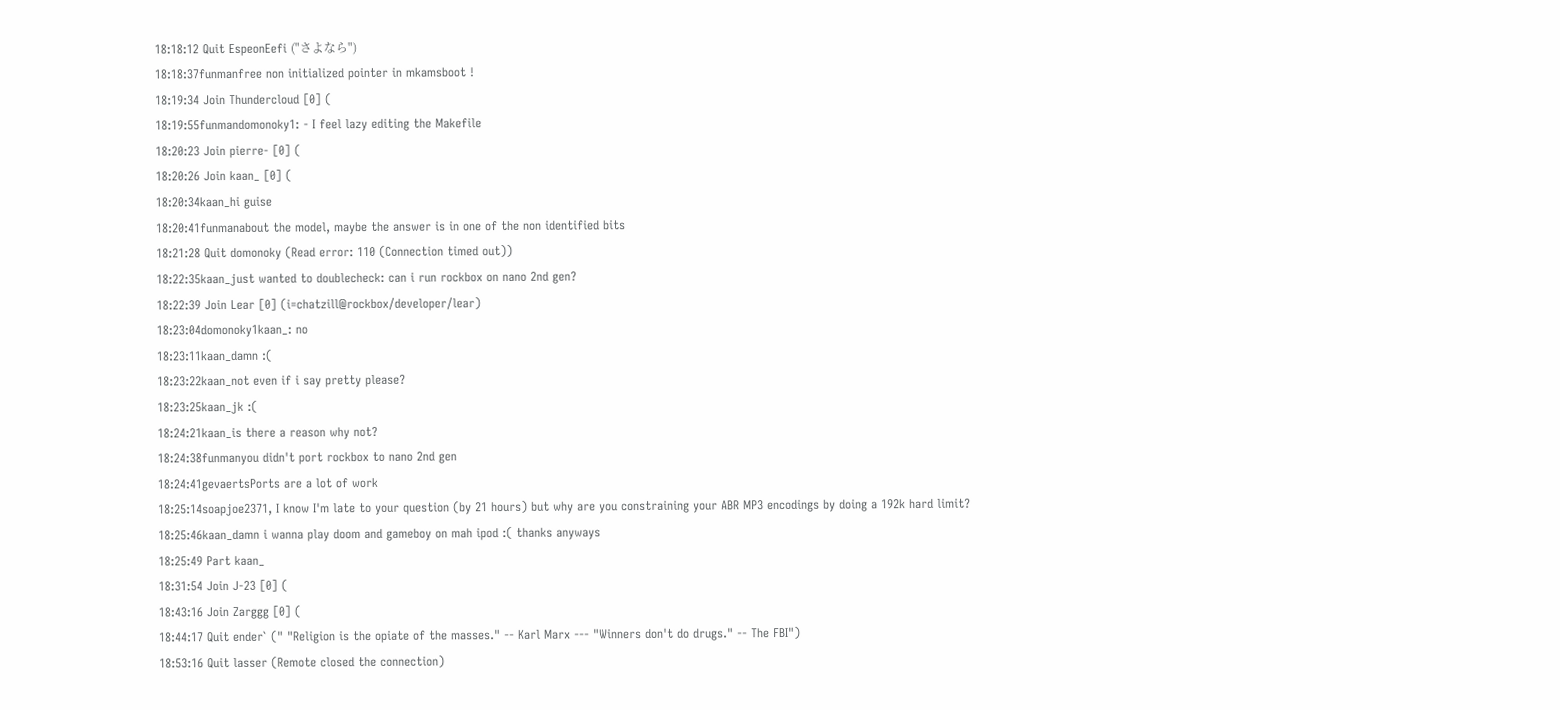18:18:12 Quit EspeonEefi ("さよなら")
18:18:37funmanfree non initialized pointer in mkamsboot !
18:19:34 Join Thundercloud [0] (
18:19:55funmandomonoky1: - I feel lazy editing the Makefile
18:20:23 Join pierre- [0] (
18:20:26 Join kaan_ [0] (
18:20:34kaan_hi guise
18:20:41funmanabout the model, maybe the answer is in one of the non identified bits
18:21:28 Quit domonoky (Read error: 110 (Connection timed out))
18:22:35kaan_just wanted to doublecheck: can i run rockbox on nano 2nd gen?
18:22:39 Join Lear [0] (i=chatzill@rockbox/developer/lear)
18:23:04domonoky1kaan_: no
18:23:11kaan_damn :(
18:23:22kaan_not even if i say pretty please?
18:23:25kaan_jk :(
18:24:21kaan_is there a reason why not?
18:24:38funmanyou didn't port rockbox to nano 2nd gen
18:24:41gevaertsPorts are a lot of work
18:25:14soapjoe2371, I know I'm late to your question (by 21 hours) but why are you constraining your ABR MP3 encodings by doing a 192k hard limit?
18:25:46kaan_damn i wanna play doom and gameboy on mah ipod :( thanks anyways
18:25:49 Part kaan_
18:31:54 Join J-23 [0] (
18:43:16 Join Zarggg [0] (
18:44:17 Quit ender` (" "Religion is the opiate of the masses." -- Karl Marx --- "Winners don't do drugs." -- The FBI")
18:53:16 Quit lasser (Remote closed the connection)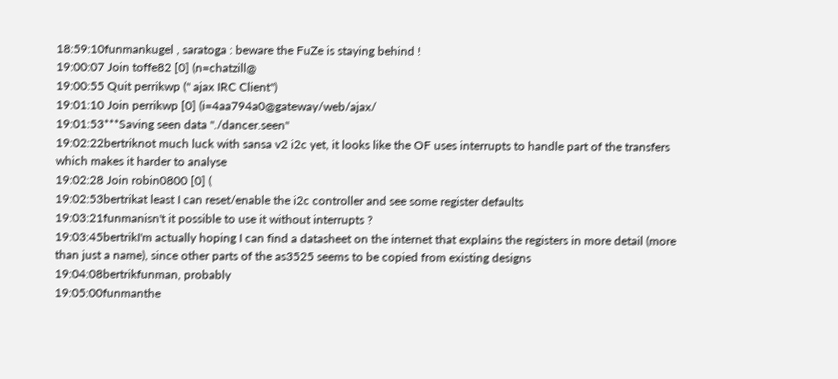18:59:10funmankugel , saratoga : beware the FuZe is staying behind !
19:00:07 Join toffe82 [0] (n=chatzill@
19:00:55 Quit perrikwp (" ajax IRC Client")
19:01:10 Join perrikwp [0] (i=4aa794a0@gateway/web/ajax/
19:01:53***Saving seen data "./dancer.seen"
19:02:22bertriknot much luck with sansa v2 i2c yet, it looks like the OF uses interrupts to handle part of the transfers which makes it harder to analyse
19:02:28 Join robin0800 [0] (
19:02:53bertrikat least I can reset/enable the i2c controller and see some register defaults
19:03:21funmanisn't it possible to use it without interrupts ?
19:03:45bertrikI'm actually hoping I can find a datasheet on the internet that explains the registers in more detail (more than just a name), since other parts of the as3525 seems to be copied from existing designs
19:04:08bertrikfunman, probably
19:05:00funmanthe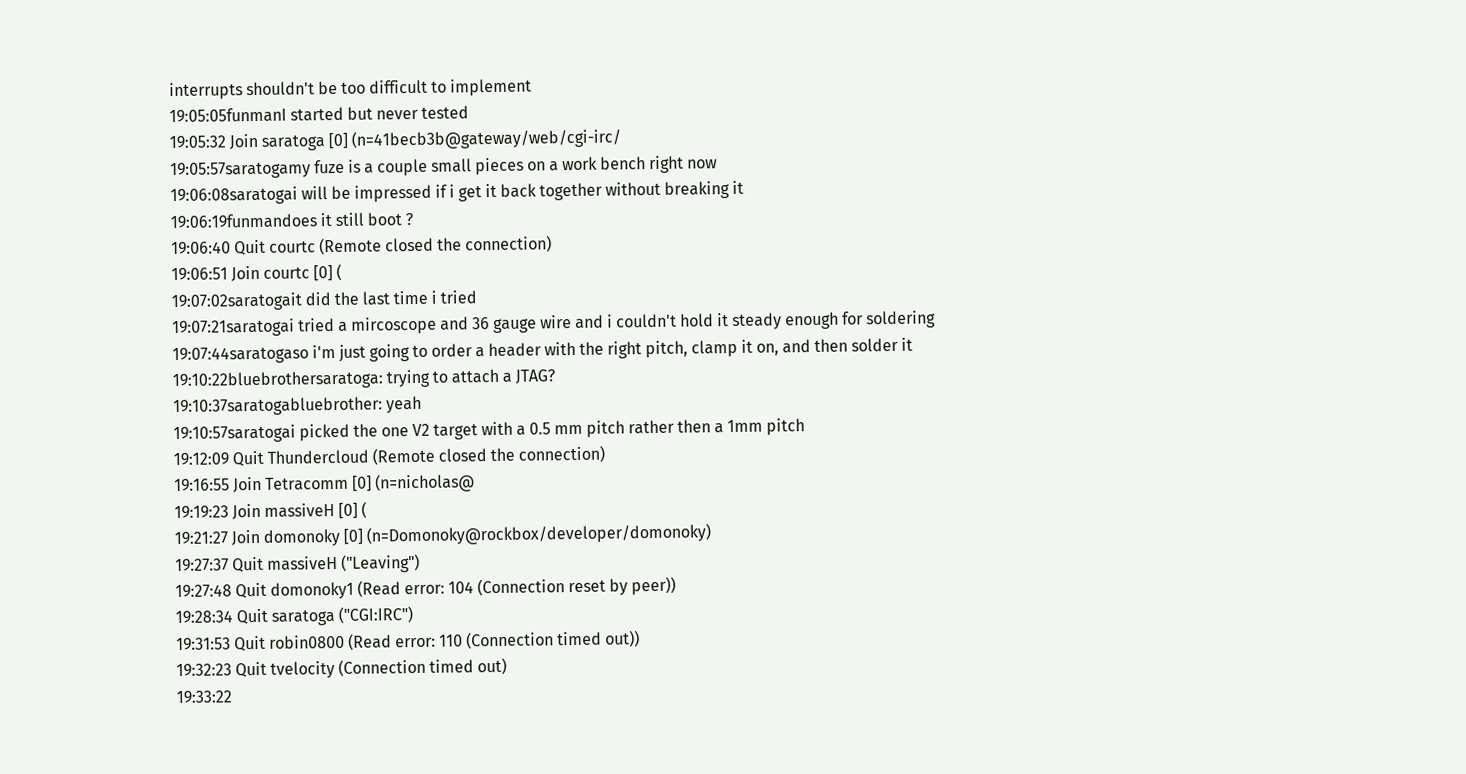interrupts shouldn't be too difficult to implement
19:05:05funmanI started but never tested
19:05:32 Join saratoga [0] (n=41becb3b@gateway/web/cgi-irc/
19:05:57saratogamy fuze is a couple small pieces on a work bench right now
19:06:08saratogai will be impressed if i get it back together without breaking it
19:06:19funmandoes it still boot ?
19:06:40 Quit courtc (Remote closed the connection)
19:06:51 Join courtc [0] (
19:07:02saratogait did the last time i tried
19:07:21saratogai tried a mircoscope and 36 gauge wire and i couldn't hold it steady enough for soldering
19:07:44saratogaso i'm just going to order a header with the right pitch, clamp it on, and then solder it
19:10:22bluebrothersaratoga: trying to attach a JTAG?
19:10:37saratogabluebrother: yeah
19:10:57saratogai picked the one V2 target with a 0.5 mm pitch rather then a 1mm pitch
19:12:09 Quit Thundercloud (Remote closed the connection)
19:16:55 Join Tetracomm [0] (n=nicholas@
19:19:23 Join massiveH [0] (
19:21:27 Join domonoky [0] (n=Domonoky@rockbox/developer/domonoky)
19:27:37 Quit massiveH ("Leaving")
19:27:48 Quit domonoky1 (Read error: 104 (Connection reset by peer))
19:28:34 Quit saratoga ("CGI:IRC")
19:31:53 Quit robin0800 (Read error: 110 (Connection timed out))
19:32:23 Quit tvelocity (Connection timed out)
19:33:22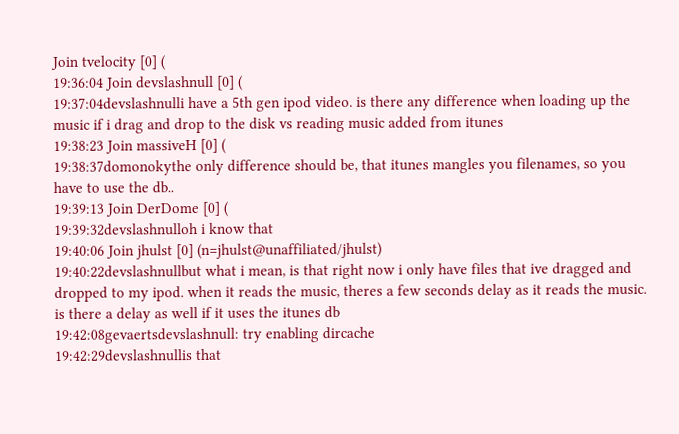Join tvelocity [0] (
19:36:04 Join devslashnull [0] (
19:37:04devslashnulli have a 5th gen ipod video. is there any difference when loading up the music if i drag and drop to the disk vs reading music added from itunes
19:38:23 Join massiveH [0] (
19:38:37domonokythe only difference should be, that itunes mangles you filenames, so you have to use the db..
19:39:13 Join DerDome [0] (
19:39:32devslashnulloh i know that
19:40:06 Join jhulst [0] (n=jhulst@unaffiliated/jhulst)
19:40:22devslashnullbut what i mean, is that right now i only have files that ive dragged and dropped to my ipod. when it reads the music, theres a few seconds delay as it reads the music. is there a delay as well if it uses the itunes db
19:42:08gevaertsdevslashnull: try enabling dircache
19:42:29devslashnullis that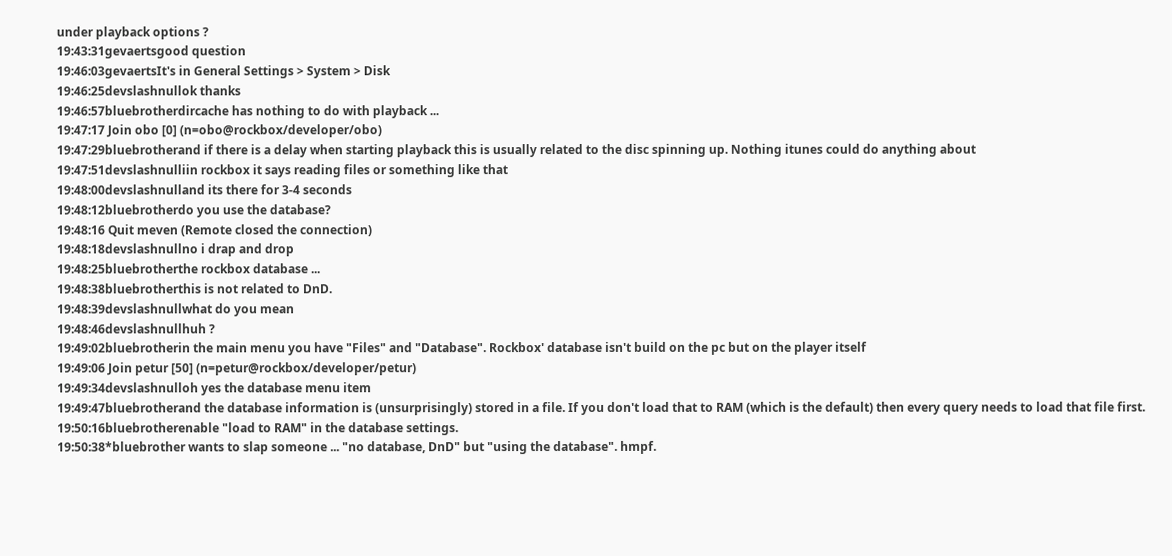under playback options ?
19:43:31gevaertsgood question
19:46:03gevaertsIt's in General Settings > System > Disk
19:46:25devslashnullok thanks
19:46:57bluebrotherdircache has nothing to do with playback ...
19:47:17 Join obo [0] (n=obo@rockbox/developer/obo)
19:47:29bluebrotherand if there is a delay when starting playback this is usually related to the disc spinning up. Nothing itunes could do anything about
19:47:51devslashnulliin rockbox it says reading files or something like that
19:48:00devslashnulland its there for 3-4 seconds
19:48:12bluebrotherdo you use the database?
19:48:16 Quit meven (Remote closed the connection)
19:48:18devslashnullno i drap and drop
19:48:25bluebrotherthe rockbox database ...
19:48:38bluebrotherthis is not related to DnD.
19:48:39devslashnullwhat do you mean
19:48:46devslashnullhuh ?
19:49:02bluebrotherin the main menu you have "Files" and "Database". Rockbox' database isn't build on the pc but on the player itself
19:49:06 Join petur [50] (n=petur@rockbox/developer/petur)
19:49:34devslashnulloh yes the database menu item
19:49:47bluebrotherand the database information is (unsurprisingly) stored in a file. If you don't load that to RAM (which is the default) then every query needs to load that file first.
19:50:16bluebrotherenable "load to RAM" in the database settings.
19:50:38*bluebrother wants to slap someone ... "no database, DnD" but "using the database". hmpf.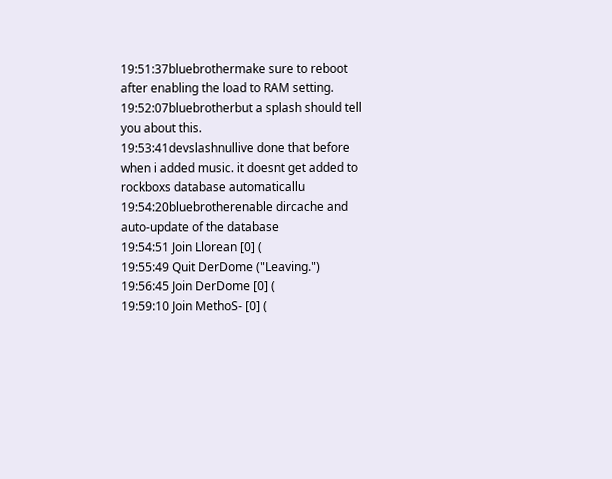19:51:37bluebrothermake sure to reboot after enabling the load to RAM setting.
19:52:07bluebrotherbut a splash should tell you about this.
19:53:41devslashnullive done that before when i added music. it doesnt get added to rockboxs database automaticallu
19:54:20bluebrotherenable dircache and auto-update of the database
19:54:51 Join Llorean [0] (
19:55:49 Quit DerDome ("Leaving.")
19:56:45 Join DerDome [0] (
19:59:10 Join MethoS- [0] (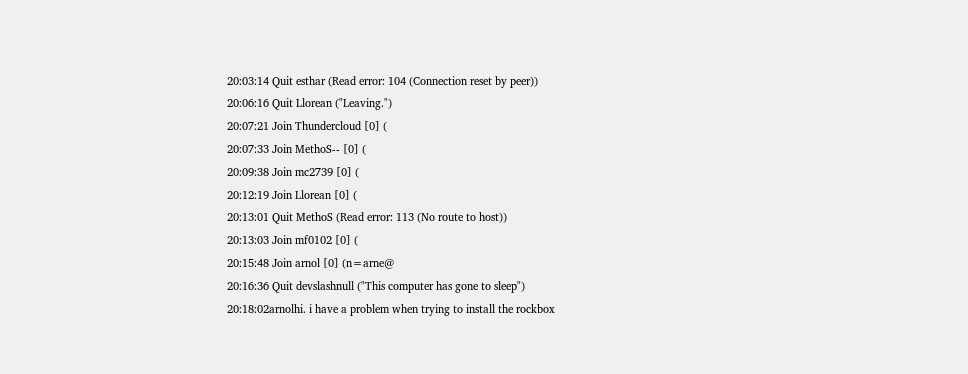20:03:14 Quit esthar (Read error: 104 (Connection reset by peer))
20:06:16 Quit Llorean ("Leaving.")
20:07:21 Join Thundercloud [0] (
20:07:33 Join MethoS-- [0] (
20:09:38 Join mc2739 [0] (
20:12:19 Join Llorean [0] (
20:13:01 Quit MethoS (Read error: 113 (No route to host))
20:13:03 Join mf0102 [0] (
20:15:48 Join arnol [0] (n=arne@
20:16:36 Quit devslashnull ("This computer has gone to sleep")
20:18:02arnolhi. i have a problem when trying to install the rockbox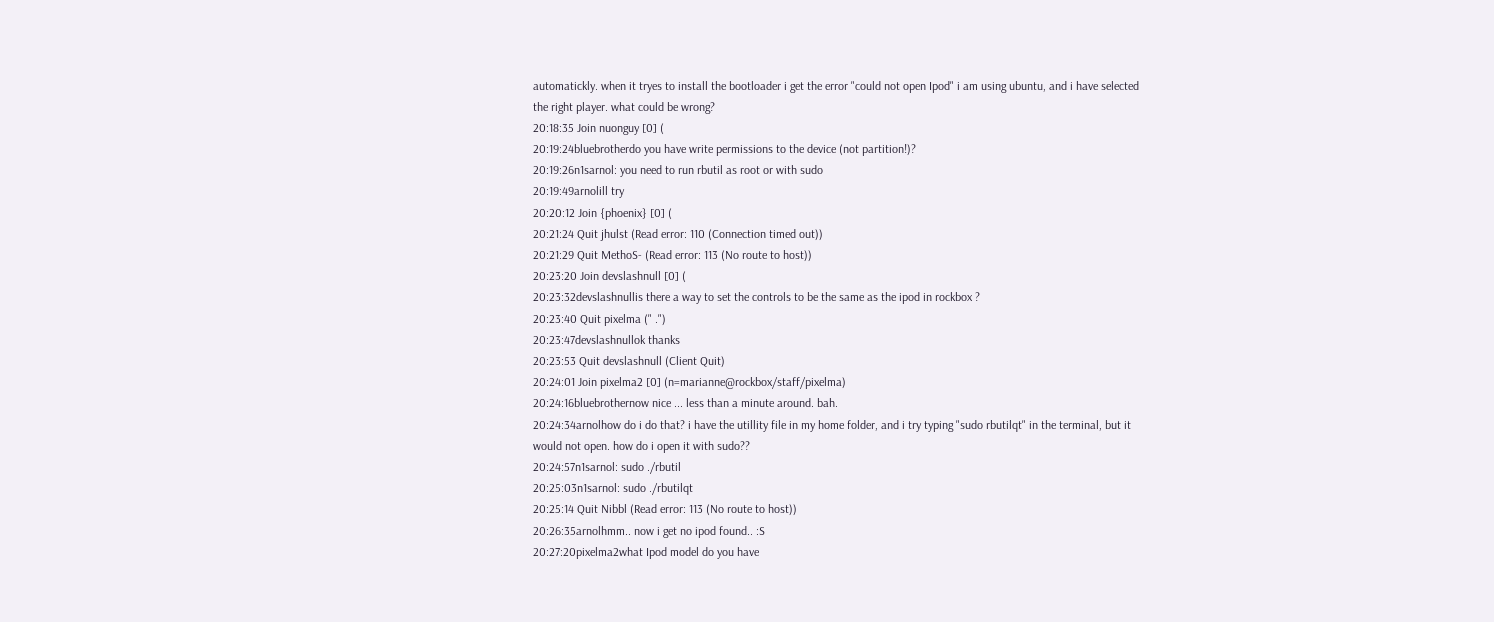automatickly. when it tryes to install the bootloader i get the error "could not open Ipod" i am using ubuntu, and i have selected the right player. what could be wrong?
20:18:35 Join nuonguy [0] (
20:19:24bluebrotherdo you have write permissions to the device (not partition!)?
20:19:26n1sarnol: you need to run rbutil as root or with sudo
20:19:49arnolill try
20:20:12 Join {phoenix} [0] (
20:21:24 Quit jhulst (Read error: 110 (Connection timed out))
20:21:29 Quit MethoS- (Read error: 113 (No route to host))
20:23:20 Join devslashnull [0] (
20:23:32devslashnullis there a way to set the controls to be the same as the ipod in rockbox ?
20:23:40 Quit pixelma (" .")
20:23:47devslashnullok thanks
20:23:53 Quit devslashnull (Client Quit)
20:24:01 Join pixelma2 [0] (n=marianne@rockbox/staff/pixelma)
20:24:16bluebrothernow nice ... less than a minute around. bah.
20:24:34arnolhow do i do that? i have the utillity file in my home folder, and i try typing "sudo rbutilqt" in the terminal, but it would not open. how do i open it with sudo??
20:24:57n1sarnol: sudo ./rbutil
20:25:03n1sarnol: sudo ./rbutilqt
20:25:14 Quit Nibbl (Read error: 113 (No route to host))
20:26:35arnolhmm.. now i get no ipod found.. :S
20:27:20pixelma2what Ipod model do you have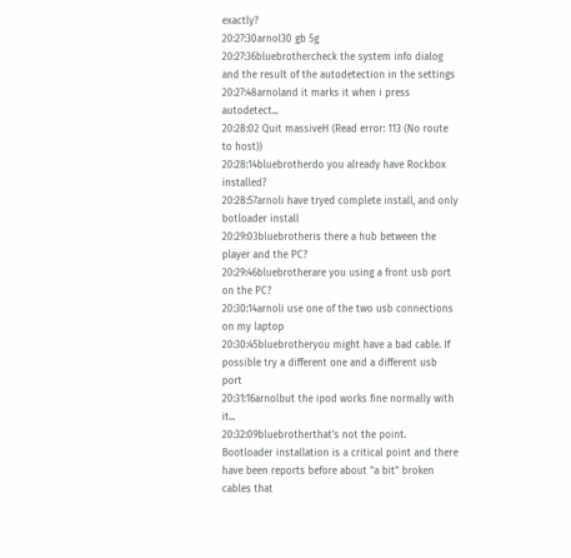exactly?
20:27:30arnol30 gb 5g
20:27:36bluebrothercheck the system info dialog and the result of the autodetection in the settings
20:27:48arnoland it marks it when i press autodetect...
20:28:02 Quit massiveH (Read error: 113 (No route to host))
20:28:14bluebrotherdo you already have Rockbox installed?
20:28:57arnoli have tryed complete install, and only botloader install
20:29:03bluebrotheris there a hub between the player and the PC?
20:29:46bluebrotherare you using a front usb port on the PC?
20:30:14arnoli use one of the two usb connections on my laptop
20:30:45bluebrotheryou might have a bad cable. If possible try a different one and a different usb port
20:31:16arnolbut the ipod works fine normally with it...
20:32:09bluebrotherthat's not the point. Bootloader installation is a critical point and there have been reports before about "a bit" broken cables that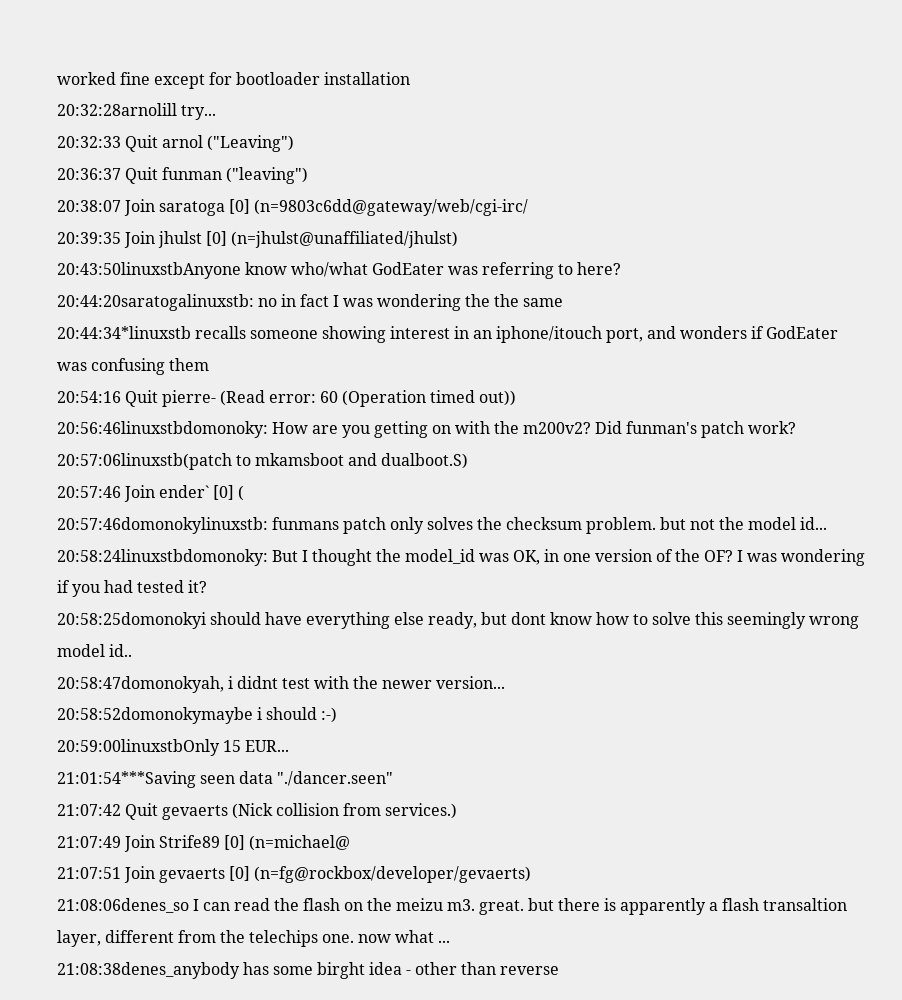worked fine except for bootloader installation
20:32:28arnolill try...
20:32:33 Quit arnol ("Leaving")
20:36:37 Quit funman ("leaving")
20:38:07 Join saratoga [0] (n=9803c6dd@gateway/web/cgi-irc/
20:39:35 Join jhulst [0] (n=jhulst@unaffiliated/jhulst)
20:43:50linuxstbAnyone know who/what GodEater was referring to here?
20:44:20saratogalinuxstb: no in fact I was wondering the the same
20:44:34*linuxstb recalls someone showing interest in an iphone/itouch port, and wonders if GodEater was confusing them
20:54:16 Quit pierre- (Read error: 60 (Operation timed out))
20:56:46linuxstbdomonoky: How are you getting on with the m200v2? Did funman's patch work?
20:57:06linuxstb(patch to mkamsboot and dualboot.S)
20:57:46 Join ender` [0] (
20:57:46domonokylinuxstb: funmans patch only solves the checksum problem. but not the model id...
20:58:24linuxstbdomonoky: But I thought the model_id was OK, in one version of the OF? I was wondering if you had tested it?
20:58:25domonokyi should have everything else ready, but dont know how to solve this seemingly wrong model id..
20:58:47domonokyah, i didnt test with the newer version...
20:58:52domonokymaybe i should :-)
20:59:00linuxstbOnly 15 EUR...
21:01:54***Saving seen data "./dancer.seen"
21:07:42 Quit gevaerts (Nick collision from services.)
21:07:49 Join Strife89 [0] (n=michael@
21:07:51 Join gevaerts [0] (n=fg@rockbox/developer/gevaerts)
21:08:06denes_so I can read the flash on the meizu m3. great. but there is apparently a flash transaltion layer, different from the telechips one. now what ...
21:08:38denes_anybody has some birght idea - other than reverse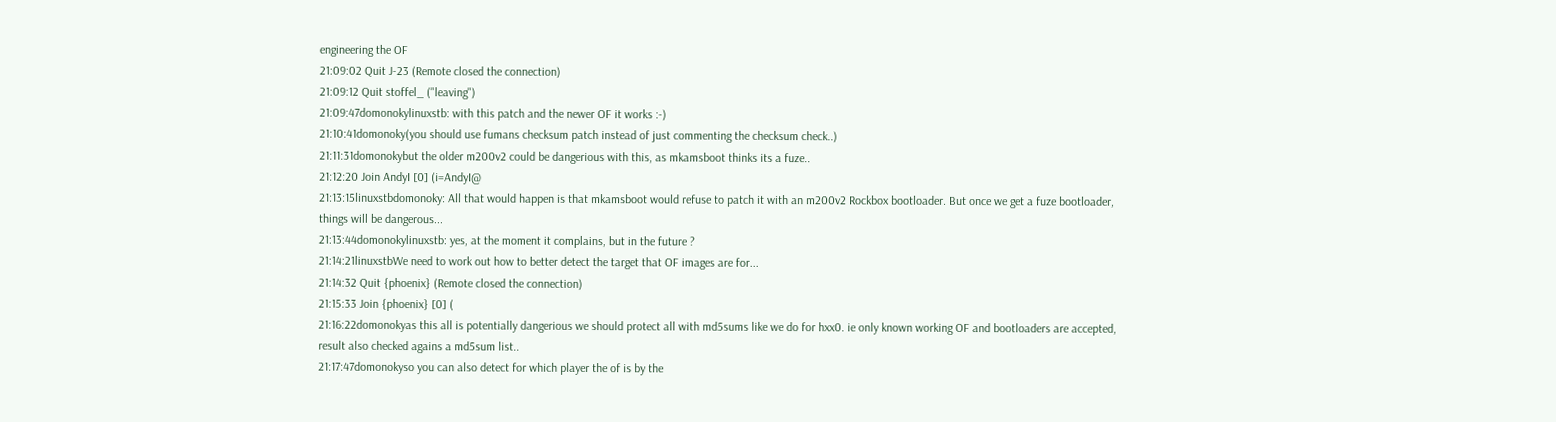engineering the OF
21:09:02 Quit J-23 (Remote closed the connection)
21:09:12 Quit stoffel_ ("leaving")
21:09:47domonokylinuxstb: with this patch and the newer OF it works :-)
21:10:41domonoky(you should use fumans checksum patch instead of just commenting the checksum check..)
21:11:31domonokybut the older m200v2 could be dangerious with this, as mkamsboot thinks its a fuze..
21:12:20 Join AndyI [0] (i=AndyI@
21:13:15linuxstbdomonoky: All that would happen is that mkamsboot would refuse to patch it with an m200v2 Rockbox bootloader. But once we get a fuze bootloader, things will be dangerous...
21:13:44domonokylinuxstb: yes, at the moment it complains, but in the future ?
21:14:21linuxstbWe need to work out how to better detect the target that OF images are for...
21:14:32 Quit {phoenix} (Remote closed the connection)
21:15:33 Join {phoenix} [0] (
21:16:22domonokyas this all is potentially dangerious we should protect all with md5sums like we do for hxx0. ie only known working OF and bootloaders are accepted, result also checked agains a md5sum list..
21:17:47domonokyso you can also detect for which player the of is by the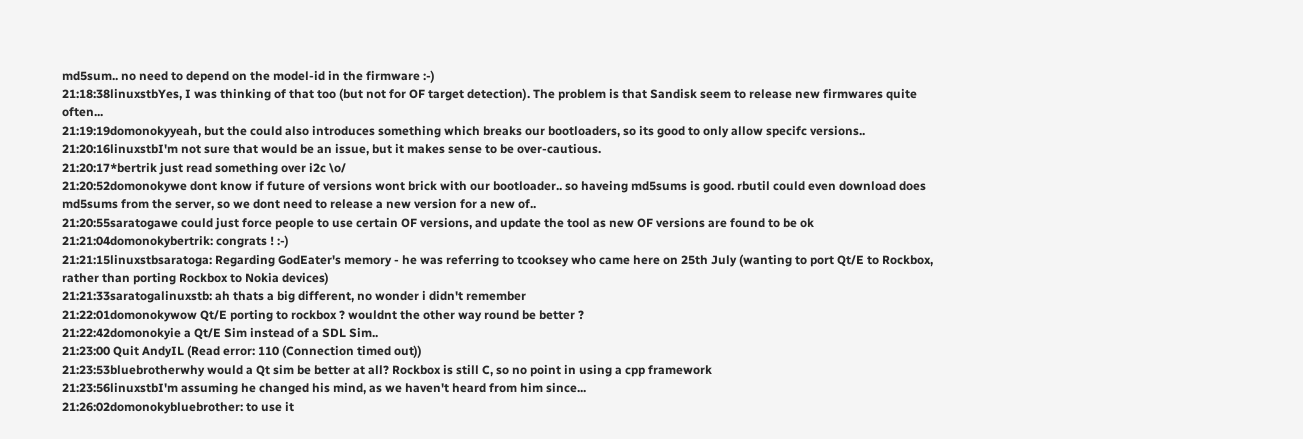md5sum.. no need to depend on the model-id in the firmware :-)
21:18:38linuxstbYes, I was thinking of that too (but not for OF target detection). The problem is that Sandisk seem to release new firmwares quite often...
21:19:19domonokyyeah, but the could also introduces something which breaks our bootloaders, so its good to only allow specifc versions..
21:20:16linuxstbI'm not sure that would be an issue, but it makes sense to be over-cautious.
21:20:17*bertrik just read something over i2c \o/
21:20:52domonokywe dont know if future of versions wont brick with our bootloader.. so haveing md5sums is good. rbutil could even download does md5sums from the server, so we dont need to release a new version for a new of..
21:20:55saratogawe could just force people to use certain OF versions, and update the tool as new OF versions are found to be ok
21:21:04domonokybertrik: congrats ! :-)
21:21:15linuxstbsaratoga: Regarding GodEater's memory - he was referring to tcooksey who came here on 25th July (wanting to port Qt/E to Rockbox, rather than porting Rockbox to Nokia devices)
21:21:33saratogalinuxstb: ah thats a big different, no wonder i didn't remember
21:22:01domonokywow Qt/E porting to rockbox ? wouldnt the other way round be better ?
21:22:42domonokyie a Qt/E Sim instead of a SDL Sim..
21:23:00 Quit AndyIL (Read error: 110 (Connection timed out))
21:23:53bluebrotherwhy would a Qt sim be better at all? Rockbox is still C, so no point in using a cpp framework
21:23:56linuxstbI'm assuming he changed his mind, as we haven't heard from him since...
21:26:02domonokybluebrother: to use it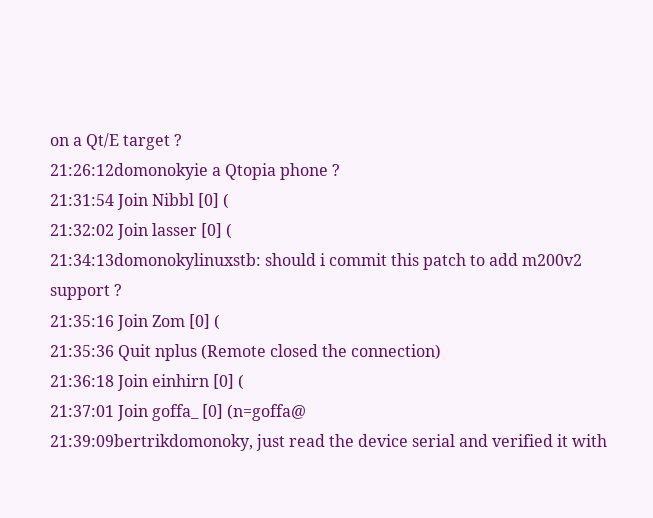on a Qt/E target ?
21:26:12domonokyie a Qtopia phone ?
21:31:54 Join Nibbl [0] (
21:32:02 Join lasser [0] (
21:34:13domonokylinuxstb: should i commit this patch to add m200v2 support ?
21:35:16 Join Zom [0] (
21:35:36 Quit nplus (Remote closed the connection)
21:36:18 Join einhirn [0] (
21:37:01 Join goffa_ [0] (n=goffa@
21:39:09bertrikdomonoky, just read the device serial and verified it with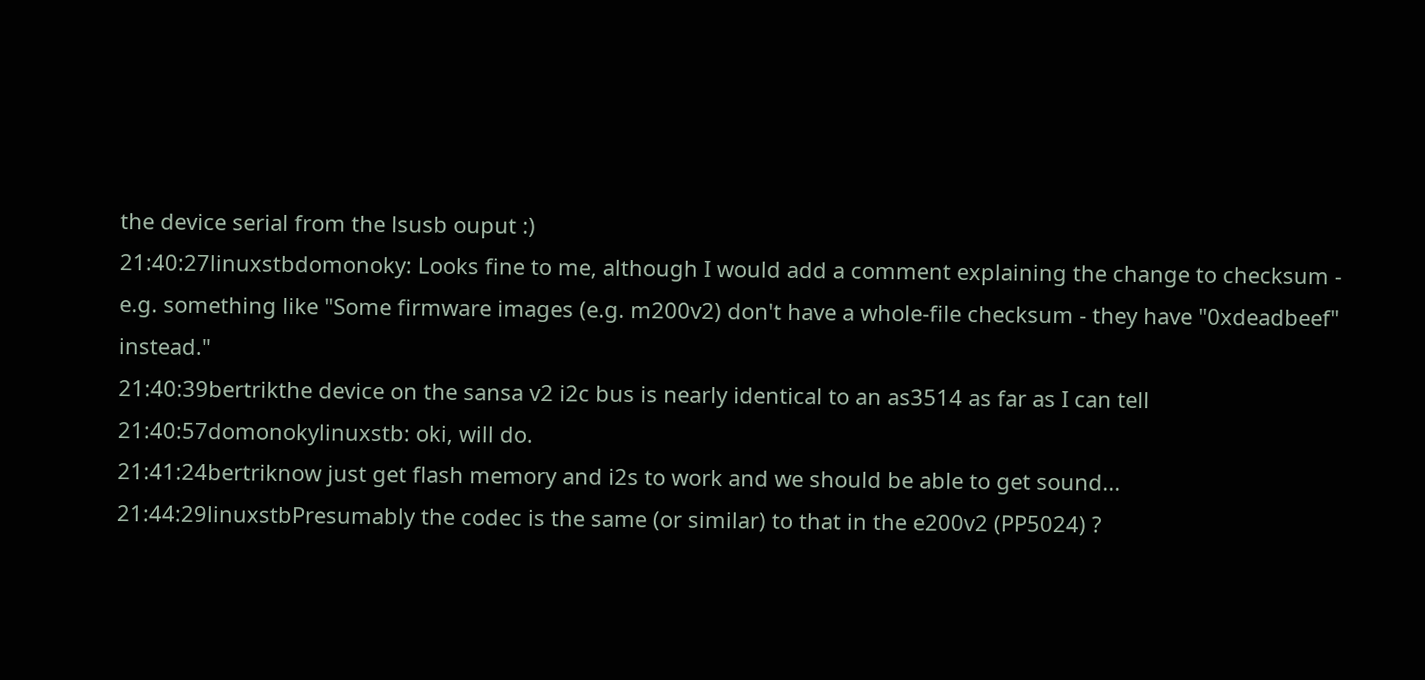the device serial from the lsusb ouput :)
21:40:27linuxstbdomonoky: Looks fine to me, although I would add a comment explaining the change to checksum - e.g. something like "Some firmware images (e.g. m200v2) don't have a whole-file checksum - they have "0xdeadbeef" instead."
21:40:39bertrikthe device on the sansa v2 i2c bus is nearly identical to an as3514 as far as I can tell
21:40:57domonokylinuxstb: oki, will do.
21:41:24bertriknow just get flash memory and i2s to work and we should be able to get sound...
21:44:29linuxstbPresumably the codec is the same (or similar) to that in the e200v2 (PP5024) ?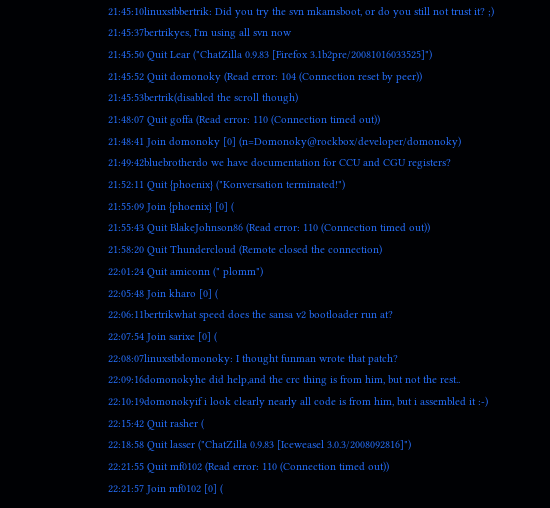21:45:10linuxstbbertrik: Did you try the svn mkamsboot, or do you still not trust it? ;)
21:45:37bertrikyes, I'm using all svn now
21:45:50 Quit Lear ("ChatZilla 0.9.83 [Firefox 3.1b2pre/20081016033525]")
21:45:52 Quit domonoky (Read error: 104 (Connection reset by peer))
21:45:53bertrik(disabled the scroll though)
21:48:07 Quit goffa (Read error: 110 (Connection timed out))
21:48:41 Join domonoky [0] (n=Domonoky@rockbox/developer/domonoky)
21:49:42bluebrotherdo we have documentation for CCU and CGU registers?
21:52:11 Quit {phoenix} ("Konversation terminated!")
21:55:09 Join {phoenix} [0] (
21:55:43 Quit BlakeJohnson86 (Read error: 110 (Connection timed out))
21:58:20 Quit Thundercloud (Remote closed the connection)
22:01:24 Quit amiconn (" plomm")
22:05:48 Join kharo [0] (
22:06:11bertrikwhat speed does the sansa v2 bootloader run at?
22:07:54 Join sarixe [0] (
22:08:07linuxstbdomonoky: I thought funman wrote that patch?
22:09:16domonokyhe did help,and the crc thing is from him, but not the rest..
22:10:19domonokyif i look clearly nearly all code is from him, but i assembled it :-)
22:15:42 Quit rasher (
22:18:58 Quit lasser ("ChatZilla 0.9.83 [Iceweasel 3.0.3/2008092816]")
22:21:55 Quit mf0102 (Read error: 110 (Connection timed out))
22:21:57 Join mf0102 [0] (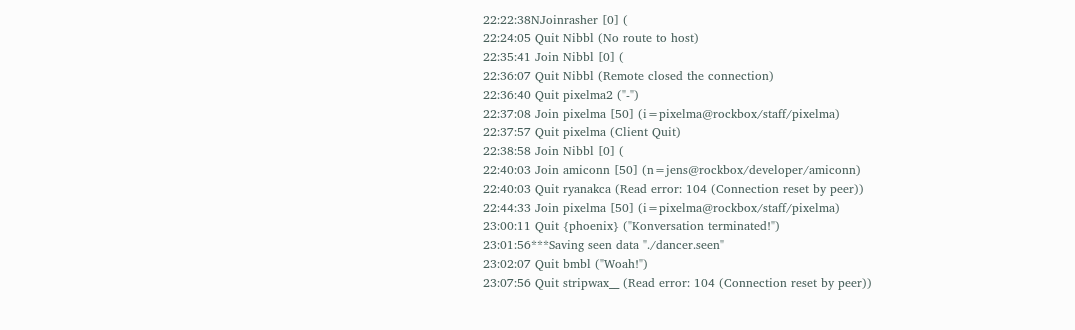22:22:38NJoinrasher [0] (
22:24:05 Quit Nibbl (No route to host)
22:35:41 Join Nibbl [0] (
22:36:07 Quit Nibbl (Remote closed the connection)
22:36:40 Quit pixelma2 ("-")
22:37:08 Join pixelma [50] (i=pixelma@rockbox/staff/pixelma)
22:37:57 Quit pixelma (Client Quit)
22:38:58 Join Nibbl [0] (
22:40:03 Join amiconn [50] (n=jens@rockbox/developer/amiconn)
22:40:03 Quit ryanakca (Read error: 104 (Connection reset by peer))
22:44:33 Join pixelma [50] (i=pixelma@rockbox/staff/pixelma)
23:00:11 Quit {phoenix} ("Konversation terminated!")
23:01:56***Saving seen data "./dancer.seen"
23:02:07 Quit bmbl ("Woah!")
23:07:56 Quit stripwax__ (Read error: 104 (Connection reset by peer))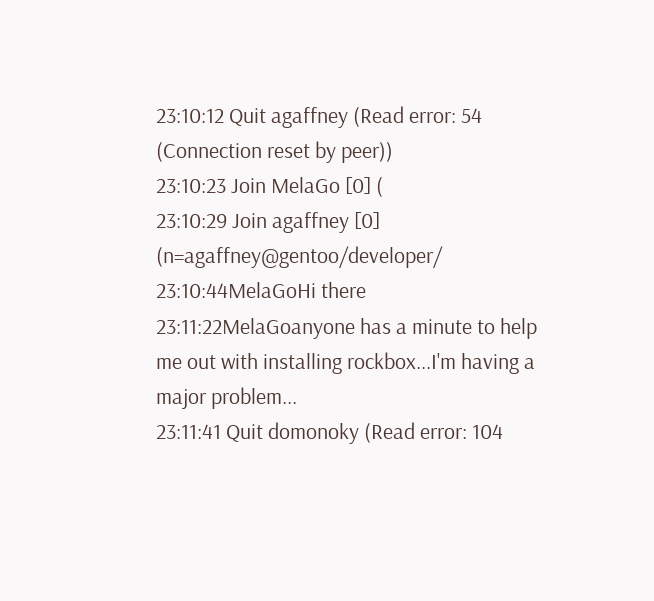23:10:12 Quit agaffney (Read error: 54 (Connection reset by peer))
23:10:23 Join MelaGo [0] (
23:10:29 Join agaffney [0] (n=agaffney@gentoo/developer/
23:10:44MelaGoHi there
23:11:22MelaGoanyone has a minute to help me out with installing rockbox...I'm having a major problem...
23:11:41 Quit domonoky (Read error: 104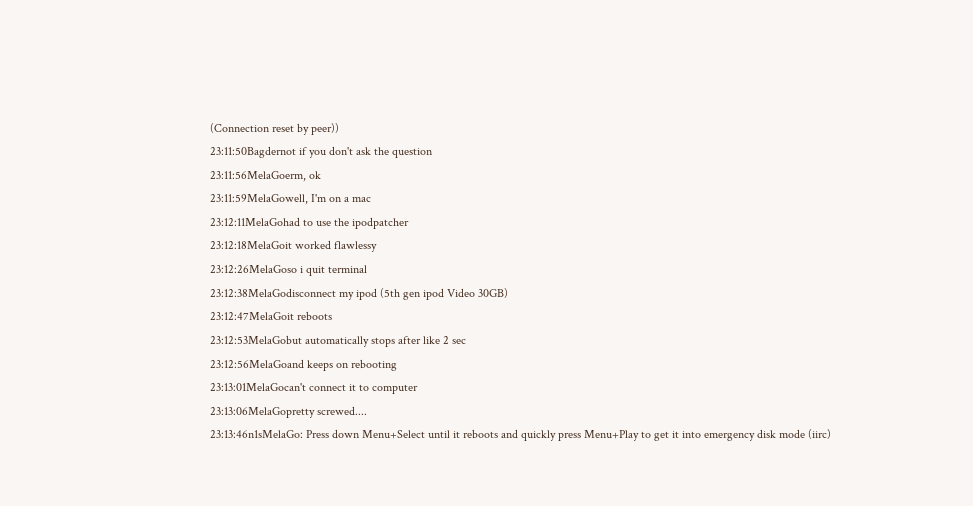(Connection reset by peer))
23:11:50Bagdernot if you don't ask the question
23:11:56MelaGoerm, ok
23:11:59MelaGowell, I'm on a mac
23:12:11MelaGohad to use the ipodpatcher
23:12:18MelaGoit worked flawlessy
23:12:26MelaGoso i quit terminal
23:12:38MelaGodisconnect my ipod (5th gen ipod Video 30GB)
23:12:47MelaGoit reboots
23:12:53MelaGobut automatically stops after like 2 sec
23:12:56MelaGoand keeps on rebooting
23:13:01MelaGocan't connect it to computer
23:13:06MelaGopretty screwed....
23:13:46n1sMelaGo: Press down Menu+Select until it reboots and quickly press Menu+Play to get it into emergency disk mode (iirc)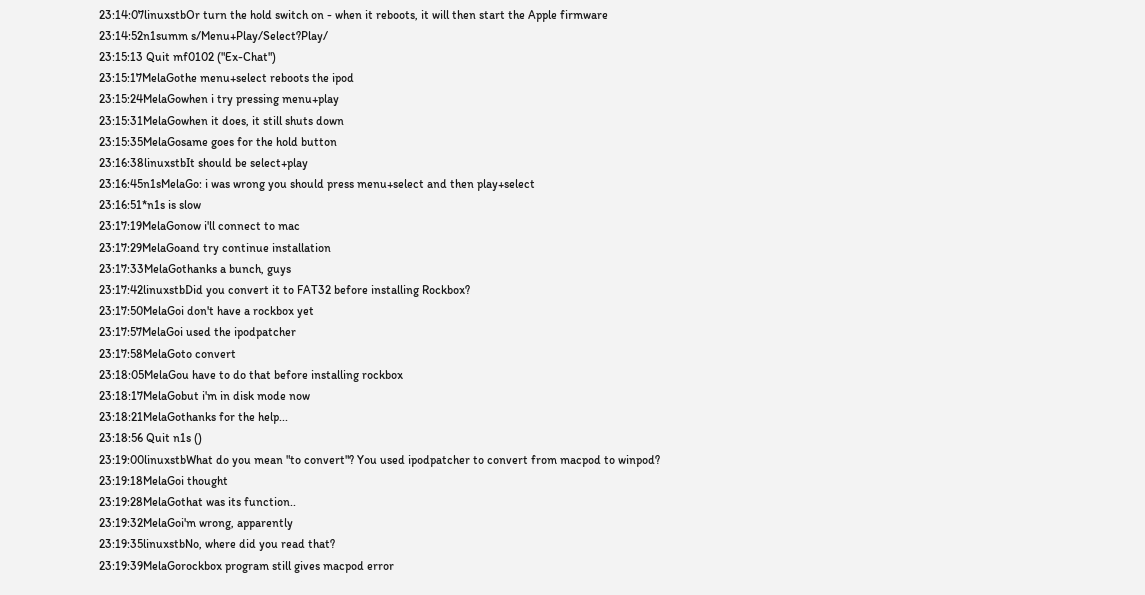23:14:07linuxstbOr turn the hold switch on - when it reboots, it will then start the Apple firmware
23:14:52n1summ s/Menu+Play/Select?Play/
23:15:13 Quit mf0102 ("Ex-Chat")
23:15:17MelaGothe menu+select reboots the ipod
23:15:24MelaGowhen i try pressing menu+play
23:15:31MelaGowhen it does, it still shuts down
23:15:35MelaGosame goes for the hold button
23:16:38linuxstbIt should be select+play
23:16:45n1sMelaGo: i was wrong you should press menu+select and then play+select
23:16:51*n1s is slow
23:17:19MelaGonow i'll connect to mac
23:17:29MelaGoand try continue installation
23:17:33MelaGothanks a bunch, guys
23:17:42linuxstbDid you convert it to FAT32 before installing Rockbox?
23:17:50MelaGoi don't have a rockbox yet
23:17:57MelaGoi used the ipodpatcher
23:17:58MelaGoto convert
23:18:05MelaGou have to do that before installing rockbox
23:18:17MelaGobut i'm in disk mode now
23:18:21MelaGothanks for the help...
23:18:56 Quit n1s ()
23:19:00linuxstbWhat do you mean "to convert"? You used ipodpatcher to convert from macpod to winpod?
23:19:18MelaGoi thought
23:19:28MelaGothat was its function..
23:19:32MelaGoi'm wrong, apparently
23:19:35linuxstbNo, where did you read that?
23:19:39MelaGorockbox program still gives macpod error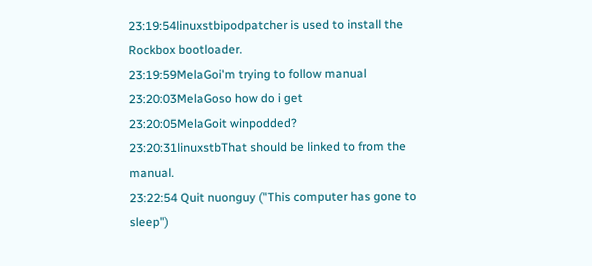23:19:54linuxstbipodpatcher is used to install the Rockbox bootloader.
23:19:59MelaGoi'm trying to follow manual
23:20:03MelaGoso how do i get
23:20:05MelaGoit winpodded?
23:20:31linuxstbThat should be linked to from the manual.
23:22:54 Quit nuonguy ("This computer has gone to sleep")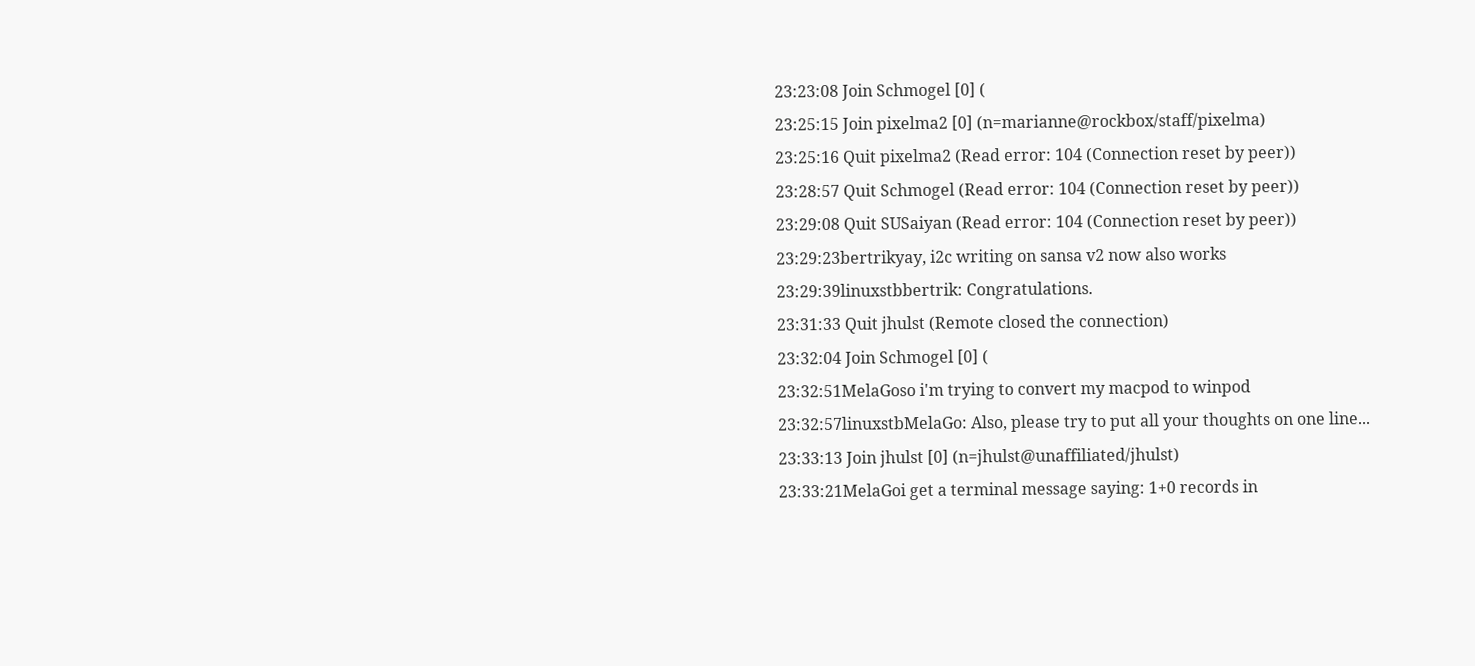23:23:08 Join Schmogel [0] (
23:25:15 Join pixelma2 [0] (n=marianne@rockbox/staff/pixelma)
23:25:16 Quit pixelma2 (Read error: 104 (Connection reset by peer))
23:28:57 Quit Schmogel (Read error: 104 (Connection reset by peer))
23:29:08 Quit SUSaiyan (Read error: 104 (Connection reset by peer))
23:29:23bertrikyay, i2c writing on sansa v2 now also works
23:29:39linuxstbbertrik: Congratulations.
23:31:33 Quit jhulst (Remote closed the connection)
23:32:04 Join Schmogel [0] (
23:32:51MelaGoso i'm trying to convert my macpod to winpod
23:32:57linuxstbMelaGo: Also, please try to put all your thoughts on one line...
23:33:13 Join jhulst [0] (n=jhulst@unaffiliated/jhulst)
23:33:21MelaGoi get a terminal message saying: 1+0 records in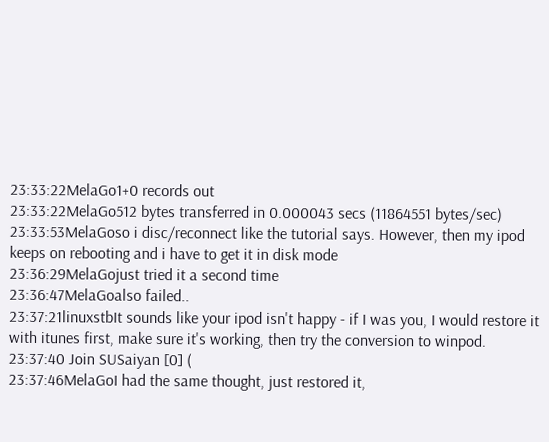23:33:22MelaGo1+0 records out
23:33:22MelaGo512 bytes transferred in 0.000043 secs (11864551 bytes/sec)
23:33:53MelaGoso i disc/reconnect like the tutorial says. However, then my ipod keeps on rebooting and i have to get it in disk mode
23:36:29MelaGojust tried it a second time
23:36:47MelaGoalso failed..
23:37:21linuxstbIt sounds like your ipod isn't happy - if I was you, I would restore it with itunes first, make sure it's working, then try the conversion to winpod.
23:37:40 Join SUSaiyan [0] (
23:37:46MelaGoI had the same thought, just restored it,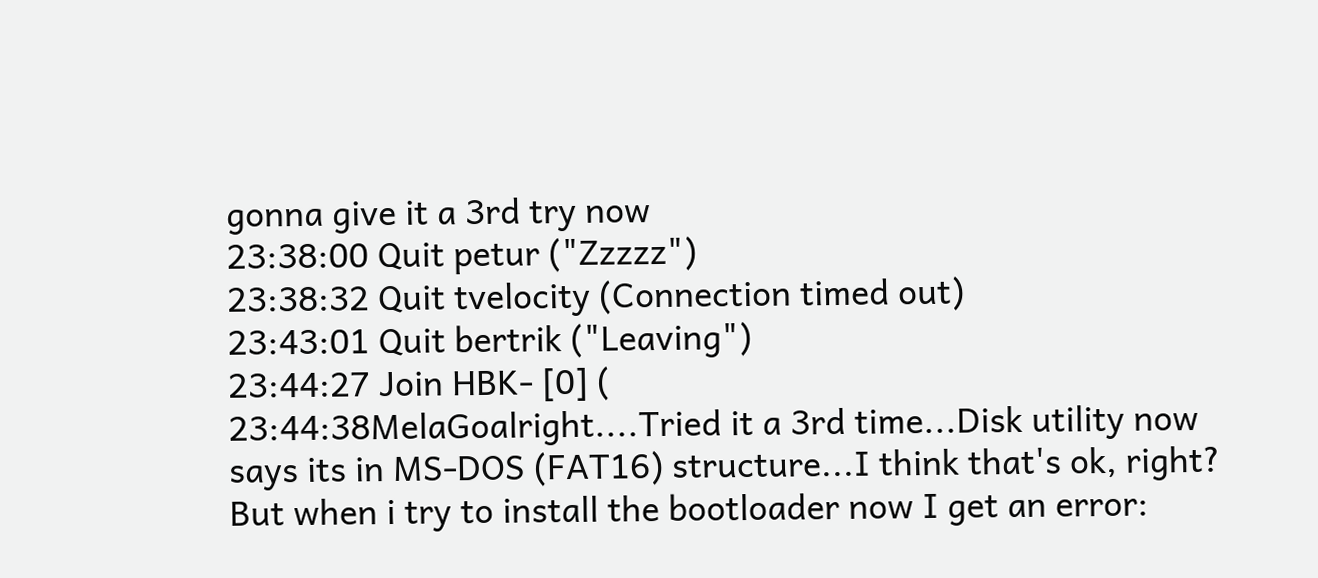gonna give it a 3rd try now
23:38:00 Quit petur ("Zzzzz")
23:38:32 Quit tvelocity (Connection timed out)
23:43:01 Quit bertrik ("Leaving")
23:44:27 Join HBK- [0] (
23:44:38MelaGoalright....Tried it a 3rd time...Disk utility now says its in MS-DOS (FAT16) structure...I think that's ok, right? But when i try to install the bootloader now I get an error: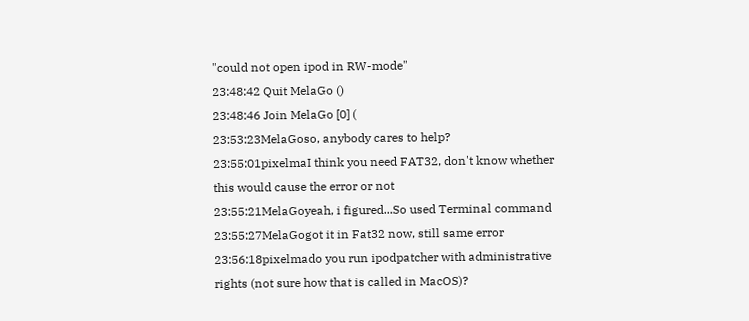"could not open ipod in RW-mode"
23:48:42 Quit MelaGo ()
23:48:46 Join MelaGo [0] (
23:53:23MelaGoso, anybody cares to help?
23:55:01pixelmaI think you need FAT32, don't know whether this would cause the error or not
23:55:21MelaGoyeah, i figured...So used Terminal command
23:55:27MelaGogot it in Fat32 now, still same error
23:56:18pixelmado you run ipodpatcher with administrative rights (not sure how that is called in MacOS)?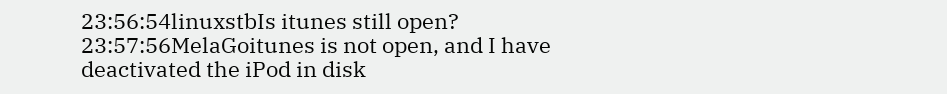23:56:54linuxstbIs itunes still open?
23:57:56MelaGoitunes is not open, and I have deactivated the iPod in disk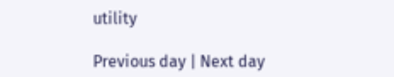utility

Previous day | Next day